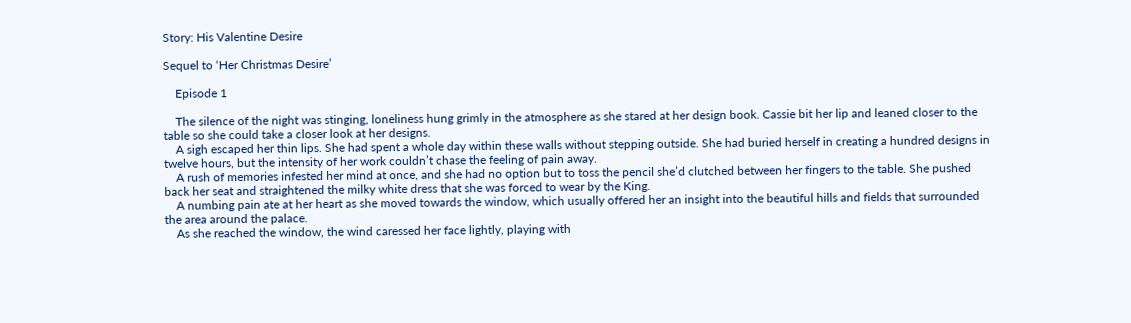Story: His Valentine Desire

Sequel to ‘Her Christmas Desire’

    Episode 1

    The silence of the night was stinging, loneliness hung grimly in the atmosphere as she stared at her design book. Cassie bit her lip and leaned closer to the table so she could take a closer look at her designs.
    A sigh escaped her thin lips. She had spent a whole day within these walls without stepping outside. She had buried herself in creating a hundred designs in twelve hours, but the intensity of her work couldn’t chase the feeling of pain away.
    A rush of memories infested her mind at once, and she had no option but to toss the pencil she’d clutched between her fingers to the table. She pushed back her seat and straightened the milky white dress that she was forced to wear by the King.
    A numbing pain ate at her heart as she moved towards the window, which usually offered her an insight into the beautiful hills and fields that surrounded the area around the palace.
    As she reached the window, the wind caressed her face lightly, playing with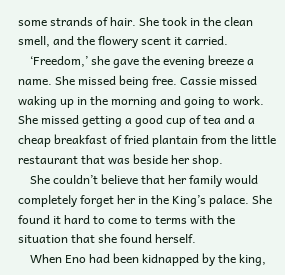some strands of hair. She took in the clean smell, and the flowery scent it carried.
    ‘Freedom,’ she gave the evening breeze a name. She missed being free. Cassie missed waking up in the morning and going to work. She missed getting a good cup of tea and a cheap breakfast of fried plantain from the little restaurant that was beside her shop.
    She couldn’t believe that her family would completely forget her in the King’s palace. She found it hard to come to terms with the situation that she found herself.
    When Eno had been kidnapped by the king,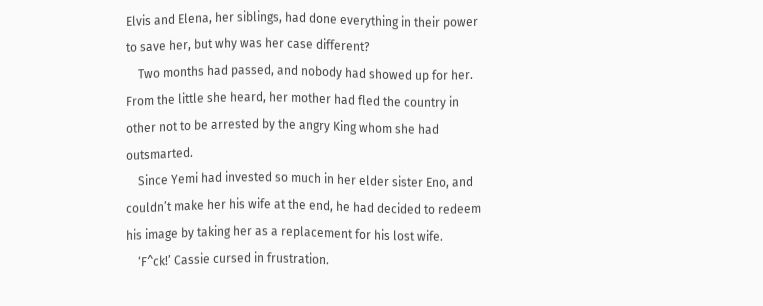Elvis and Elena, her siblings, had done everything in their power to save her, but why was her case different?
    Two months had passed, and nobody had showed up for her. From the little she heard, her mother had fled the country in other not to be arrested by the angry King whom she had outsmarted.
    Since Yemi had invested so much in her elder sister Eno, and couldn’t make her his wife at the end, he had decided to redeem his image by taking her as a replacement for his lost wife.
    ‘F^ck!’ Cassie cursed in frustration.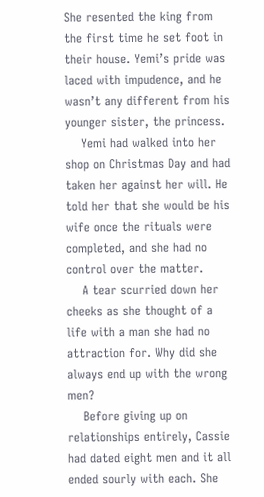She resented the king from the first time he set foot in their house. Yemi’s pride was laced with impudence, and he wasn’t any different from his younger sister, the princess.
    Yemi had walked into her shop on Christmas Day and had taken her against her will. He told her that she would be his wife once the rituals were completed, and she had no control over the matter.
    A tear scurried down her cheeks as she thought of a life with a man she had no attraction for. Why did she always end up with the wrong men?
    Before giving up on relationships entirely, Cassie had dated eight men and it all ended sourly with each. She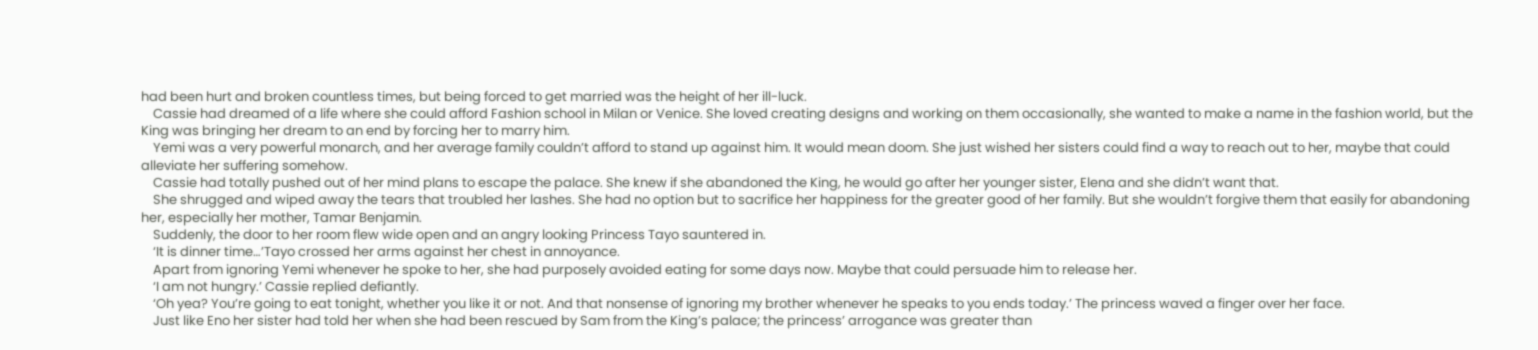had been hurt and broken countless times, but being forced to get married was the height of her ill-luck.
    Cassie had dreamed of a life where she could afford Fashion school in Milan or Venice. She loved creating designs and working on them occasionally, she wanted to make a name in the fashion world, but the King was bringing her dream to an end by forcing her to marry him.
    Yemi was a very powerful monarch, and her average family couldn’t afford to stand up against him. It would mean doom. She just wished her sisters could find a way to reach out to her, maybe that could alleviate her suffering somehow.
    Cassie had totally pushed out of her mind plans to escape the palace. She knew if she abandoned the King, he would go after her younger sister, Elena and she didn’t want that.
    She shrugged and wiped away the tears that troubled her lashes. She had no option but to sacrifice her happiness for the greater good of her family. But she wouldn’t forgive them that easily for abandoning her, especially her mother, Tamar Benjamin.
    Suddenly, the door to her room flew wide open and an angry looking Princess Tayo sauntered in.
    ‘It is dinner time…’Tayo crossed her arms against her chest in annoyance.
    Apart from ignoring Yemi whenever he spoke to her, she had purposely avoided eating for some days now. Maybe that could persuade him to release her.
    ‘I am not hungry.’ Cassie replied defiantly.
    ‘Oh yea? You’re going to eat tonight, whether you like it or not. And that nonsense of ignoring my brother whenever he speaks to you ends today.’ The princess waved a finger over her face.
    Just like Eno her sister had told her when she had been rescued by Sam from the King’s palace; the princess’ arrogance was greater than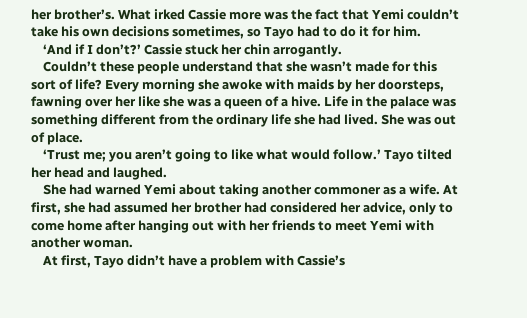her brother’s. What irked Cassie more was the fact that Yemi couldn’t take his own decisions sometimes, so Tayo had to do it for him.
    ‘And if I don’t?’ Cassie stuck her chin arrogantly.
    Couldn’t these people understand that she wasn’t made for this sort of life? Every morning she awoke with maids by her doorsteps, fawning over her like she was a queen of a hive. Life in the palace was something different from the ordinary life she had lived. She was out of place.
    ‘Trust me; you aren’t going to like what would follow.’ Tayo tilted her head and laughed.
    She had warned Yemi about taking another commoner as a wife. At first, she had assumed her brother had considered her advice, only to come home after hanging out with her friends to meet Yemi with another woman.
    At first, Tayo didn’t have a problem with Cassie’s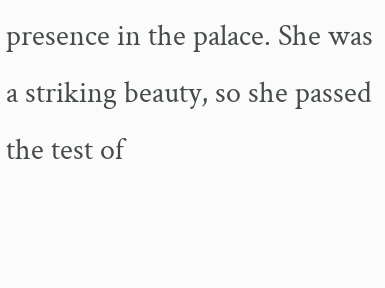presence in the palace. She was a striking beauty, so she passed the test of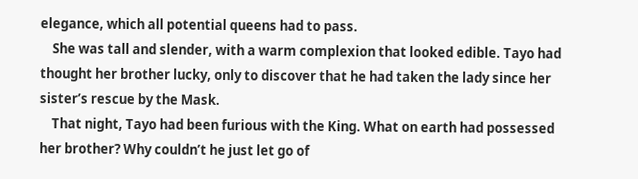elegance, which all potential queens had to pass.
    She was tall and slender, with a warm complexion that looked edible. Tayo had thought her brother lucky, only to discover that he had taken the lady since her sister’s rescue by the Mask.
    That night, Tayo had been furious with the King. What on earth had possessed her brother? Why couldn’t he just let go of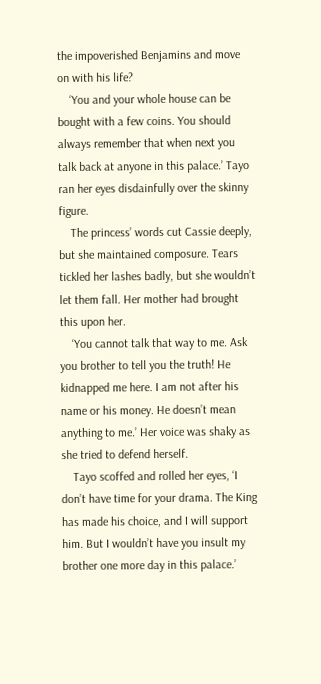the impoverished Benjamins and move on with his life?
    ‘You and your whole house can be bought with a few coins. You should always remember that when next you talk back at anyone in this palace.’ Tayo ran her eyes disdainfully over the skinny figure.
    The princess’ words cut Cassie deeply, but she maintained composure. Tears tickled her lashes badly, but she wouldn’t let them fall. Her mother had brought this upon her.
    ‘You cannot talk that way to me. Ask you brother to tell you the truth! He kidnapped me here. I am not after his name or his money. He doesn’t mean anything to me.’ Her voice was shaky as she tried to defend herself.
    Tayo scoffed and rolled her eyes, ‘I don’t have time for your drama. The King has made his choice, and I will support him. But I wouldn’t have you insult my brother one more day in this palace.’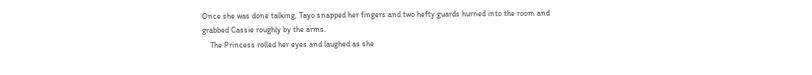Once she was done talking, Tayo snapped her fingers and two hefty guards hurried into the room and grabbed Cassie roughly by the arms.
    The Princess rolled her eyes and laughed as she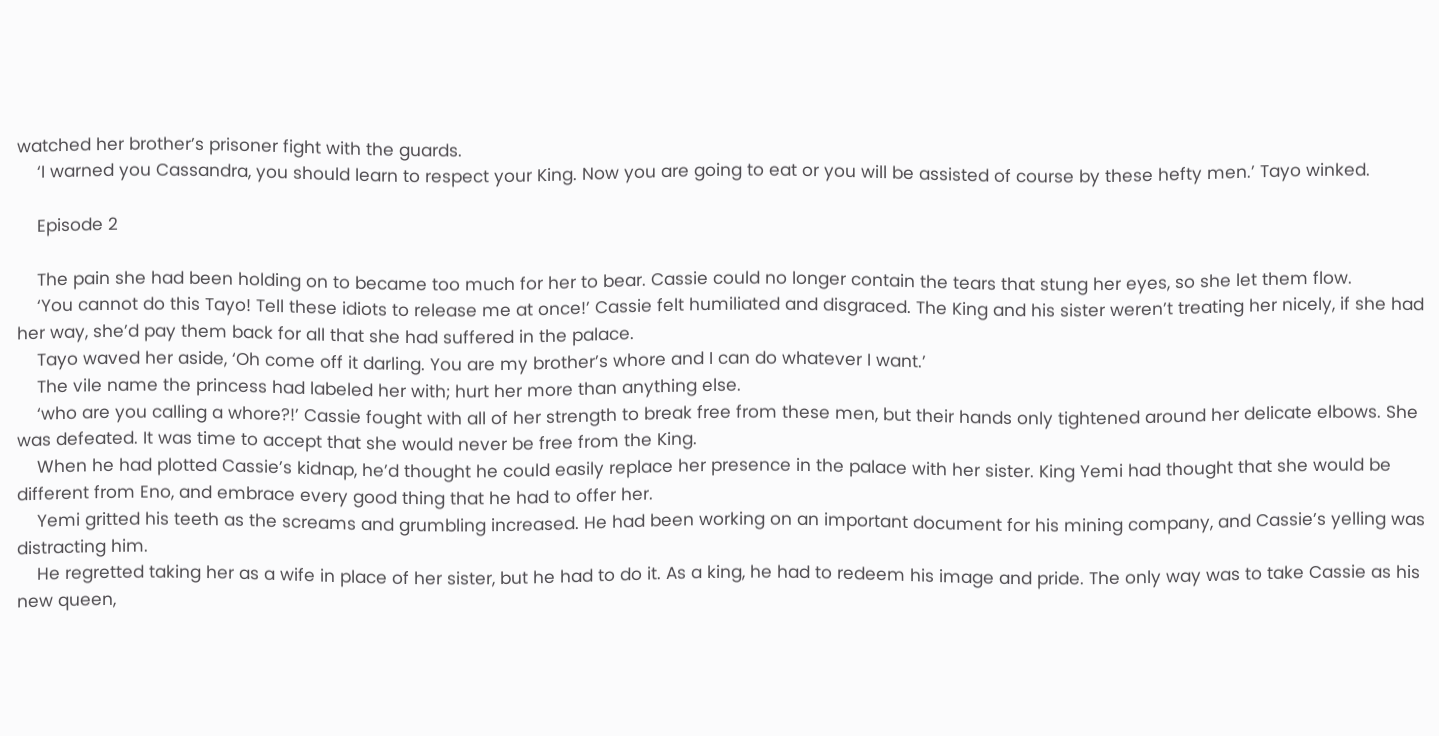watched her brother’s prisoner fight with the guards.
    ‘I warned you Cassandra, you should learn to respect your King. Now you are going to eat or you will be assisted of course by these hefty men.’ Tayo winked.

    Episode 2

    The pain she had been holding on to became too much for her to bear. Cassie could no longer contain the tears that stung her eyes, so she let them flow.
    ‘You cannot do this Tayo! Tell these idiots to release me at once!’ Cassie felt humiliated and disgraced. The King and his sister weren’t treating her nicely, if she had her way, she’d pay them back for all that she had suffered in the palace.
    Tayo waved her aside, ‘Oh come off it darling. You are my brother’s whore and I can do whatever I want.’
    The vile name the princess had labeled her with; hurt her more than anything else.
    ‘who are you calling a whore?!’ Cassie fought with all of her strength to break free from these men, but their hands only tightened around her delicate elbows. She was defeated. It was time to accept that she would never be free from the King.
    When he had plotted Cassie’s kidnap, he’d thought he could easily replace her presence in the palace with her sister. King Yemi had thought that she would be different from Eno, and embrace every good thing that he had to offer her.
    Yemi gritted his teeth as the screams and grumbling increased. He had been working on an important document for his mining company, and Cassie’s yelling was distracting him.
    He regretted taking her as a wife in place of her sister, but he had to do it. As a king, he had to redeem his image and pride. The only way was to take Cassie as his new queen,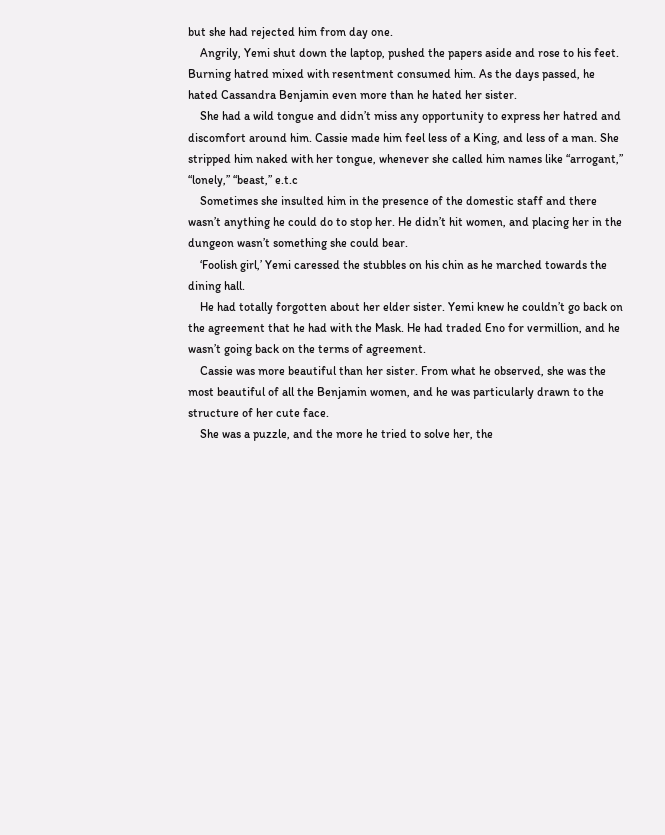but she had rejected him from day one.
    Angrily, Yemi shut down the laptop, pushed the papers aside and rose to his feet. Burning hatred mixed with resentment consumed him. As the days passed, he hated Cassandra Benjamin even more than he hated her sister.
    She had a wild tongue and didn’t miss any opportunity to express her hatred and discomfort around him. Cassie made him feel less of a King, and less of a man. She stripped him naked with her tongue, whenever she called him names like “arrogant,” “lonely,” “beast,” e.t.c
    Sometimes she insulted him in the presence of the domestic staff and there wasn’t anything he could do to stop her. He didn’t hit women, and placing her in the dungeon wasn’t something she could bear.
    ‘Foolish girl,’ Yemi caressed the stubbles on his chin as he marched towards the dining hall.
    He had totally forgotten about her elder sister. Yemi knew he couldn’t go back on the agreement that he had with the Mask. He had traded Eno for vermillion, and he wasn’t going back on the terms of agreement.
    Cassie was more beautiful than her sister. From what he observed, she was the most beautiful of all the Benjamin women, and he was particularly drawn to the structure of her cute face.
    She was a puzzle, and the more he tried to solve her, the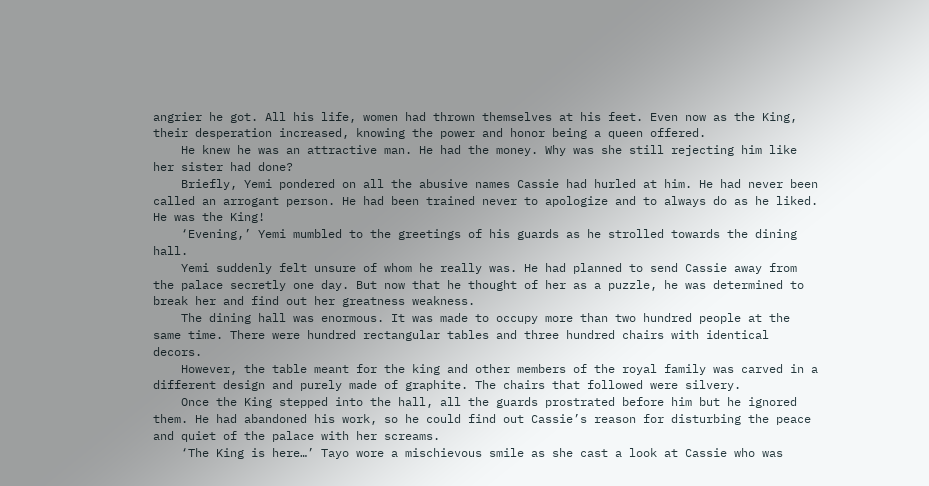angrier he got. All his life, women had thrown themselves at his feet. Even now as the King, their desperation increased, knowing the power and honor being a queen offered.
    He knew he was an attractive man. He had the money. Why was she still rejecting him like her sister had done?
    Briefly, Yemi pondered on all the abusive names Cassie had hurled at him. He had never been called an arrogant person. He had been trained never to apologize and to always do as he liked. He was the King!
    ‘Evening,’ Yemi mumbled to the greetings of his guards as he strolled towards the dining hall.
    Yemi suddenly felt unsure of whom he really was. He had planned to send Cassie away from the palace secretly one day. But now that he thought of her as a puzzle, he was determined to break her and find out her greatness weakness.
    The dining hall was enormous. It was made to occupy more than two hundred people at the same time. There were hundred rectangular tables and three hundred chairs with identical decors.
    However, the table meant for the king and other members of the royal family was carved in a different design and purely made of graphite. The chairs that followed were silvery.
    Once the King stepped into the hall, all the guards prostrated before him but he ignored them. He had abandoned his work, so he could find out Cassie’s reason for disturbing the peace and quiet of the palace with her screams.
    ‘The King is here…’ Tayo wore a mischievous smile as she cast a look at Cassie who was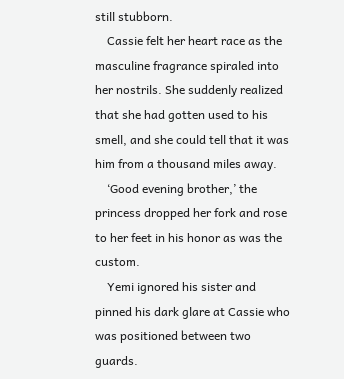still stubborn.
    Cassie felt her heart race as the masculine fragrance spiraled into her nostrils. She suddenly realized that she had gotten used to his smell, and she could tell that it was him from a thousand miles away.
    ‘Good evening brother,’ the princess dropped her fork and rose to her feet in his honor as was the custom.
    Yemi ignored his sister and pinned his dark glare at Cassie who was positioned between two guards.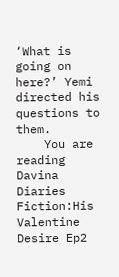‘What is going on here?’ Yemi directed his questions to them.
    You are reading Davina Diaries Fiction:His Valentine Desire Ep2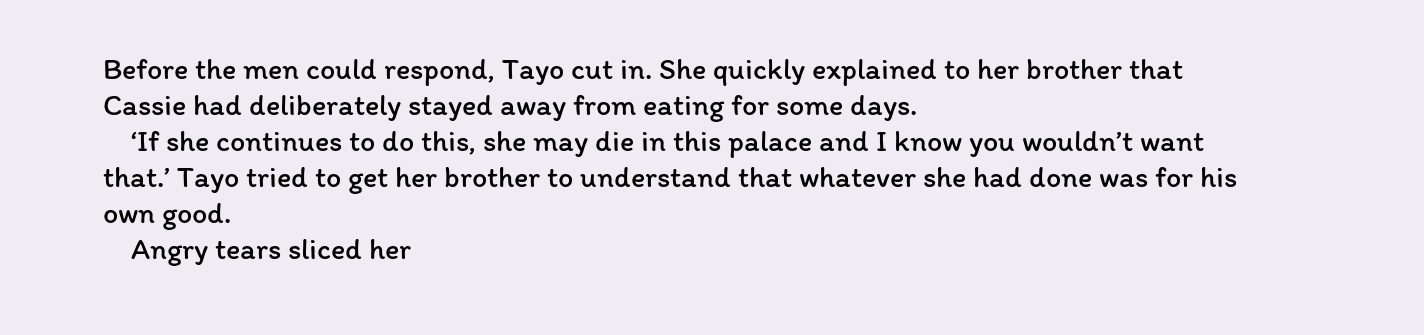Before the men could respond, Tayo cut in. She quickly explained to her brother that Cassie had deliberately stayed away from eating for some days.
    ‘If she continues to do this, she may die in this palace and I know you wouldn’t want that.’ Tayo tried to get her brother to understand that whatever she had done was for his own good.
    Angry tears sliced her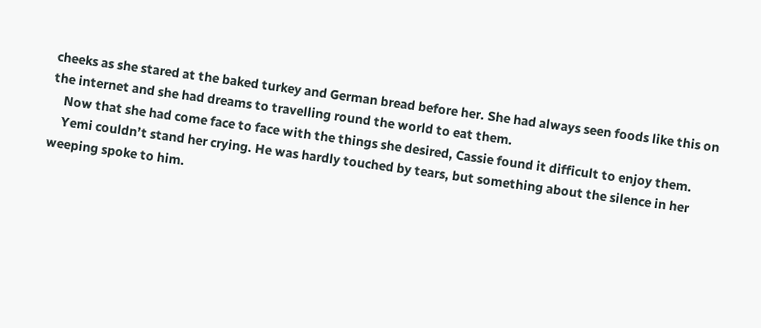cheeks as she stared at the baked turkey and German bread before her. She had always seen foods like this on the internet and she had dreams to travelling round the world to eat them.
    Now that she had come face to face with the things she desired, Cassie found it difficult to enjoy them.
    Yemi couldn’t stand her crying. He was hardly touched by tears, but something about the silence in her weeping spoke to him.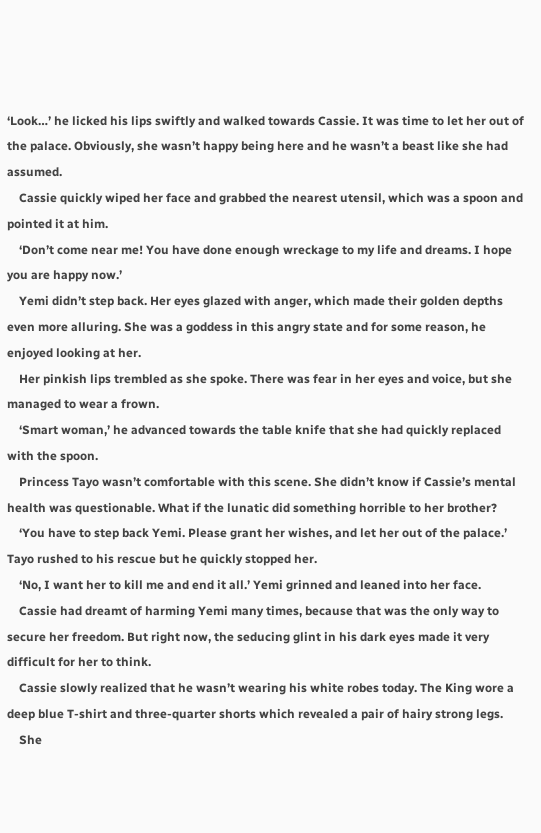‘Look…’ he licked his lips swiftly and walked towards Cassie. It was time to let her out of the palace. Obviously, she wasn’t happy being here and he wasn’t a beast like she had assumed.
    Cassie quickly wiped her face and grabbed the nearest utensil, which was a spoon and pointed it at him.
    ‘Don’t come near me! You have done enough wreckage to my life and dreams. I hope you are happy now.’
    Yemi didn’t step back. Her eyes glazed with anger, which made their golden depths even more alluring. She was a goddess in this angry state and for some reason, he enjoyed looking at her.
    Her pinkish lips trembled as she spoke. There was fear in her eyes and voice, but she managed to wear a frown.
    ‘Smart woman,’ he advanced towards the table knife that she had quickly replaced with the spoon.
    Princess Tayo wasn’t comfortable with this scene. She didn’t know if Cassie’s mental health was questionable. What if the lunatic did something horrible to her brother?
    ‘You have to step back Yemi. Please grant her wishes, and let her out of the palace.’ Tayo rushed to his rescue but he quickly stopped her.
    ‘No, I want her to kill me and end it all.’ Yemi grinned and leaned into her face.
    Cassie had dreamt of harming Yemi many times, because that was the only way to secure her freedom. But right now, the seducing glint in his dark eyes made it very difficult for her to think.
    Cassie slowly realized that he wasn’t wearing his white robes today. The King wore a deep blue T-shirt and three-quarter shorts which revealed a pair of hairy strong legs.
    She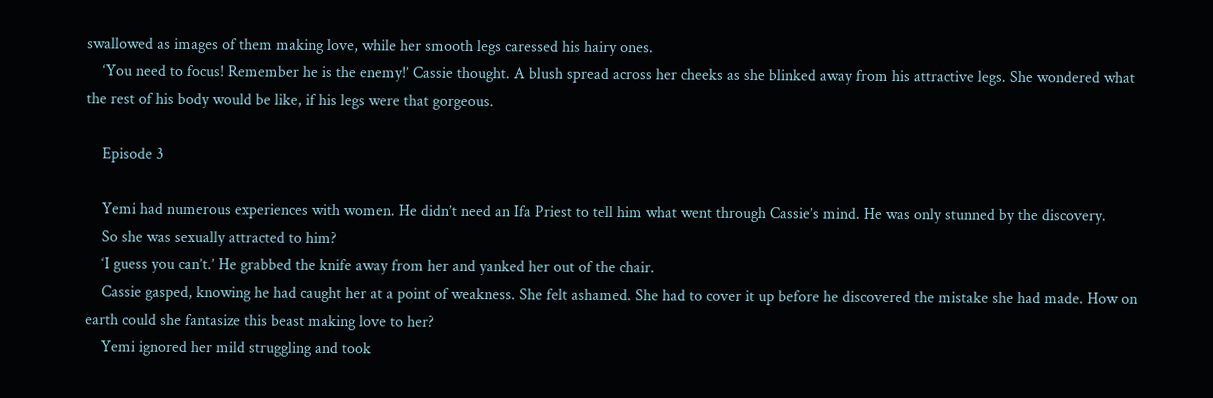swallowed as images of them making love, while her smooth legs caressed his hairy ones.
    ‘You need to focus! Remember he is the enemy!’ Cassie thought. A blush spread across her cheeks as she blinked away from his attractive legs. She wondered what the rest of his body would be like, if his legs were that gorgeous.

    Episode 3

    Yemi had numerous experiences with women. He didn’t need an Ifa Priest to tell him what went through Cassie’s mind. He was only stunned by the discovery.
    So she was sexually attracted to him?
    ‘I guess you can’t.’ He grabbed the knife away from her and yanked her out of the chair.
    Cassie gasped, knowing he had caught her at a point of weakness. She felt ashamed. She had to cover it up before he discovered the mistake she had made. How on earth could she fantasize this beast making love to her?
    Yemi ignored her mild struggling and took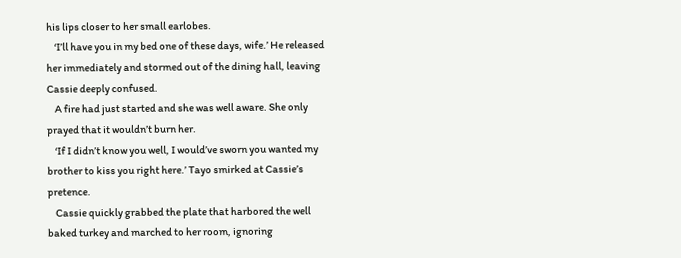his lips closer to her small earlobes.
    ‘I’ll have you in my bed one of these days, wife.’ He released her immediately and stormed out of the dining hall, leaving Cassie deeply confused.
    A fire had just started and she was well aware. She only prayed that it wouldn’t burn her.
    ‘If I didn’t know you well, I would’ve sworn you wanted my brother to kiss you right here.’ Tayo smirked at Cassie’s pretence.
    Cassie quickly grabbed the plate that harbored the well baked turkey and marched to her room, ignoring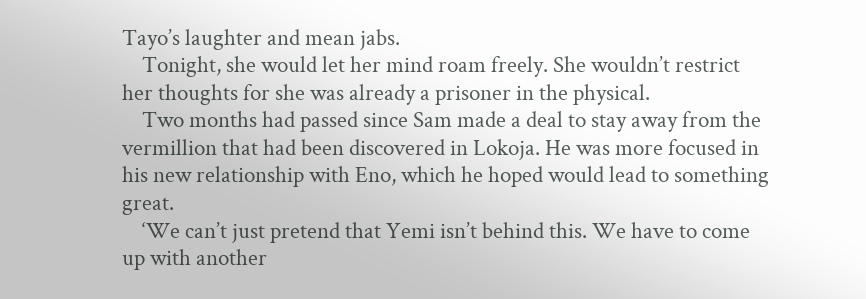Tayo’s laughter and mean jabs.
    Tonight, she would let her mind roam freely. She wouldn’t restrict her thoughts for she was already a prisoner in the physical.
    Two months had passed since Sam made a deal to stay away from the vermillion that had been discovered in Lokoja. He was more focused in his new relationship with Eno, which he hoped would lead to something great.
    ‘We can’t just pretend that Yemi isn’t behind this. We have to come up with another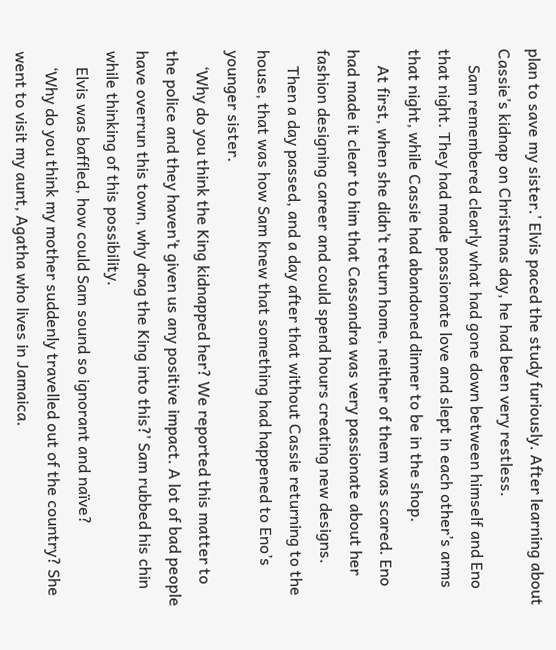plan to save my sister.’ Elvis paced the study furiously. After learning about Cassie’s kidnap on Christmas day, he had been very restless.
    Sam remembered clearly what had gone down between himself and Eno that night. They had made passionate love and slept in each other’s arms that night, while Cassie had abandoned dinner to be in the shop.
    At first, when she didn’t return home, neither of them was scared. Eno had made it clear to him that Cassandra was very passionate about her fashion designing career and could spend hours creating new designs.
    Then a day passed, and a day after that without Cassie returning to the house, that was how Sam knew that something had happened to Eno’s younger sister.
    ‘Why do you think the King kidnapped her? We reported this matter to the police and they haven’t given us any positive impact. A lot of bad people have overrun this town, why drag the King into this?’ Sam rubbed his chin while thinking of this possibility.
    Elvis was baffled, how could Sam sound so ignorant and naïve?
    ‘Why do you think my mother suddenly travelled out of the country? She went to visit my aunt, Agatha who lives in Jamaica.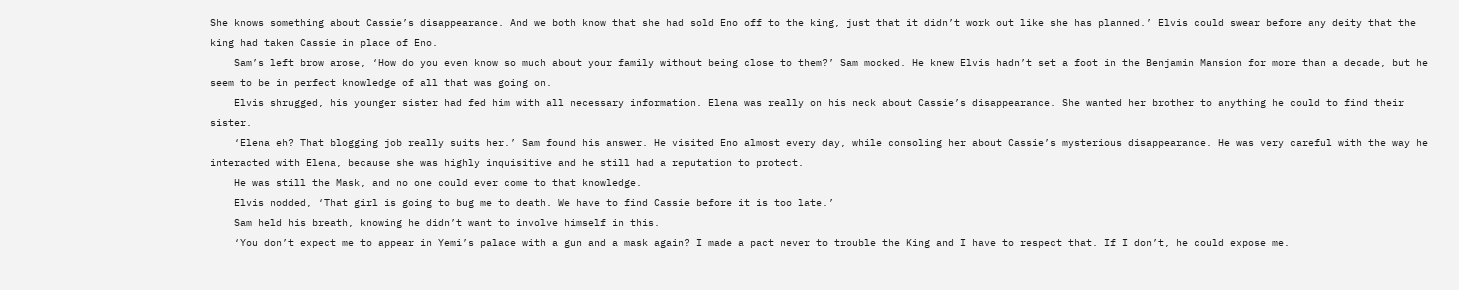She knows something about Cassie’s disappearance. And we both know that she had sold Eno off to the king, just that it didn’t work out like she has planned.’ Elvis could swear before any deity that the king had taken Cassie in place of Eno.
    Sam’s left brow arose, ‘How do you even know so much about your family without being close to them?’ Sam mocked. He knew Elvis hadn’t set a foot in the Benjamin Mansion for more than a decade, but he seem to be in perfect knowledge of all that was going on.
    Elvis shrugged, his younger sister had fed him with all necessary information. Elena was really on his neck about Cassie’s disappearance. She wanted her brother to anything he could to find their sister.
    ‘Elena eh? That blogging job really suits her.’ Sam found his answer. He visited Eno almost every day, while consoling her about Cassie’s mysterious disappearance. He was very careful with the way he interacted with Elena, because she was highly inquisitive and he still had a reputation to protect.
    He was still the Mask, and no one could ever come to that knowledge.
    Elvis nodded, ‘That girl is going to bug me to death. We have to find Cassie before it is too late.’
    Sam held his breath, knowing he didn’t want to involve himself in this.
    ‘You don’t expect me to appear in Yemi’s palace with a gun and a mask again? I made a pact never to trouble the King and I have to respect that. If I don’t, he could expose me.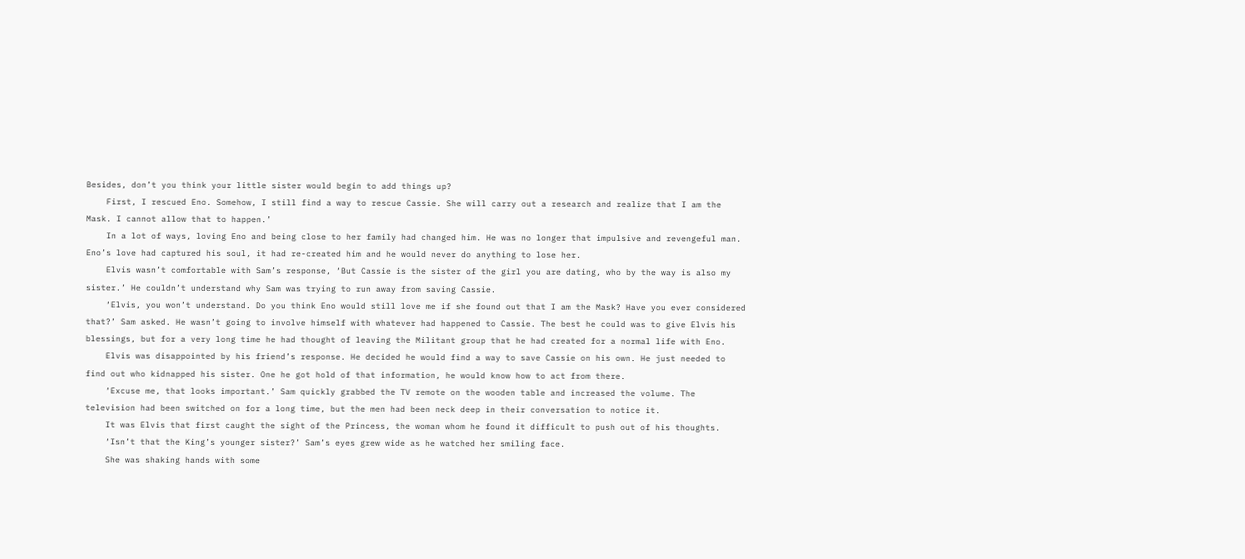Besides, don’t you think your little sister would begin to add things up?
    First, I rescued Eno. Somehow, I still find a way to rescue Cassie. She will carry out a research and realize that I am the Mask. I cannot allow that to happen.’
    In a lot of ways, loving Eno and being close to her family had changed him. He was no longer that impulsive and revengeful man. Eno’s love had captured his soul, it had re-created him and he would never do anything to lose her.
    Elvis wasn’t comfortable with Sam’s response, ‘But Cassie is the sister of the girl you are dating, who by the way is also my sister.’ He couldn’t understand why Sam was trying to run away from saving Cassie.
    ‘Elvis, you won’t understand. Do you think Eno would still love me if she found out that I am the Mask? Have you ever considered that?’ Sam asked. He wasn’t going to involve himself with whatever had happened to Cassie. The best he could was to give Elvis his blessings, but for a very long time he had thought of leaving the Militant group that he had created for a normal life with Eno.
    Elvis was disappointed by his friend’s response. He decided he would find a way to save Cassie on his own. He just needed to find out who kidnapped his sister. One he got hold of that information, he would know how to act from there.
    ‘Excuse me, that looks important.’ Sam quickly grabbed the TV remote on the wooden table and increased the volume. The television had been switched on for a long time, but the men had been neck deep in their conversation to notice it.
    It was Elvis that first caught the sight of the Princess, the woman whom he found it difficult to push out of his thoughts.
    ‘Isn’t that the King’s younger sister?’ Sam’s eyes grew wide as he watched her smiling face.
    She was shaking hands with some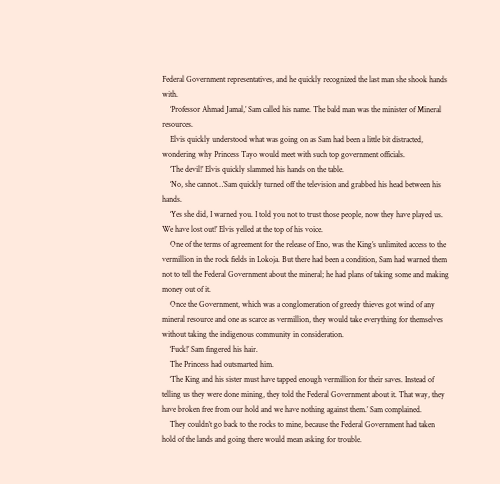Federal Government representatives, and he quickly recognized the last man she shook hands with.
    ‘Professor Ahmad Jamal,’ Sam called his name. The bald man was the minister of Mineral resources.
    Elvis quickly understood what was going on as Sam had been a little bit distracted, wondering why Princess Tayo would meet with such top government officials.
    ‘The devil!’ Elvis quickly slammed his hands on the table.
    ‘No, she cannot…’Sam quickly turned off the television and grabbed his head between his hands.
    ‘Yes she did, I warned you. I told you not to trust those people, now they have played us. We have lost out!’ Elvis yelled at the top of his voice.
    One of the terms of agreement for the release of Eno, was the King’s unlimited access to the vermillion in the rock fields in Lokoja. But there had been a condition, Sam had warned them not to tell the Federal Government about the mineral; he had plans of taking some and making money out of it.
    Once the Government, which was a conglomeration of greedy thieves got wind of any mineral resource and one as scarce as vermillion, they would take everything for themselves without taking the indigenous community in consideration.
    ‘Fuck!’ Sam fingered his hair.
    The Princess had outsmarted him.
    ‘The King and his sister must have tapped enough vermillion for their saves. Instead of telling us they were done mining, they told the Federal Government about it. That way, they have broken free from our hold and we have nothing against them.’ Sam complained.
    They couldn’t go back to the rocks to mine, because the Federal Government had taken hold of the lands and going there would mean asking for trouble.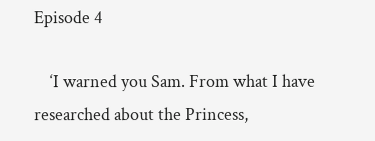Episode 4

    ‘I warned you Sam. From what I have researched about the Princess,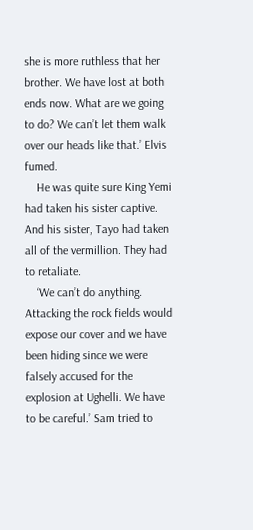she is more ruthless that her brother. We have lost at both ends now. What are we going to do? We can’t let them walk over our heads like that.’ Elvis fumed.
    He was quite sure King Yemi had taken his sister captive. And his sister, Tayo had taken all of the vermillion. They had to retaliate.
    ‘We can’t do anything. Attacking the rock fields would expose our cover and we have been hiding since we were falsely accused for the explosion at Ughelli. We have to be careful.’ Sam tried to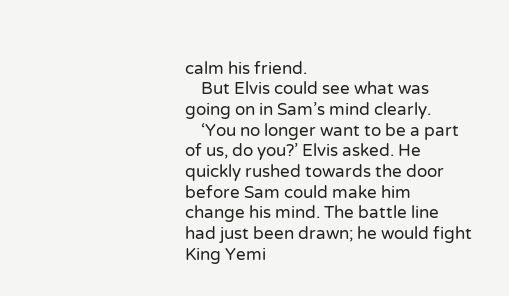calm his friend.
    But Elvis could see what was going on in Sam’s mind clearly.
    ‘You no longer want to be a part of us, do you?’ Elvis asked. He quickly rushed towards the door before Sam could make him change his mind. The battle line had just been drawn; he would fight King Yemi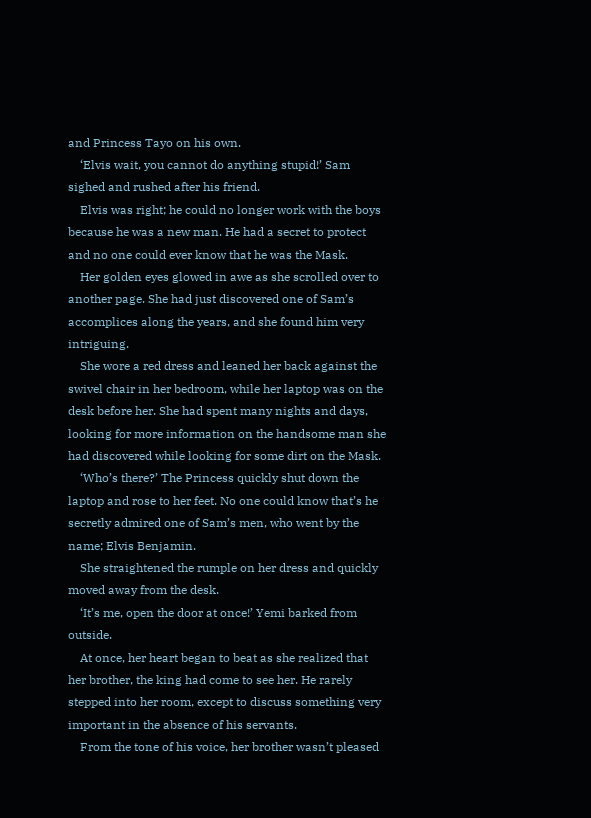and Princess Tayo on his own.
    ‘Elvis wait, you cannot do anything stupid!’ Sam sighed and rushed after his friend.
    Elvis was right; he could no longer work with the boys because he was a new man. He had a secret to protect and no one could ever know that he was the Mask.
    Her golden eyes glowed in awe as she scrolled over to another page. She had just discovered one of Sam’s accomplices along the years, and she found him very intriguing.
    She wore a red dress and leaned her back against the swivel chair in her bedroom, while her laptop was on the desk before her. She had spent many nights and days, looking for more information on the handsome man she had discovered while looking for some dirt on the Mask.
    ‘Who’s there?’ The Princess quickly shut down the laptop and rose to her feet. No one could know that’s he secretly admired one of Sam’s men, who went by the name; Elvis Benjamin.
    She straightened the rumple on her dress and quickly moved away from the desk.
    ‘It’s me, open the door at once!’ Yemi barked from outside.
    At once, her heart began to beat as she realized that her brother, the king had come to see her. He rarely stepped into her room, except to discuss something very important in the absence of his servants.
    From the tone of his voice, her brother wasn’t pleased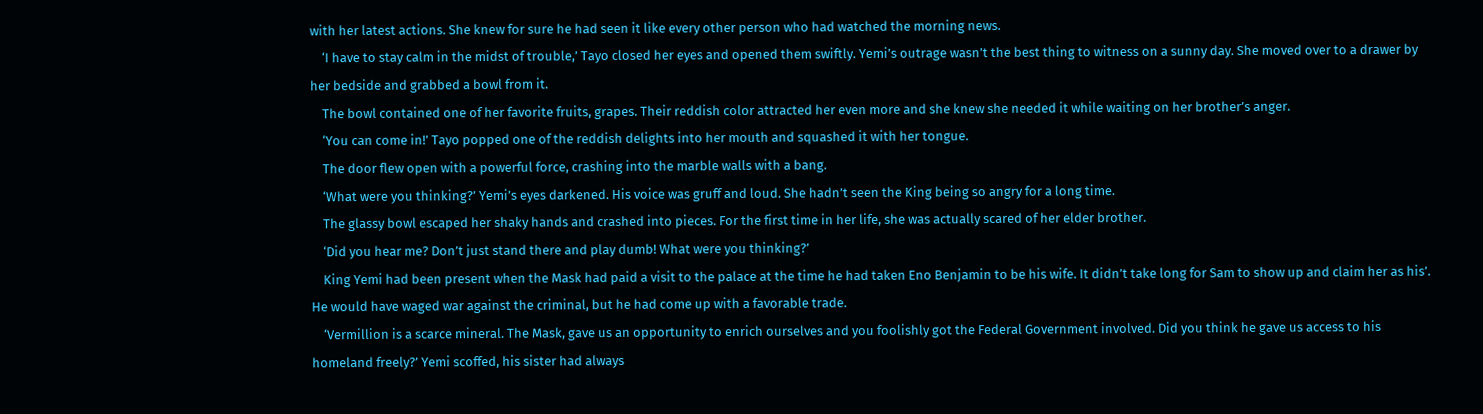with her latest actions. She knew for sure he had seen it like every other person who had watched the morning news.
    ‘I have to stay calm in the midst of trouble,’ Tayo closed her eyes and opened them swiftly. Yemi’s outrage wasn’t the best thing to witness on a sunny day. She moved over to a drawer by her bedside and grabbed a bowl from it.
    The bowl contained one of her favorite fruits, grapes. Their reddish color attracted her even more and she knew she needed it while waiting on her brother’s anger.
    ‘You can come in!’ Tayo popped one of the reddish delights into her mouth and squashed it with her tongue.
    The door flew open with a powerful force, crashing into the marble walls with a bang.
    ‘What were you thinking?’ Yemi’s eyes darkened. His voice was gruff and loud. She hadn’t seen the King being so angry for a long time.
    The glassy bowl escaped her shaky hands and crashed into pieces. For the first time in her life, she was actually scared of her elder brother.
    ‘Did you hear me? Don’t just stand there and play dumb! What were you thinking?’
    King Yemi had been present when the Mask had paid a visit to the palace at the time he had taken Eno Benjamin to be his wife. It didn’t take long for Sam to show up and claim her as his’. He would have waged war against the criminal, but he had come up with a favorable trade.
    ‘Vermillion is a scarce mineral. The Mask, gave us an opportunity to enrich ourselves and you foolishly got the Federal Government involved. Did you think he gave us access to his homeland freely?’ Yemi scoffed, his sister had always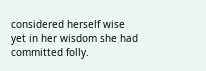considered herself wise yet in her wisdom she had committed folly.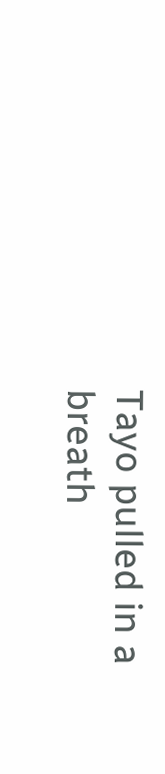Tayo pulled in a breath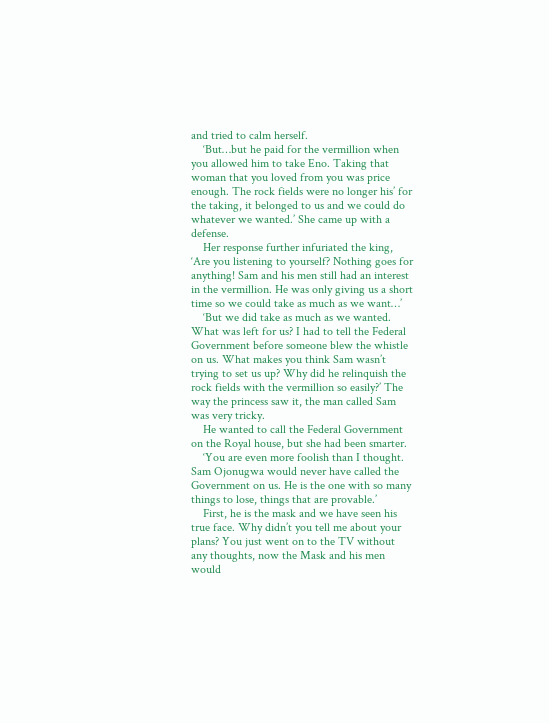and tried to calm herself.
    ‘But…but he paid for the vermillion when you allowed him to take Eno. Taking that woman that you loved from you was price enough. The rock fields were no longer his’ for the taking, it belonged to us and we could do whatever we wanted.’ She came up with a defense.
    Her response further infuriated the king, ‘Are you listening to yourself? Nothing goes for anything! Sam and his men still had an interest in the vermillion. He was only giving us a short time so we could take as much as we want…’
    ‘But we did take as much as we wanted. What was left for us? I had to tell the Federal Government before someone blew the whistle on us. What makes you think Sam wasn’t trying to set us up? Why did he relinquish the rock fields with the vermillion so easily?’ The way the princess saw it, the man called Sam was very tricky.
    He wanted to call the Federal Government on the Royal house, but she had been smarter.
    ‘You are even more foolish than I thought. Sam Ojonugwa would never have called the Government on us. He is the one with so many things to lose, things that are provable.’
    First, he is the mask and we have seen his true face. Why didn’t you tell me about your plans? You just went on to the TV without any thoughts, now the Mask and his men would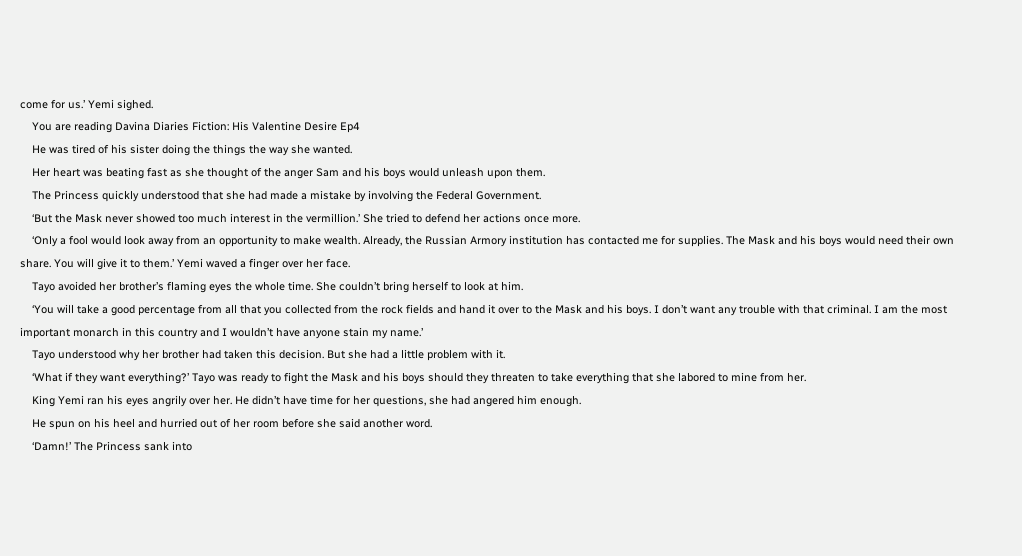come for us.’ Yemi sighed.
    You are reading Davina Diaries Fiction: His Valentine Desire Ep4
    He was tired of his sister doing the things the way she wanted.
    Her heart was beating fast as she thought of the anger Sam and his boys would unleash upon them.
    The Princess quickly understood that she had made a mistake by involving the Federal Government.
    ‘But the Mask never showed too much interest in the vermillion.’ She tried to defend her actions once more.
    ‘Only a fool would look away from an opportunity to make wealth. Already, the Russian Armory institution has contacted me for supplies. The Mask and his boys would need their own share. You will give it to them.’ Yemi waved a finger over her face.
    Tayo avoided her brother’s flaming eyes the whole time. She couldn’t bring herself to look at him.
    ‘You will take a good percentage from all that you collected from the rock fields and hand it over to the Mask and his boys. I don’t want any trouble with that criminal. I am the most important monarch in this country and I wouldn’t have anyone stain my name.’
    Tayo understood why her brother had taken this decision. But she had a little problem with it.
    ‘What if they want everything?’ Tayo was ready to fight the Mask and his boys should they threaten to take everything that she labored to mine from her.
    King Yemi ran his eyes angrily over her. He didn’t have time for her questions, she had angered him enough.
    He spun on his heel and hurried out of her room before she said another word.
    ‘Damn!’ The Princess sank into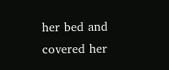her bed and covered her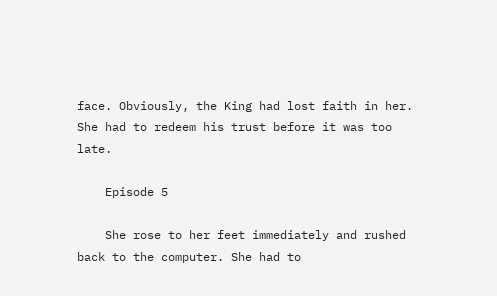face. Obviously, the King had lost faith in her. She had to redeem his trust before it was too late.

    Episode 5

    She rose to her feet immediately and rushed back to the computer. She had to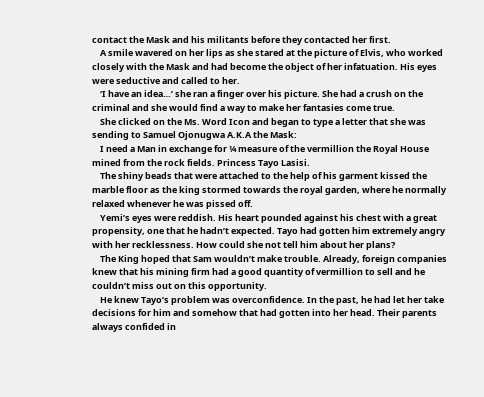contact the Mask and his militants before they contacted her first.
    A smile wavered on her lips as she stared at the picture of Elvis, who worked closely with the Mask and had become the object of her infatuation. His eyes were seductive and called to her.
    ‘I have an idea…’ she ran a finger over his picture. She had a crush on the criminal and she would find a way to make her fantasies come true.
    She clicked on the Ms. Word Icon and began to type a letter that she was sending to Samuel Ojonugwa A.K.A the Mask:
    I need a Man in exchange for ¼ measure of the vermillion the Royal House mined from the rock fields. Princess Tayo Lasisi.
    The shiny beads that were attached to the help of his garment kissed the marble floor as the king stormed towards the royal garden, where he normally relaxed whenever he was pissed off.
    Yemi’s eyes were reddish. His heart pounded against his chest with a great propensity, one that he hadn’t expected. Tayo had gotten him extremely angry with her recklessness. How could she not tell him about her plans?
    The King hoped that Sam wouldn’t make trouble. Already, foreign companies knew that his mining firm had a good quantity of vermillion to sell and he couldn’t miss out on this opportunity.
    He knew Tayo’s problem was overconfidence. In the past, he had let her take decisions for him and somehow that had gotten into her head. Their parents always confided in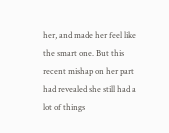her, and made her feel like the smart one. But this recent mishap on her part had revealed she still had a lot of things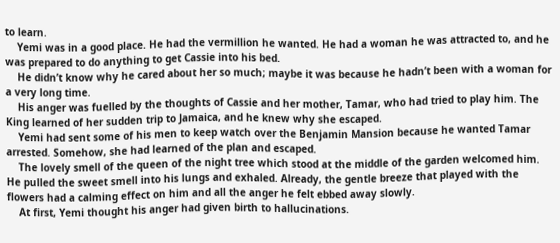to learn.
    Yemi was in a good place. He had the vermillion he wanted. He had a woman he was attracted to, and he was prepared to do anything to get Cassie into his bed.
    He didn’t know why he cared about her so much; maybe it was because he hadn’t been with a woman for a very long time.
    His anger was fuelled by the thoughts of Cassie and her mother, Tamar, who had tried to play him. The King learned of her sudden trip to Jamaica, and he knew why she escaped.
    Yemi had sent some of his men to keep watch over the Benjamin Mansion because he wanted Tamar arrested. Somehow, she had learned of the plan and escaped.
    The lovely smell of the queen of the night tree which stood at the middle of the garden welcomed him. He pulled the sweet smell into his lungs and exhaled. Already, the gentle breeze that played with the flowers had a calming effect on him and all the anger he felt ebbed away slowly.
    At first, Yemi thought his anger had given birth to hallucinations.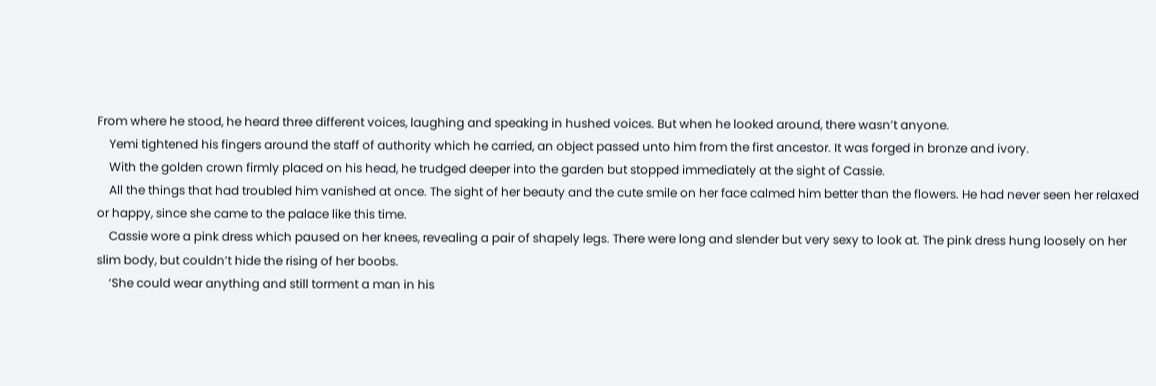From where he stood, he heard three different voices, laughing and speaking in hushed voices. But when he looked around, there wasn’t anyone.
    Yemi tightened his fingers around the staff of authority which he carried, an object passed unto him from the first ancestor. It was forged in bronze and ivory.
    With the golden crown firmly placed on his head, he trudged deeper into the garden but stopped immediately at the sight of Cassie.
    All the things that had troubled him vanished at once. The sight of her beauty and the cute smile on her face calmed him better than the flowers. He had never seen her relaxed or happy, since she came to the palace like this time.
    Cassie wore a pink dress which paused on her knees, revealing a pair of shapely legs. There were long and slender but very sexy to look at. The pink dress hung loosely on her slim body, but couldn’t hide the rising of her boobs.
    ‘She could wear anything and still torment a man in his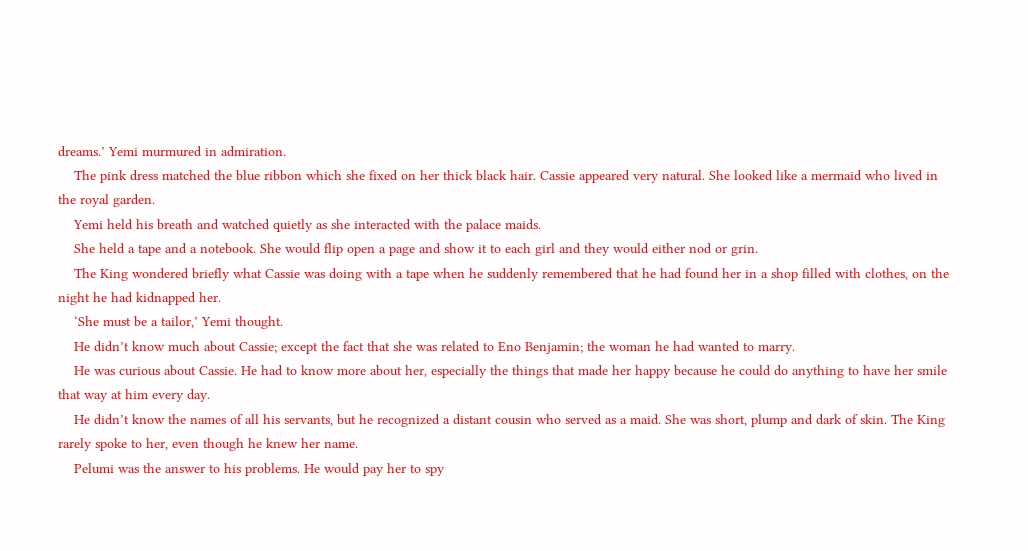dreams.’ Yemi murmured in admiration.
    The pink dress matched the blue ribbon which she fixed on her thick black hair. Cassie appeared very natural. She looked like a mermaid who lived in the royal garden.
    Yemi held his breath and watched quietly as she interacted with the palace maids.
    She held a tape and a notebook. She would flip open a page and show it to each girl and they would either nod or grin.
    The King wondered briefly what Cassie was doing with a tape when he suddenly remembered that he had found her in a shop filled with clothes, on the night he had kidnapped her.
    ‘She must be a tailor,’ Yemi thought.
    He didn’t know much about Cassie; except the fact that she was related to Eno Benjamin; the woman he had wanted to marry.
    He was curious about Cassie. He had to know more about her, especially the things that made her happy because he could do anything to have her smile that way at him every day.
    He didn’t know the names of all his servants, but he recognized a distant cousin who served as a maid. She was short, plump and dark of skin. The King rarely spoke to her, even though he knew her name.
    Pelumi was the answer to his problems. He would pay her to spy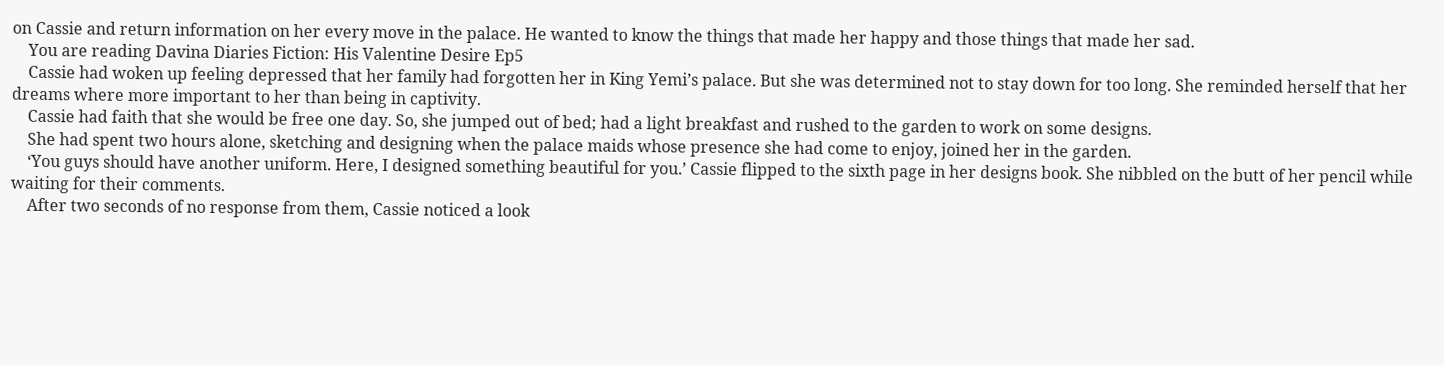on Cassie and return information on her every move in the palace. He wanted to know the things that made her happy and those things that made her sad.
    You are reading Davina Diaries Fiction: His Valentine Desire Ep5
    Cassie had woken up feeling depressed that her family had forgotten her in King Yemi’s palace. But she was determined not to stay down for too long. She reminded herself that her dreams where more important to her than being in captivity.
    Cassie had faith that she would be free one day. So, she jumped out of bed; had a light breakfast and rushed to the garden to work on some designs.
    She had spent two hours alone, sketching and designing when the palace maids whose presence she had come to enjoy, joined her in the garden.
    ‘You guys should have another uniform. Here, I designed something beautiful for you.’ Cassie flipped to the sixth page in her designs book. She nibbled on the butt of her pencil while waiting for their comments.
    After two seconds of no response from them, Cassie noticed a look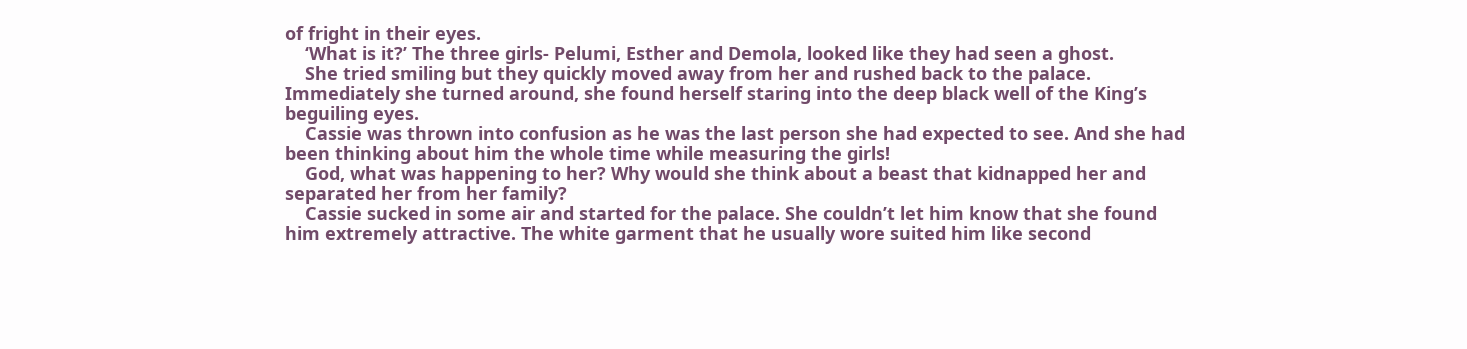of fright in their eyes.
    ‘What is it?’ The three girls- Pelumi, Esther and Demola, looked like they had seen a ghost.
    She tried smiling but they quickly moved away from her and rushed back to the palace. Immediately she turned around, she found herself staring into the deep black well of the King’s beguiling eyes.
    Cassie was thrown into confusion as he was the last person she had expected to see. And she had been thinking about him the whole time while measuring the girls!
    God, what was happening to her? Why would she think about a beast that kidnapped her and separated her from her family?
    Cassie sucked in some air and started for the palace. She couldn’t let him know that she found him extremely attractive. The white garment that he usually wore suited him like second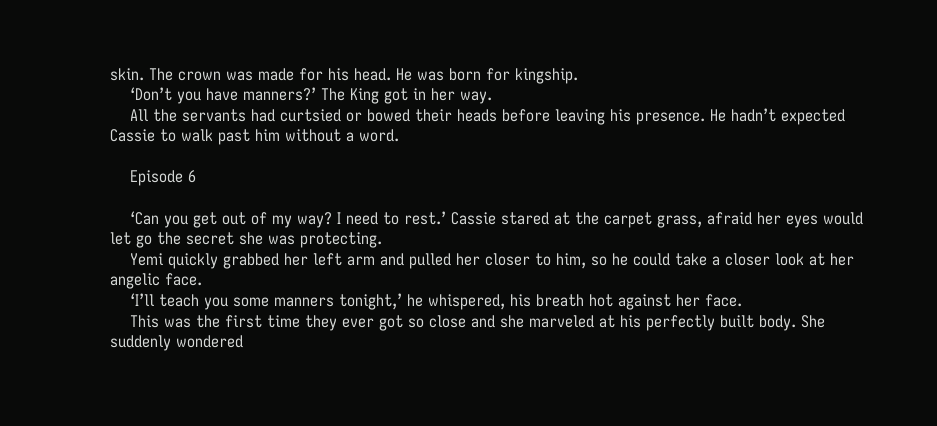skin. The crown was made for his head. He was born for kingship.
    ‘Don’t you have manners?’ The King got in her way.
    All the servants had curtsied or bowed their heads before leaving his presence. He hadn’t expected Cassie to walk past him without a word.

    Episode 6

    ‘Can you get out of my way? I need to rest.’ Cassie stared at the carpet grass, afraid her eyes would let go the secret she was protecting.
    Yemi quickly grabbed her left arm and pulled her closer to him, so he could take a closer look at her angelic face.
    ‘I’ll teach you some manners tonight,’ he whispered, his breath hot against her face.
    This was the first time they ever got so close and she marveled at his perfectly built body. She suddenly wondered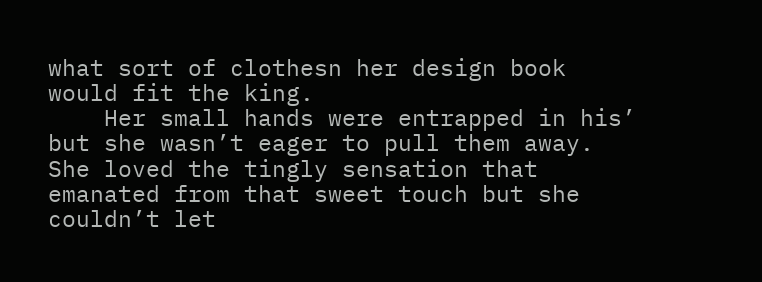what sort of clothesn her design book would fit the king.
    Her small hands were entrapped in his’ but she wasn’t eager to pull them away. She loved the tingly sensation that emanated from that sweet touch but she couldn’t let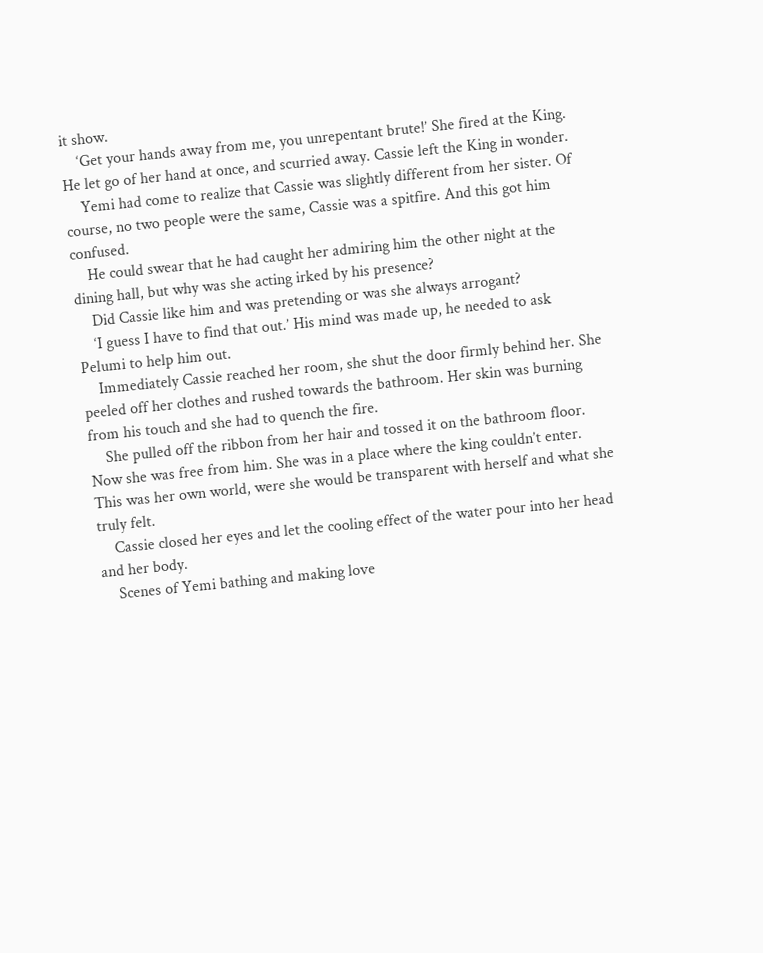it show.
    ‘Get your hands away from me, you unrepentant brute!’ She fired at the King. He let go of her hand at once, and scurried away. Cassie left the King in wonder.
    Yemi had come to realize that Cassie was slightly different from her sister. Of course, no two people were the same, Cassie was a spitfire. And this got him confused.
    He could swear that he had caught her admiring him the other night at the dining hall, but why was she acting irked by his presence?
    Did Cassie like him and was pretending or was she always arrogant?
    ‘I guess I have to find that out.’ His mind was made up, he needed to ask Pelumi to help him out.
    Immediately Cassie reached her room, she shut the door firmly behind her. She peeled off her clothes and rushed towards the bathroom. Her skin was burning from his touch and she had to quench the fire.
    She pulled off the ribbon from her hair and tossed it on the bathroom floor. Now she was free from him. She was in a place where the king couldn’t enter. This was her own world, were she would be transparent with herself and what she truly felt.
    Cassie closed her eyes and let the cooling effect of the water pour into her head and her body.
    Scenes of Yemi bathing and making love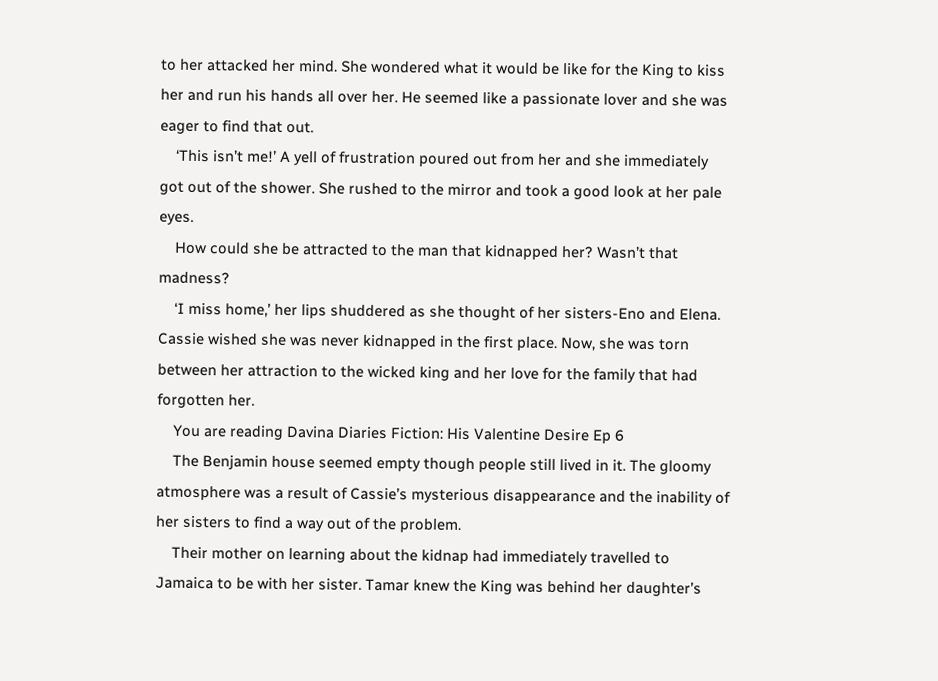to her attacked her mind. She wondered what it would be like for the King to kiss her and run his hands all over her. He seemed like a passionate lover and she was eager to find that out.
    ‘This isn’t me!’ A yell of frustration poured out from her and she immediately got out of the shower. She rushed to the mirror and took a good look at her pale eyes.
    How could she be attracted to the man that kidnapped her? Wasn’t that madness?
    ‘I miss home,’ her lips shuddered as she thought of her sisters-Eno and Elena. Cassie wished she was never kidnapped in the first place. Now, she was torn between her attraction to the wicked king and her love for the family that had forgotten her.
    You are reading Davina Diaries Fiction: His Valentine Desire Ep 6
    The Benjamin house seemed empty though people still lived in it. The gloomy atmosphere was a result of Cassie’s mysterious disappearance and the inability of her sisters to find a way out of the problem.
    Their mother on learning about the kidnap had immediately travelled to Jamaica to be with her sister. Tamar knew the King was behind her daughter’s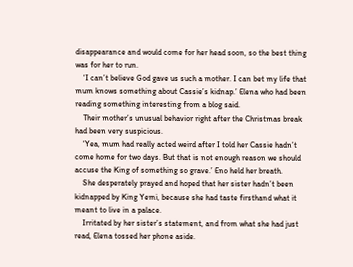disappearance and would come for her head soon, so the best thing was for her to run.
    ‘I can’t believe God gave us such a mother. I can bet my life that mum knows something about Cassie’s kidnap.’ Elena who had been reading something interesting from a blog said.
    Their mother’s unusual behavior right after the Christmas break had been very suspicious.
    ‘Yea, mum had really acted weird after I told her Cassie hadn’t come home for two days. But that is not enough reason we should accuse the King of something so grave.’ Eno held her breath.
    She desperately prayed and hoped that her sister hadn’t been kidnapped by King Yemi, because she had taste firsthand what it meant to live in a palace.
    Irritated by her sister’s statement, and from what she had just read, Elena tossed her phone aside.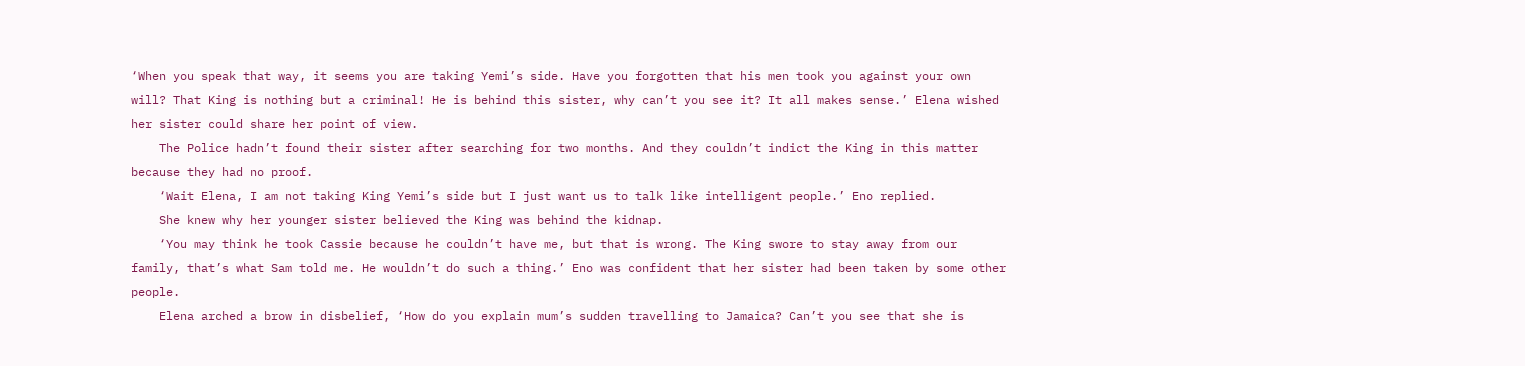‘When you speak that way, it seems you are taking Yemi’s side. Have you forgotten that his men took you against your own will? That King is nothing but a criminal! He is behind this sister, why can’t you see it? It all makes sense.’ Elena wished her sister could share her point of view.
    The Police hadn’t found their sister after searching for two months. And they couldn’t indict the King in this matter because they had no proof.
    ‘Wait Elena, I am not taking King Yemi’s side but I just want us to talk like intelligent people.’ Eno replied.
    She knew why her younger sister believed the King was behind the kidnap.
    ‘You may think he took Cassie because he couldn’t have me, but that is wrong. The King swore to stay away from our family, that’s what Sam told me. He wouldn’t do such a thing.’ Eno was confident that her sister had been taken by some other people.
    Elena arched a brow in disbelief, ‘How do you explain mum’s sudden travelling to Jamaica? Can’t you see that she is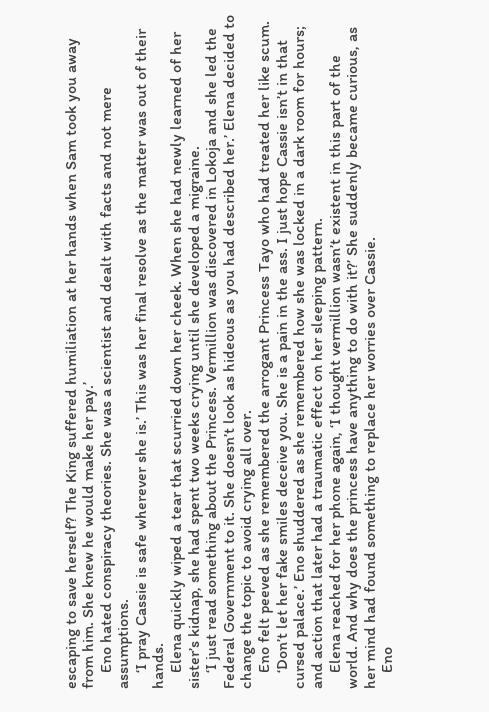escaping to save herself? The King suffered humiliation at her hands when Sam took you away from him. She knew he would make her pay.’
    Eno hated conspiracy theories. She was a scientist and dealt with facts and not mere assumptions.
    ‘I pray Cassie is safe wherever she is.’ This was her final resolve as the matter was out of their hands.
    Elena quickly wiped a tear that scurried down her cheek. When she had newly learned of her sister’s kidnap, she had spent two weeks crying until she developed a migraine.
    ‘I just read something about the Princess. Vermillion was discovered in Lokoja and she led the Federal Government to it. She doesn’t look as hideous as you had described her.’ Elena decided to change the topic to avoid crying all over.
    Eno felt peeved as she remembered the arrogant Princess Tayo who had treated her like scum.
    ‘Don’t let her fake smiles deceive you. She is a pain in the ass. I just hope Cassie isn’t in that cursed palace.’ Eno shuddered as she remembered how she was locked in a dark room for hours; and action that later had a traumatic effect on her sleeping pattern.
    Elena reached for her phone again, ‘I thought vermillion wasn’t existent in this part of the world. And why does the princess have anything to do with it?’ She suddenly became curious, as her mind had found something to replace her worries over Cassie.
    Eno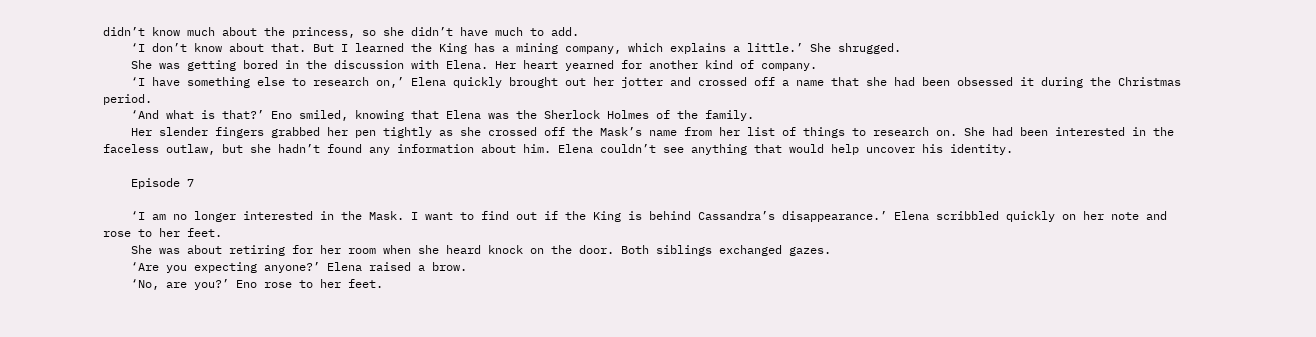didn’t know much about the princess, so she didn’t have much to add.
    ‘I don’t know about that. But I learned the King has a mining company, which explains a little.’ She shrugged.
    She was getting bored in the discussion with Elena. Her heart yearned for another kind of company.
    ‘I have something else to research on,’ Elena quickly brought out her jotter and crossed off a name that she had been obsessed it during the Christmas period.
    ‘And what is that?’ Eno smiled, knowing that Elena was the Sherlock Holmes of the family.
    Her slender fingers grabbed her pen tightly as she crossed off the Mask’s name from her list of things to research on. She had been interested in the faceless outlaw, but she hadn’t found any information about him. Elena couldn’t see anything that would help uncover his identity.

    Episode 7

    ‘I am no longer interested in the Mask. I want to find out if the King is behind Cassandra’s disappearance.’ Elena scribbled quickly on her note and rose to her feet.
    She was about retiring for her room when she heard knock on the door. Both siblings exchanged gazes.
    ‘Are you expecting anyone?’ Elena raised a brow.
    ‘No, are you?’ Eno rose to her feet.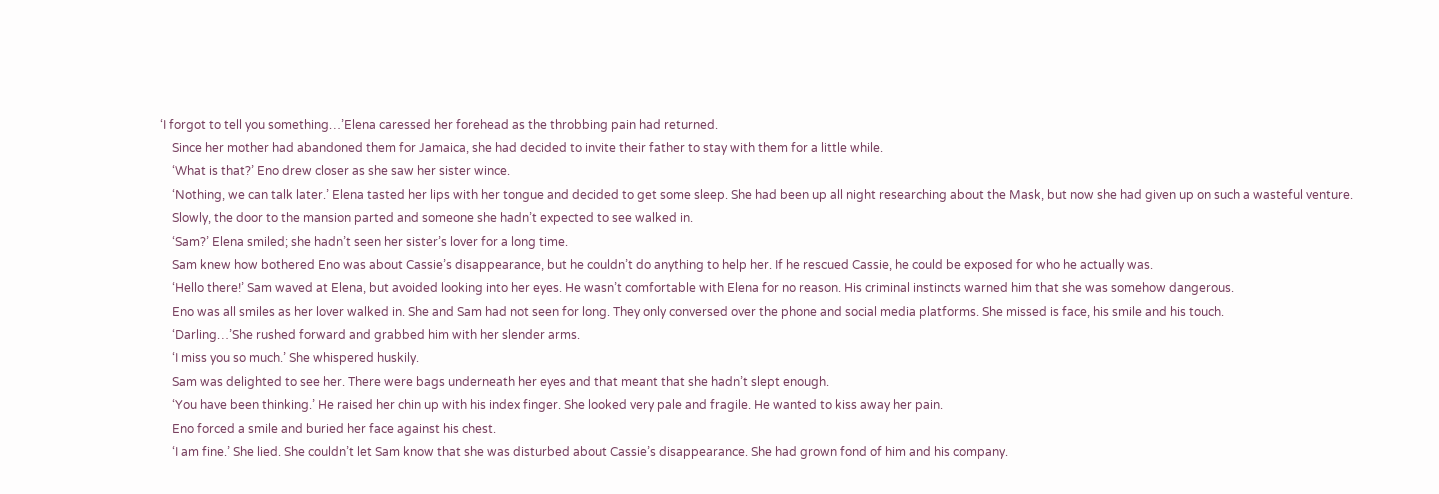‘I forgot to tell you something…’Elena caressed her forehead as the throbbing pain had returned.
    Since her mother had abandoned them for Jamaica, she had decided to invite their father to stay with them for a little while.
    ‘What is that?’ Eno drew closer as she saw her sister wince.
    ‘Nothing, we can talk later.’ Elena tasted her lips with her tongue and decided to get some sleep. She had been up all night researching about the Mask, but now she had given up on such a wasteful venture.
    Slowly, the door to the mansion parted and someone she hadn’t expected to see walked in.
    ‘Sam?’ Elena smiled; she hadn’t seen her sister’s lover for a long time.
    Sam knew how bothered Eno was about Cassie’s disappearance, but he couldn’t do anything to help her. If he rescued Cassie, he could be exposed for who he actually was.
    ‘Hello there!’ Sam waved at Elena, but avoided looking into her eyes. He wasn’t comfortable with Elena for no reason. His criminal instincts warned him that she was somehow dangerous.
    Eno was all smiles as her lover walked in. She and Sam had not seen for long. They only conversed over the phone and social media platforms. She missed is face, his smile and his touch.
    ‘Darling…’She rushed forward and grabbed him with her slender arms.
    ‘I miss you so much.’ She whispered huskily.
    Sam was delighted to see her. There were bags underneath her eyes and that meant that she hadn’t slept enough.
    ‘You have been thinking.’ He raised her chin up with his index finger. She looked very pale and fragile. He wanted to kiss away her pain.
    Eno forced a smile and buried her face against his chest.
    ‘I am fine.’ She lied. She couldn’t let Sam know that she was disturbed about Cassie’s disappearance. She had grown fond of him and his company.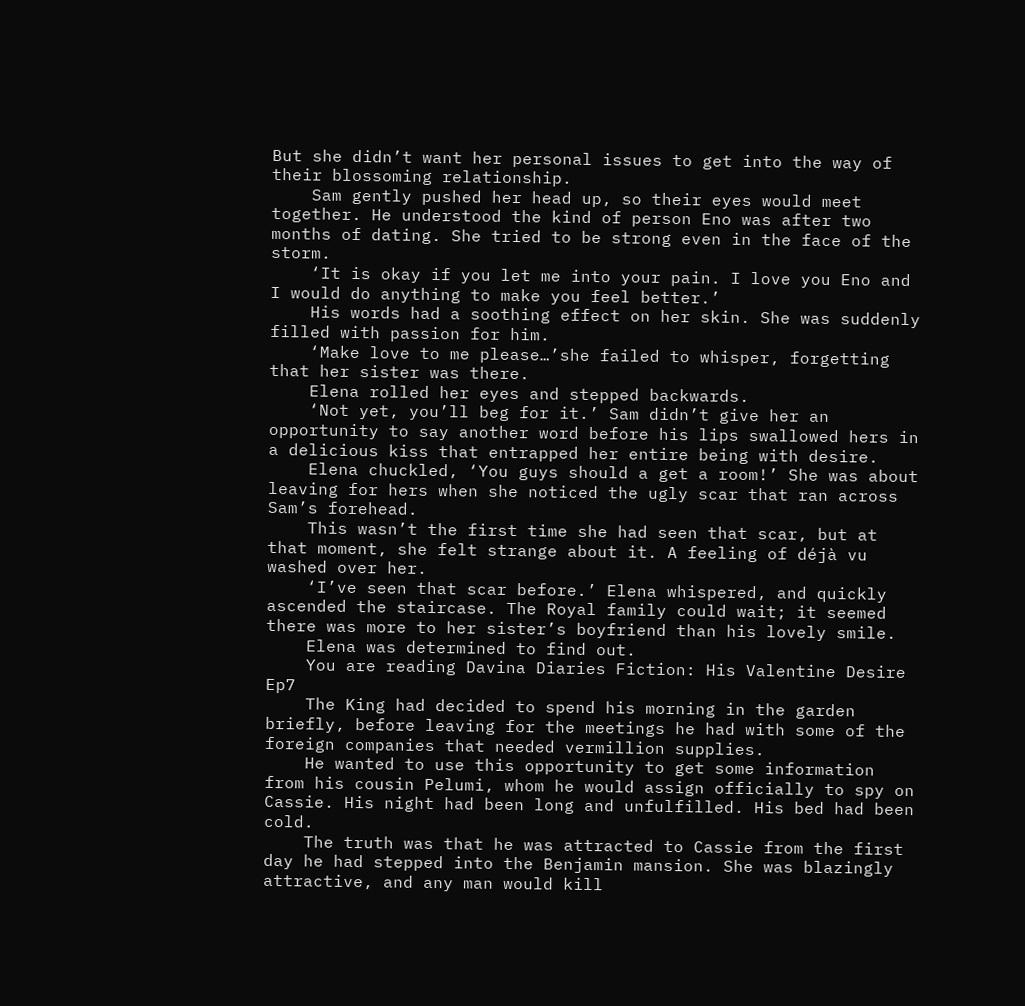But she didn’t want her personal issues to get into the way of their blossoming relationship.
    Sam gently pushed her head up, so their eyes would meet together. He understood the kind of person Eno was after two months of dating. She tried to be strong even in the face of the storm.
    ‘It is okay if you let me into your pain. I love you Eno and I would do anything to make you feel better.’
    His words had a soothing effect on her skin. She was suddenly filled with passion for him.
    ‘Make love to me please…’she failed to whisper, forgetting that her sister was there.
    Elena rolled her eyes and stepped backwards.
    ‘Not yet, you’ll beg for it.’ Sam didn’t give her an opportunity to say another word before his lips swallowed hers in a delicious kiss that entrapped her entire being with desire.
    Elena chuckled, ‘You guys should a get a room!’ She was about leaving for hers when she noticed the ugly scar that ran across Sam’s forehead.
    This wasn’t the first time she had seen that scar, but at that moment, she felt strange about it. A feeling of déjà vu washed over her.
    ‘I’ve seen that scar before.’ Elena whispered, and quickly ascended the staircase. The Royal family could wait; it seemed there was more to her sister’s boyfriend than his lovely smile.
    Elena was determined to find out.
    You are reading Davina Diaries Fiction: His Valentine Desire Ep7
    The King had decided to spend his morning in the garden briefly, before leaving for the meetings he had with some of the foreign companies that needed vermillion supplies.
    He wanted to use this opportunity to get some information from his cousin Pelumi, whom he would assign officially to spy on Cassie. His night had been long and unfulfilled. His bed had been cold.
    The truth was that he was attracted to Cassie from the first day he had stepped into the Benjamin mansion. She was blazingly attractive, and any man would kill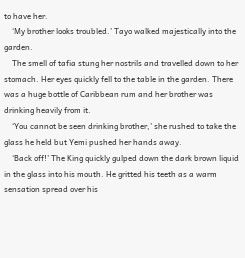to have her.
    ‘My brother looks troubled.’ Tayo walked majestically into the garden.
    The smell of tafia stung her nostrils and travelled down to her stomach. Her eyes quickly fell to the table in the garden. There was a huge bottle of Caribbean rum and her brother was drinking heavily from it.
    ‘You cannot be seen drinking brother,’ she rushed to take the glass he held but Yemi pushed her hands away.
    ‘Back off!’ The King quickly gulped down the dark brown liquid in the glass into his mouth. He gritted his teeth as a warm sensation spread over his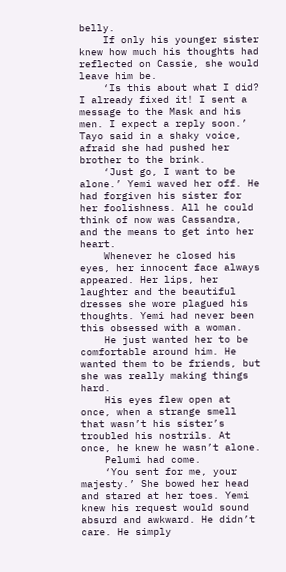belly.
    If only his younger sister knew how much his thoughts had reflected on Cassie, she would leave him be.
    ‘Is this about what I did? I already fixed it! I sent a message to the Mask and his men. I expect a reply soon.’ Tayo said in a shaky voice, afraid she had pushed her brother to the brink.
    ‘Just go, I want to be alone.’ Yemi waved her off. He had forgiven his sister for her foolishness. All he could think of now was Cassandra, and the means to get into her heart.
    Whenever he closed his eyes, her innocent face always appeared. Her lips, her laughter and the beautiful dresses she wore plagued his thoughts. Yemi had never been this obsessed with a woman.
    He just wanted her to be comfortable around him. He wanted them to be friends, but she was really making things hard.
    His eyes flew open at once, when a strange smell that wasn’t his sister’s troubled his nostrils. At once, he knew he wasn’t alone.
    Pelumi had come.
    ‘You sent for me, your majesty.’ She bowed her head and stared at her toes. Yemi knew his request would sound absurd and awkward. He didn’t care. He simply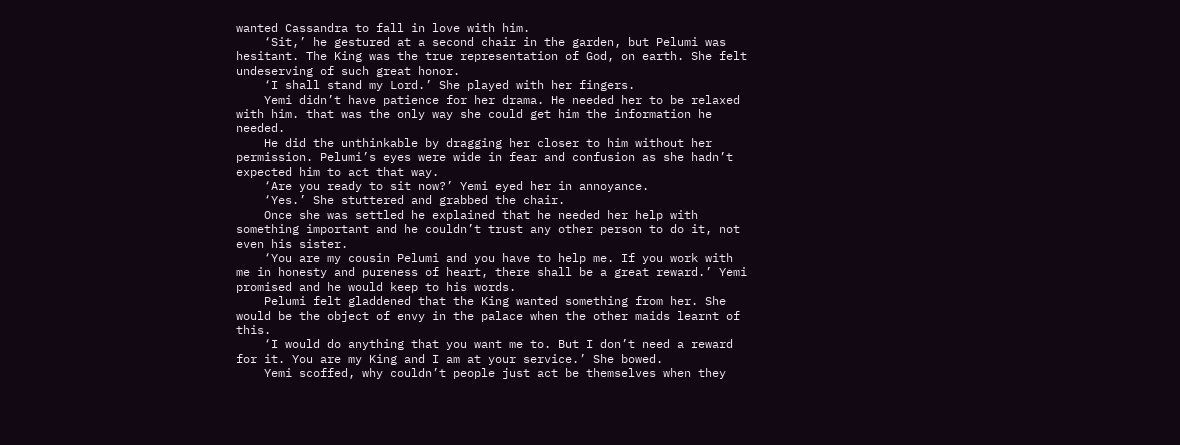wanted Cassandra to fall in love with him.
    ‘Sit,’ he gestured at a second chair in the garden, but Pelumi was hesitant. The King was the true representation of God, on earth. She felt undeserving of such great honor.
    ‘I shall stand my Lord.’ She played with her fingers.
    Yemi didn’t have patience for her drama. He needed her to be relaxed with him. that was the only way she could get him the information he needed.
    He did the unthinkable by dragging her closer to him without her permission. Pelumi’s eyes were wide in fear and confusion as she hadn’t expected him to act that way.
    ‘Are you ready to sit now?’ Yemi eyed her in annoyance.
    ‘Yes.’ She stuttered and grabbed the chair.
    Once she was settled he explained that he needed her help with something important and he couldn’t trust any other person to do it, not even his sister.
    ‘You are my cousin Pelumi and you have to help me. If you work with me in honesty and pureness of heart, there shall be a great reward.’ Yemi promised and he would keep to his words.
    Pelumi felt gladdened that the King wanted something from her. She would be the object of envy in the palace when the other maids learnt of this.
    ‘I would do anything that you want me to. But I don’t need a reward for it. You are my King and I am at your service.’ She bowed.
    Yemi scoffed, why couldn’t people just act be themselves when they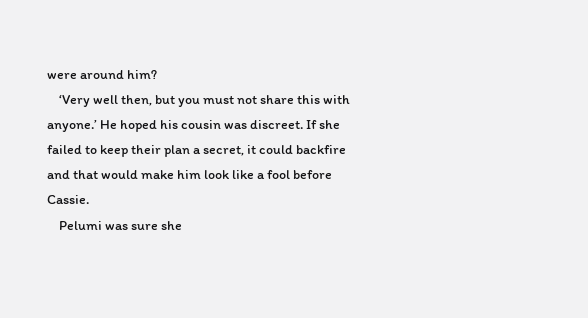were around him?
    ‘Very well then, but you must not share this with anyone.’ He hoped his cousin was discreet. If she failed to keep their plan a secret, it could backfire and that would make him look like a fool before Cassie.
    Pelumi was sure she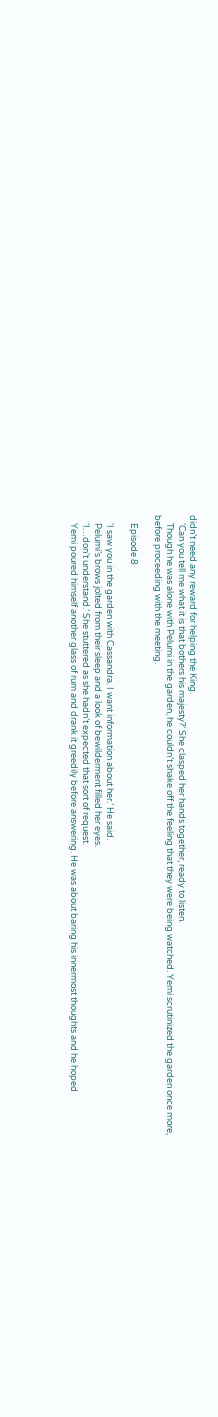didn’t need any reward for helping the King.
    ‘Can you tell me what it is that bothers his majesty?’ She clasped her hands together, ready to listen.
    Though he was alone with Pelumi in the garden, he couldn’t shake off the feeling that they were being watched. Yemi scrutinized the garden once more, before proceeding with the meeting.

    Episode 8

    ‘I saw you in the garden with Cassandra. I want information about her.’ He said.
    Pelumi’s brows jolted from their sleep and a look of bewilderment filled her eyes.
    ‘I…don’t understand.’ She stuttered as she hadn’t expected that sort of request.
    Yemi poured himself another glass of rum and drank it greedily before answering. He was about baring his innermost thoughts and he hoped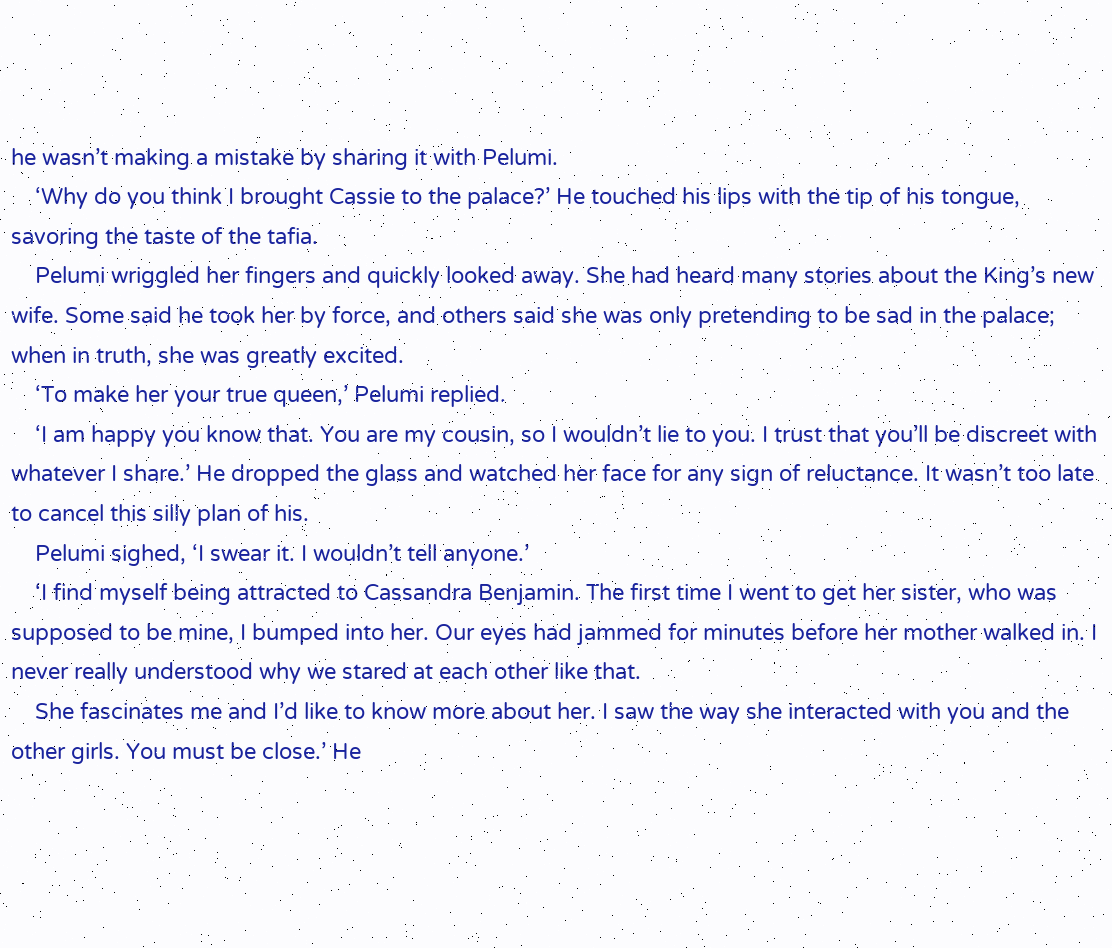he wasn’t making a mistake by sharing it with Pelumi.
    ‘Why do you think I brought Cassie to the palace?’ He touched his lips with the tip of his tongue, savoring the taste of the tafia.
    Pelumi wriggled her fingers and quickly looked away. She had heard many stories about the King’s new wife. Some said he took her by force, and others said she was only pretending to be sad in the palace; when in truth, she was greatly excited.
    ‘To make her your true queen,’ Pelumi replied.
    ‘I am happy you know that. You are my cousin, so I wouldn’t lie to you. I trust that you’ll be discreet with whatever I share.’ He dropped the glass and watched her face for any sign of reluctance. It wasn’t too late to cancel this silly plan of his.
    Pelumi sighed, ‘I swear it. I wouldn’t tell anyone.’
    ‘I find myself being attracted to Cassandra Benjamin. The first time I went to get her sister, who was supposed to be mine, I bumped into her. Our eyes had jammed for minutes before her mother walked in. I never really understood why we stared at each other like that.
    She fascinates me and I’d like to know more about her. I saw the way she interacted with you and the other girls. You must be close.’ He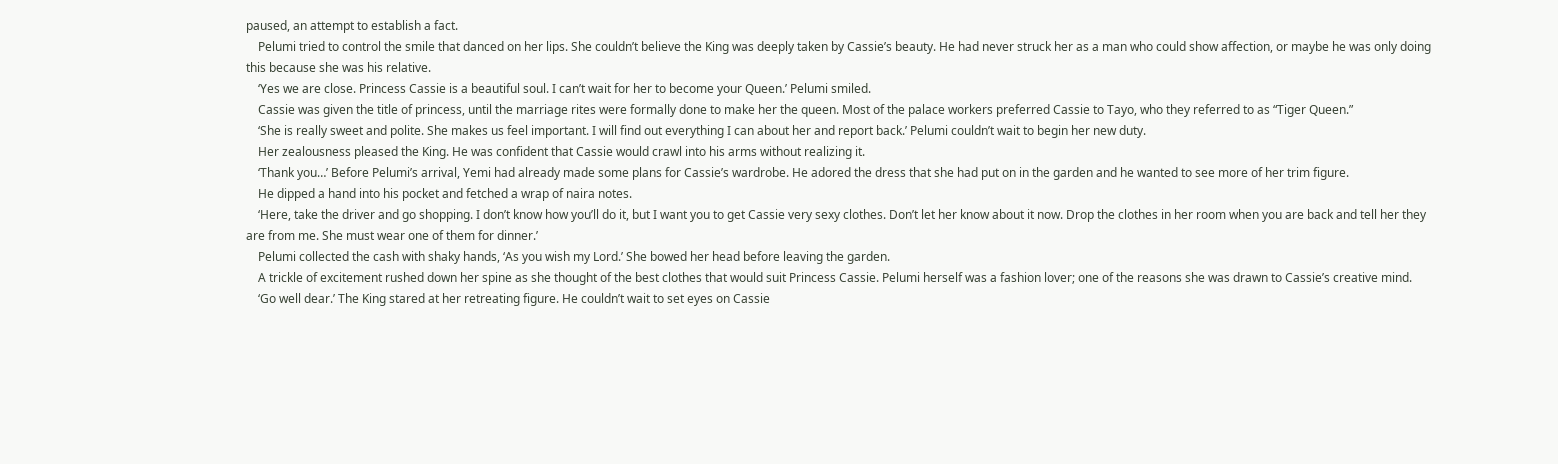paused, an attempt to establish a fact.
    Pelumi tried to control the smile that danced on her lips. She couldn’t believe the King was deeply taken by Cassie’s beauty. He had never struck her as a man who could show affection, or maybe he was only doing this because she was his relative.
    ‘Yes we are close. Princess Cassie is a beautiful soul. I can’t wait for her to become your Queen.’ Pelumi smiled.
    Cassie was given the title of princess, until the marriage rites were formally done to make her the queen. Most of the palace workers preferred Cassie to Tayo, who they referred to as “Tiger Queen.”
    ‘She is really sweet and polite. She makes us feel important. I will find out everything I can about her and report back.’ Pelumi couldn’t wait to begin her new duty.
    Her zealousness pleased the King. He was confident that Cassie would crawl into his arms without realizing it.
    ‘Thank you…’ Before Pelumi’s arrival, Yemi had already made some plans for Cassie’s wardrobe. He adored the dress that she had put on in the garden and he wanted to see more of her trim figure.
    He dipped a hand into his pocket and fetched a wrap of naira notes.
    ‘Here, take the driver and go shopping. I don’t know how you’ll do it, but I want you to get Cassie very sexy clothes. Don’t let her know about it now. Drop the clothes in her room when you are back and tell her they are from me. She must wear one of them for dinner.’
    Pelumi collected the cash with shaky hands, ‘As you wish my Lord.’ She bowed her head before leaving the garden.
    A trickle of excitement rushed down her spine as she thought of the best clothes that would suit Princess Cassie. Pelumi herself was a fashion lover; one of the reasons she was drawn to Cassie’s creative mind.
    ‘Go well dear.’ The King stared at her retreating figure. He couldn’t wait to set eyes on Cassie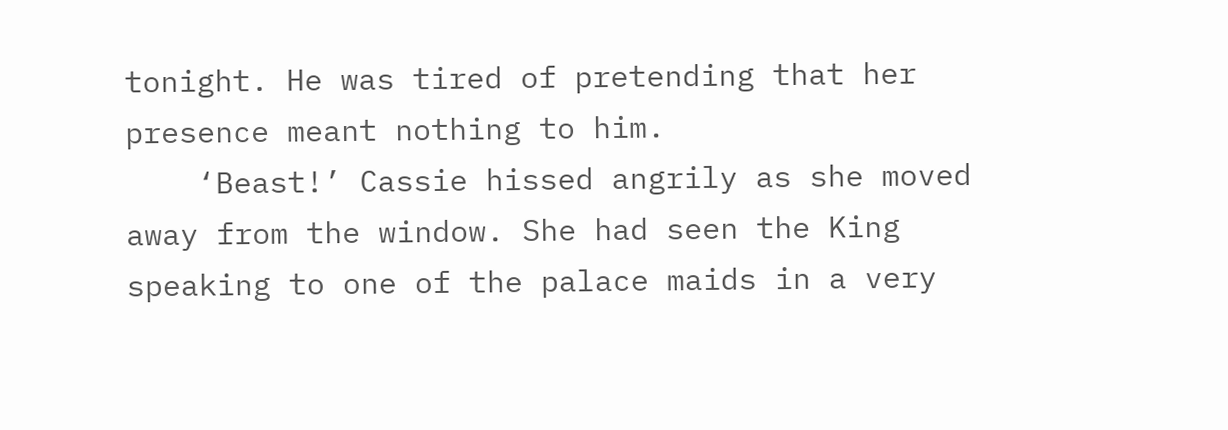tonight. He was tired of pretending that her presence meant nothing to him.
    ‘Beast!’ Cassie hissed angrily as she moved away from the window. She had seen the King speaking to one of the palace maids in a very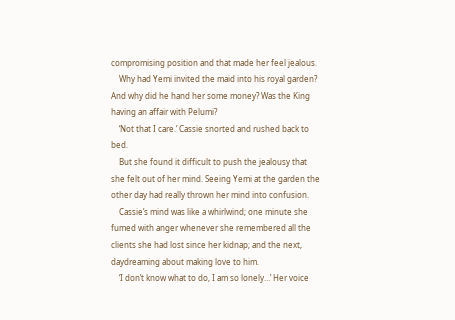compromising position and that made her feel jealous.
    Why had Yemi invited the maid into his royal garden? And why did he hand her some money? Was the King having an affair with Pelumi?
    ‘Not that I care.’ Cassie snorted and rushed back to bed.
    But she found it difficult to push the jealousy that she felt out of her mind. Seeing Yemi at the garden the other day had really thrown her mind into confusion.
    Cassie’s mind was like a whirlwind; one minute she fumed with anger whenever she remembered all the clients she had lost since her kidnap; and the next, daydreaming about making love to him.
    ‘I don’t know what to do, I am so lonely…’ Her voice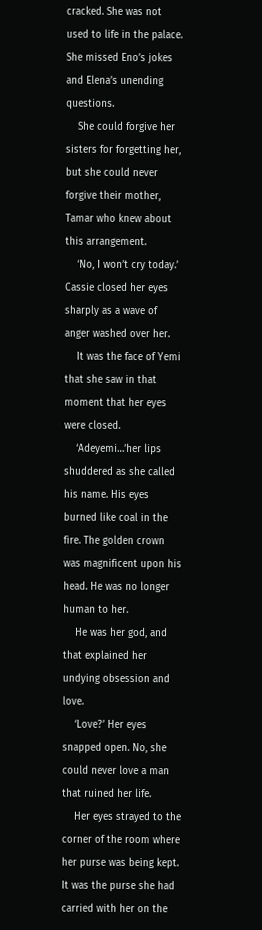cracked. She was not used to life in the palace. She missed Eno’s jokes and Elena’s unending questions.
    She could forgive her sisters for forgetting her, but she could never forgive their mother, Tamar who knew about this arrangement.
    ‘No, I won’t cry today.’ Cassie closed her eyes sharply as a wave of anger washed over her.
    It was the face of Yemi that she saw in that moment that her eyes were closed.
    ‘Adeyemi…’her lips shuddered as she called his name. His eyes burned like coal in the fire. The golden crown was magnificent upon his head. He was no longer human to her.
    He was her god, and that explained her undying obsession and love.
    ‘Love?’ Her eyes snapped open. No, she could never love a man that ruined her life.
    Her eyes strayed to the corner of the room where her purse was being kept. It was the purse she had carried with her on the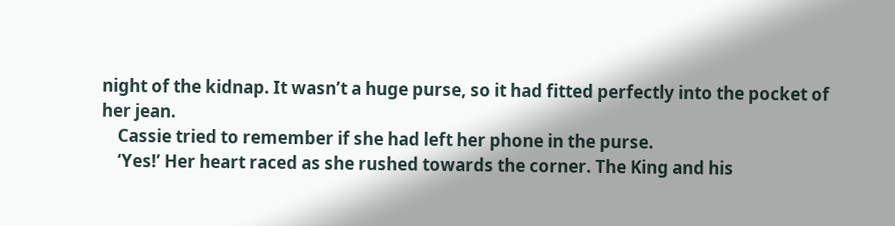night of the kidnap. It wasn’t a huge purse, so it had fitted perfectly into the pocket of her jean.
    Cassie tried to remember if she had left her phone in the purse.
    ‘Yes!’ Her heart raced as she rushed towards the corner. The King and his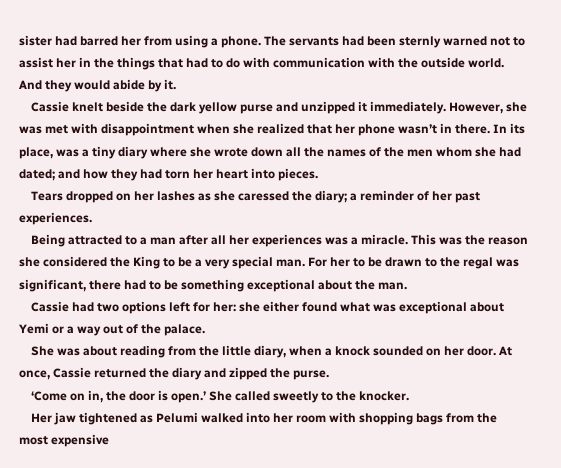sister had barred her from using a phone. The servants had been sternly warned not to assist her in the things that had to do with communication with the outside world. And they would abide by it.
    Cassie knelt beside the dark yellow purse and unzipped it immediately. However, she was met with disappointment when she realized that her phone wasn’t in there. In its place, was a tiny diary where she wrote down all the names of the men whom she had dated; and how they had torn her heart into pieces.
    Tears dropped on her lashes as she caressed the diary; a reminder of her past experiences.
    Being attracted to a man after all her experiences was a miracle. This was the reason she considered the King to be a very special man. For her to be drawn to the regal was significant, there had to be something exceptional about the man.
    Cassie had two options left for her: she either found what was exceptional about Yemi or a way out of the palace.
    She was about reading from the little diary, when a knock sounded on her door. At once, Cassie returned the diary and zipped the purse.
    ‘Come on in, the door is open.’ She called sweetly to the knocker.
    Her jaw tightened as Pelumi walked into her room with shopping bags from the most expensive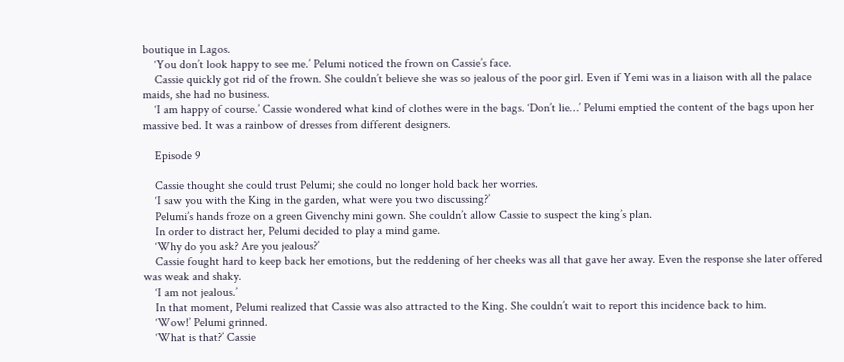boutique in Lagos.
    ‘You don’t look happy to see me.’ Pelumi noticed the frown on Cassie’s face.
    Cassie quickly got rid of the frown. She couldn’t believe she was so jealous of the poor girl. Even if Yemi was in a liaison with all the palace maids, she had no business.
    ‘I am happy of course.’ Cassie wondered what kind of clothes were in the bags. ‘Don’t lie…’ Pelumi emptied the content of the bags upon her massive bed. It was a rainbow of dresses from different designers.

    Episode 9

    Cassie thought she could trust Pelumi; she could no longer hold back her worries.
    ‘I saw you with the King in the garden, what were you two discussing?’
    Pelumi’s hands froze on a green Givenchy mini gown. She couldn’t allow Cassie to suspect the king’s plan.
    In order to distract her, Pelumi decided to play a mind game.
    ‘Why do you ask? Are you jealous?’
    Cassie fought hard to keep back her emotions, but the reddening of her cheeks was all that gave her away. Even the response she later offered was weak and shaky.
    ‘I am not jealous.’
    In that moment, Pelumi realized that Cassie was also attracted to the King. She couldn’t wait to report this incidence back to him.
    ‘Wow!’ Pelumi grinned.
    ‘What is that?’ Cassie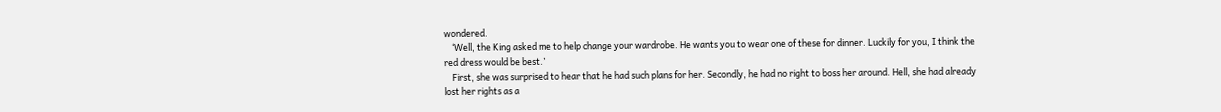wondered.
    ‘Well, the King asked me to help change your wardrobe. He wants you to wear one of these for dinner. Luckily for you, I think the red dress would be best.’
    First, she was surprised to hear that he had such plans for her. Secondly, he had no right to boss her around. Hell, she had already lost her rights as a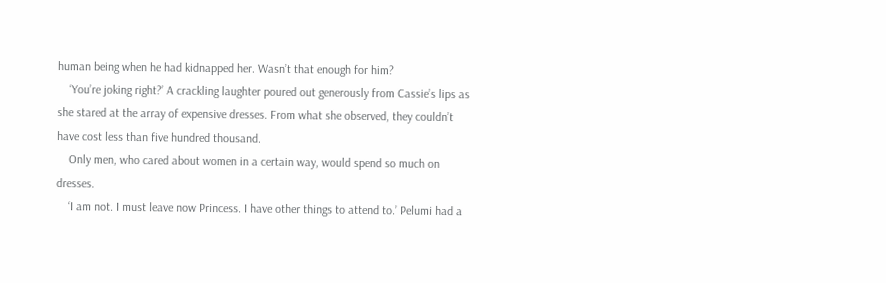human being when he had kidnapped her. Wasn’t that enough for him?
    ‘You’re joking right?’ A crackling laughter poured out generously from Cassie’s lips as she stared at the array of expensive dresses. From what she observed, they couldn’t have cost less than five hundred thousand.
    Only men, who cared about women in a certain way, would spend so much on dresses.
    ‘I am not. I must leave now Princess. I have other things to attend to.’ Pelumi had a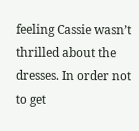feeling Cassie wasn’t thrilled about the dresses. In order not to get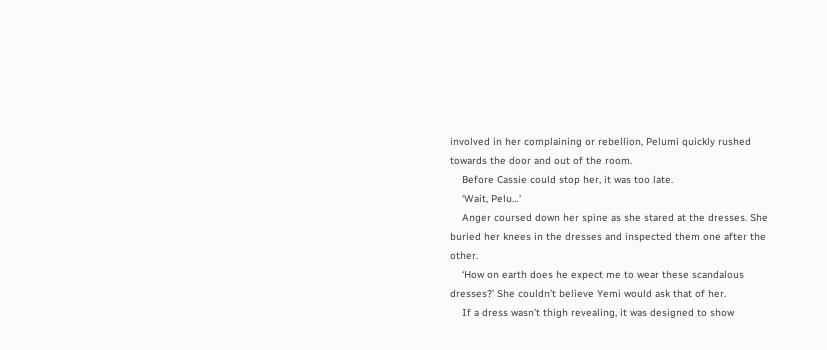involved in her complaining or rebellion, Pelumi quickly rushed towards the door and out of the room.
    Before Cassie could stop her, it was too late.
    ‘Wait, Pelu…’
    Anger coursed down her spine as she stared at the dresses. She buried her knees in the dresses and inspected them one after the other.
    ‘How on earth does he expect me to wear these scandalous dresses?’ She couldn’t believe Yemi would ask that of her.
    If a dress wasn’t thigh revealing, it was designed to show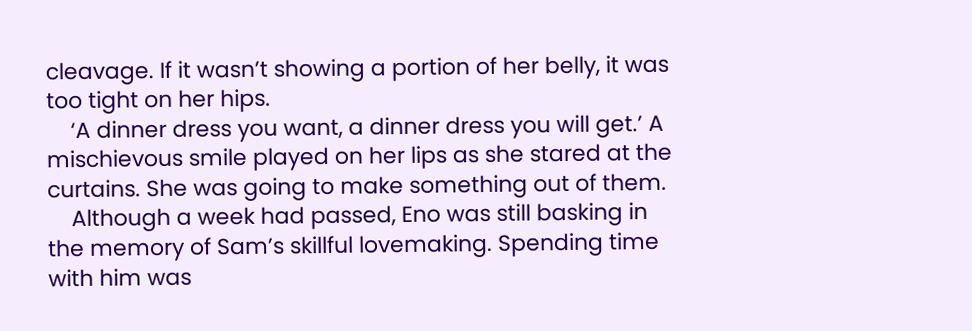cleavage. If it wasn’t showing a portion of her belly, it was too tight on her hips.
    ‘A dinner dress you want, a dinner dress you will get.’ A mischievous smile played on her lips as she stared at the curtains. She was going to make something out of them.
    Although a week had passed, Eno was still basking in the memory of Sam’s skillful lovemaking. Spending time with him was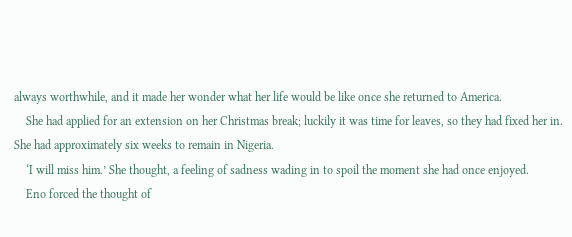always worthwhile, and it made her wonder what her life would be like once she returned to America.
    She had applied for an extension on her Christmas break; luckily it was time for leaves, so they had fixed her in. She had approximately six weeks to remain in Nigeria.
    ‘I will miss him.’ She thought, a feeling of sadness wading in to spoil the moment she had once enjoyed.
    Eno forced the thought of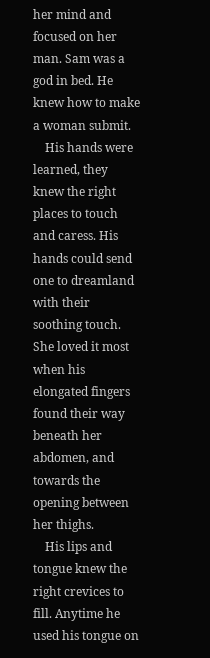her mind and focused on her man. Sam was a god in bed. He knew how to make a woman submit.
    His hands were learned, they knew the right places to touch and caress. His hands could send one to dreamland with their soothing touch. She loved it most when his elongated fingers found their way beneath her abdomen, and towards the opening between her thighs.
    His lips and tongue knew the right crevices to fill. Anytime he used his tongue on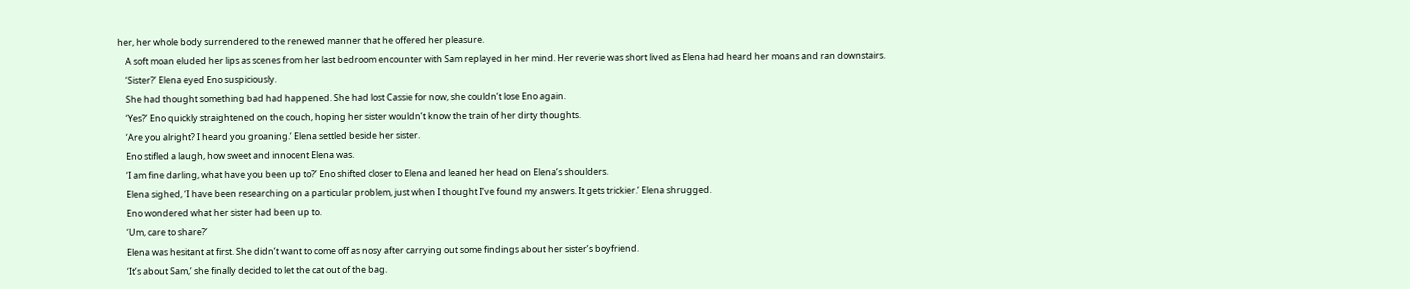her, her whole body surrendered to the renewed manner that he offered her pleasure.
    A soft moan eluded her lips as scenes from her last bedroom encounter with Sam replayed in her mind. Her reverie was short lived as Elena had heard her moans and ran downstairs.
    ‘Sister?’ Elena eyed Eno suspiciously.
    She had thought something bad had happened. She had lost Cassie for now, she couldn’t lose Eno again.
    ‘Yes?’ Eno quickly straightened on the couch, hoping her sister wouldn’t know the train of her dirty thoughts.
    ‘Are you alright? I heard you groaning.’ Elena settled beside her sister.
    Eno stifled a laugh, how sweet and innocent Elena was.
    ‘I am fine darling, what have you been up to?’ Eno shifted closer to Elena and leaned her head on Elena’s shoulders.
    Elena sighed, ‘I have been researching on a particular problem, just when I thought I’ve found my answers. It gets trickier.’ Elena shrugged.
    Eno wondered what her sister had been up to.
    ‘Um, care to share?’
    Elena was hesitant at first. She didn’t want to come off as nosy after carrying out some findings about her sister’s boyfriend.
    ‘It’s about Sam,’ she finally decided to let the cat out of the bag.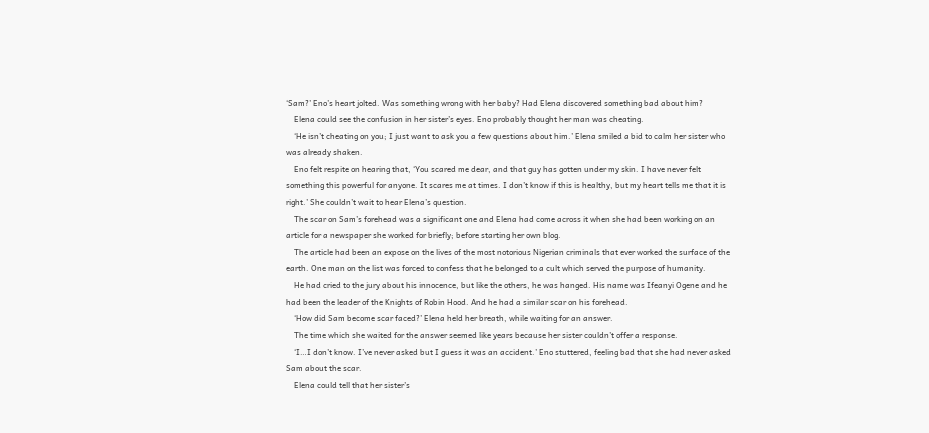‘Sam?’ Eno’s heart jolted. Was something wrong with her baby? Had Elena discovered something bad about him?
    Elena could see the confusion in her sister’s eyes. Eno probably thought her man was cheating.
    ‘He isn’t cheating on you; I just want to ask you a few questions about him.’ Elena smiled a bid to calm her sister who was already shaken.
    Eno felt respite on hearing that, ‘You scared me dear, and that guy has gotten under my skin. I have never felt something this powerful for anyone. It scares me at times. I don’t know if this is healthy, but my heart tells me that it is right.’ She couldn’t wait to hear Elena’s question.
    The scar on Sam’s forehead was a significant one and Elena had come across it when she had been working on an article for a newspaper she worked for briefly; before starting her own blog.
    The article had been an expose on the lives of the most notorious Nigerian criminals that ever worked the surface of the earth. One man on the list was forced to confess that he belonged to a cult which served the purpose of humanity.
    He had cried to the jury about his innocence, but like the others, he was hanged. His name was Ifeanyi Ogene and he had been the leader of the Knights of Robin Hood. And he had a similar scar on his forehead.
    ‘How did Sam become scar faced?’ Elena held her breath, while waiting for an answer.
    The time which she waited for the answer seemed like years because her sister couldn’t offer a response.
    ‘I…I don’t know. I’ve never asked but I guess it was an accident.’ Eno stuttered, feeling bad that she had never asked Sam about the scar.
    Elena could tell that her sister’s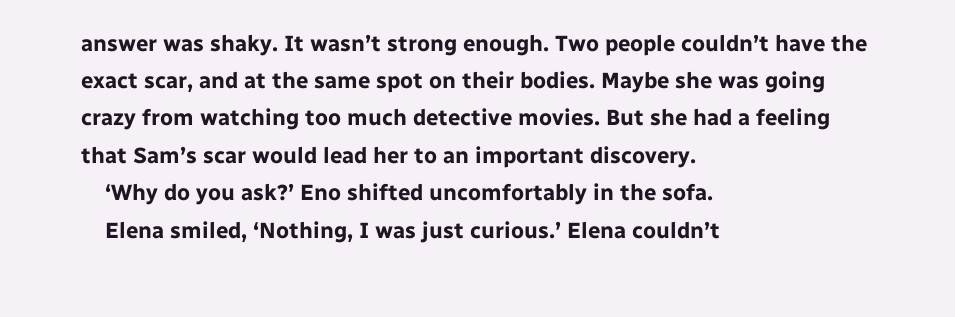answer was shaky. It wasn’t strong enough. Two people couldn’t have the exact scar, and at the same spot on their bodies. Maybe she was going crazy from watching too much detective movies. But she had a feeling that Sam’s scar would lead her to an important discovery.
    ‘Why do you ask?’ Eno shifted uncomfortably in the sofa.
    Elena smiled, ‘Nothing, I was just curious.’ Elena couldn’t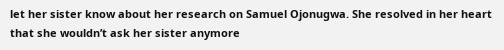let her sister know about her research on Samuel Ojonugwa. She resolved in her heart that she wouldn’t ask her sister anymore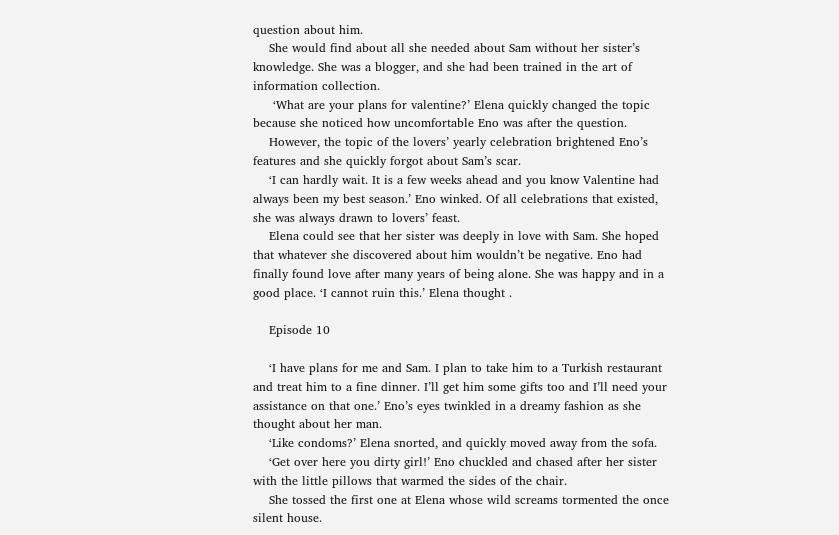question about him.
    She would find about all she needed about Sam without her sister’s knowledge. She was a blogger, and she had been trained in the art of information collection.
     ‘What are your plans for valentine?’ Elena quickly changed the topic because she noticed how uncomfortable Eno was after the question.
    However, the topic of the lovers’ yearly celebration brightened Eno’s features and she quickly forgot about Sam’s scar.
    ‘I can hardly wait. It is a few weeks ahead and you know Valentine had always been my best season.’ Eno winked. Of all celebrations that existed, she was always drawn to lovers’ feast.
    Elena could see that her sister was deeply in love with Sam. She hoped that whatever she discovered about him wouldn’t be negative. Eno had finally found love after many years of being alone. She was happy and in a good place. ‘I cannot ruin this.’ Elena thought .

    Episode 10

    ‘I have plans for me and Sam. I plan to take him to a Turkish restaurant and treat him to a fine dinner. I’ll get him some gifts too and I’ll need your assistance on that one.’ Eno’s eyes twinkled in a dreamy fashion as she thought about her man.
    ‘Like condoms?’ Elena snorted, and quickly moved away from the sofa.
    ‘Get over here you dirty girl!’ Eno chuckled and chased after her sister with the little pillows that warmed the sides of the chair.
    She tossed the first one at Elena whose wild screams tormented the once silent house.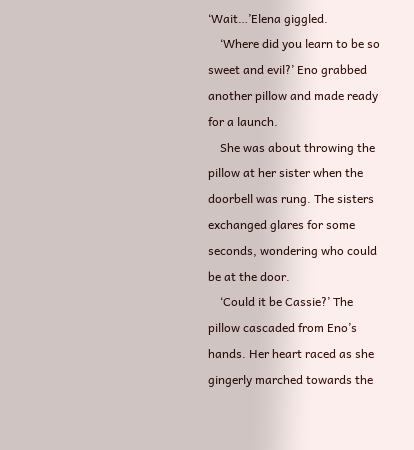‘Wait…’Elena giggled.
    ‘Where did you learn to be so sweet and evil?’ Eno grabbed another pillow and made ready for a launch.
    She was about throwing the pillow at her sister when the doorbell was rung. The sisters exchanged glares for some seconds, wondering who could be at the door.
    ‘Could it be Cassie?’ The pillow cascaded from Eno’s hands. Her heart raced as she gingerly marched towards the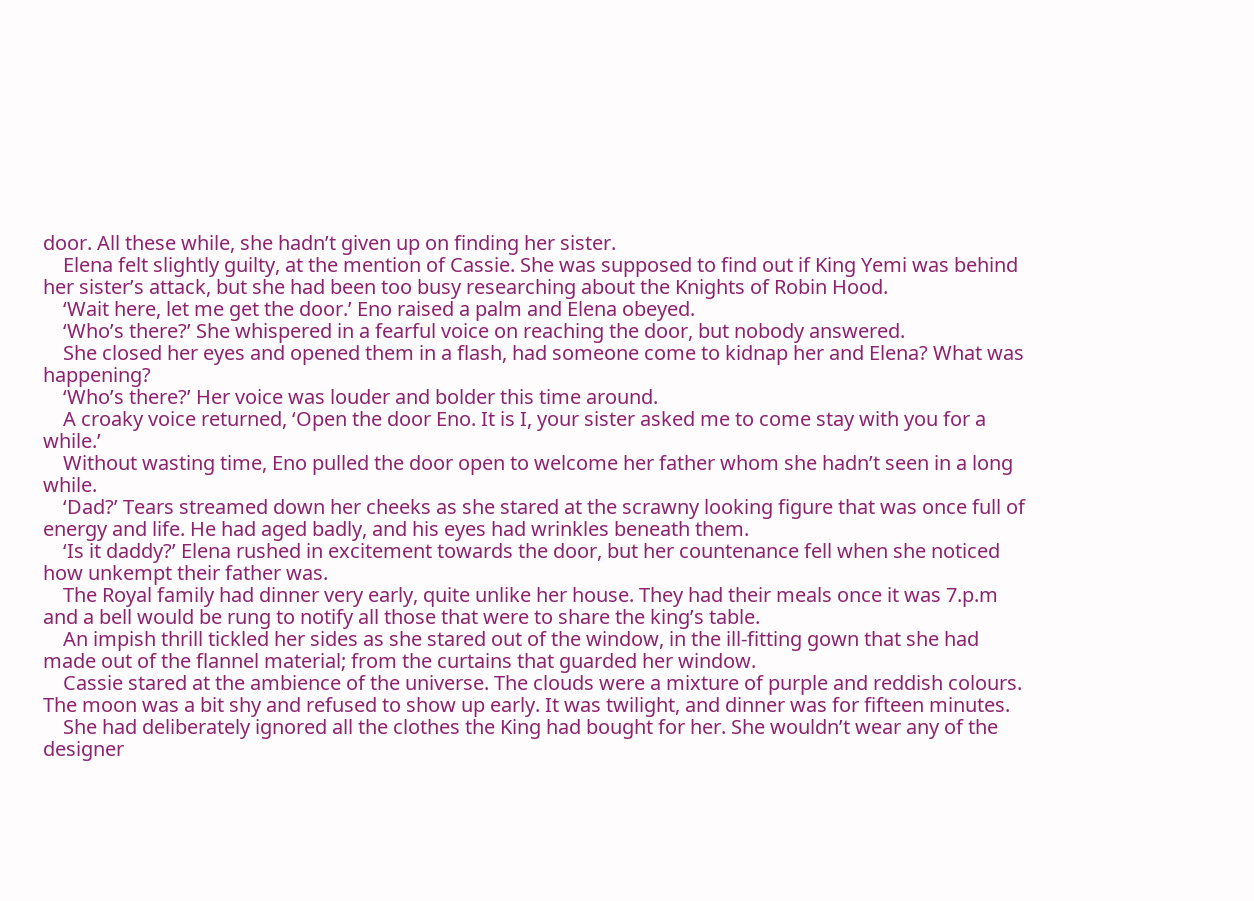door. All these while, she hadn’t given up on finding her sister.
    Elena felt slightly guilty, at the mention of Cassie. She was supposed to find out if King Yemi was behind her sister’s attack, but she had been too busy researching about the Knights of Robin Hood.
    ‘Wait here, let me get the door.’ Eno raised a palm and Elena obeyed.
    ‘Who’s there?’ She whispered in a fearful voice on reaching the door, but nobody answered.
    She closed her eyes and opened them in a flash, had someone come to kidnap her and Elena? What was happening?
    ‘Who’s there?’ Her voice was louder and bolder this time around.
    A croaky voice returned, ‘Open the door Eno. It is I, your sister asked me to come stay with you for a while.’
    Without wasting time, Eno pulled the door open to welcome her father whom she hadn’t seen in a long while.
    ‘Dad?’ Tears streamed down her cheeks as she stared at the scrawny looking figure that was once full of energy and life. He had aged badly, and his eyes had wrinkles beneath them.
    ‘Is it daddy?’ Elena rushed in excitement towards the door, but her countenance fell when she noticed how unkempt their father was.
    The Royal family had dinner very early, quite unlike her house. They had their meals once it was 7.p.m and a bell would be rung to notify all those that were to share the king’s table.
    An impish thrill tickled her sides as she stared out of the window, in the ill-fitting gown that she had made out of the flannel material; from the curtains that guarded her window.
    Cassie stared at the ambience of the universe. The clouds were a mixture of purple and reddish colours. The moon was a bit shy and refused to show up early. It was twilight, and dinner was for fifteen minutes.
    She had deliberately ignored all the clothes the King had bought for her. She wouldn’t wear any of the designer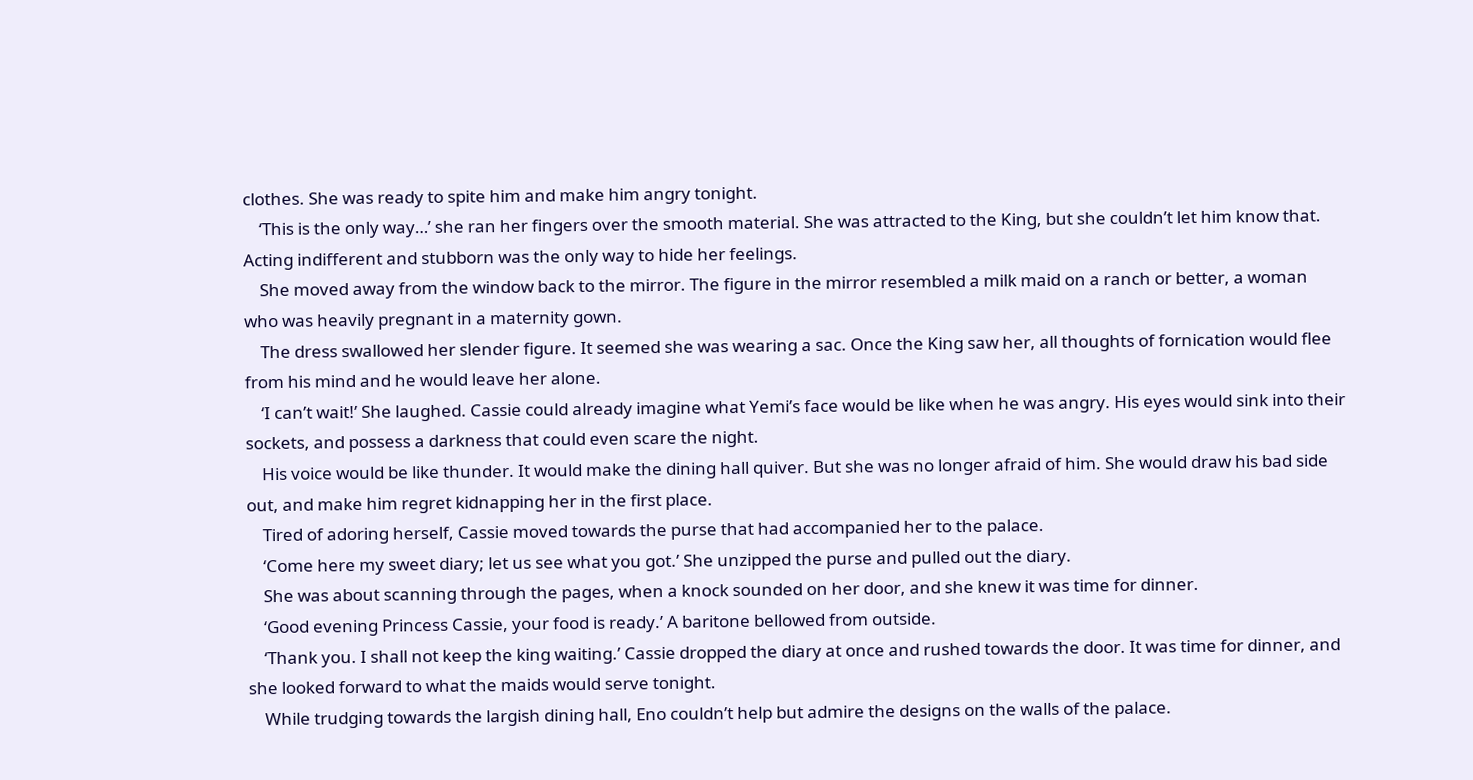clothes. She was ready to spite him and make him angry tonight.
    ‘This is the only way…’ she ran her fingers over the smooth material. She was attracted to the King, but she couldn’t let him know that. Acting indifferent and stubborn was the only way to hide her feelings.
    She moved away from the window back to the mirror. The figure in the mirror resembled a milk maid on a ranch or better, a woman who was heavily pregnant in a maternity gown.
    The dress swallowed her slender figure. It seemed she was wearing a sac. Once the King saw her, all thoughts of fornication would flee from his mind and he would leave her alone.
    ‘I can’t wait!’ She laughed. Cassie could already imagine what Yemi’s face would be like when he was angry. His eyes would sink into their sockets, and possess a darkness that could even scare the night.
    His voice would be like thunder. It would make the dining hall quiver. But she was no longer afraid of him. She would draw his bad side out, and make him regret kidnapping her in the first place.
    Tired of adoring herself, Cassie moved towards the purse that had accompanied her to the palace.
    ‘Come here my sweet diary; let us see what you got.’ She unzipped the purse and pulled out the diary.
    She was about scanning through the pages, when a knock sounded on her door, and she knew it was time for dinner.
    ‘Good evening Princess Cassie, your food is ready.’ A baritone bellowed from outside.
    ‘Thank you. I shall not keep the king waiting.’ Cassie dropped the diary at once and rushed towards the door. It was time for dinner, and she looked forward to what the maids would serve tonight.
    While trudging towards the largish dining hall, Eno couldn’t help but admire the designs on the walls of the palace.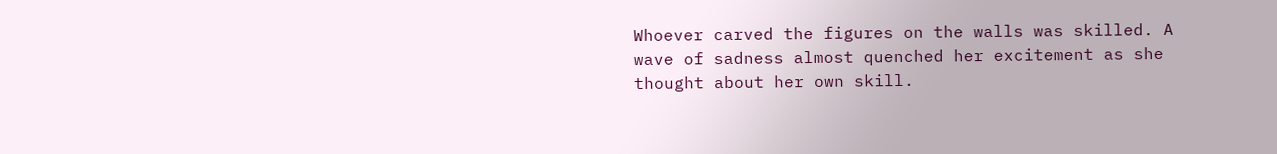Whoever carved the figures on the walls was skilled. A wave of sadness almost quenched her excitement as she thought about her own skill.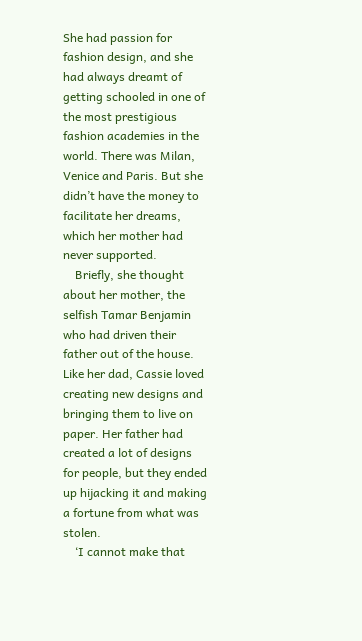She had passion for fashion design, and she had always dreamt of getting schooled in one of the most prestigious fashion academies in the world. There was Milan, Venice and Paris. But she didn’t have the money to facilitate her dreams, which her mother had never supported.
    Briefly, she thought about her mother, the selfish Tamar Benjamin who had driven their father out of the house. Like her dad, Cassie loved creating new designs and bringing them to live on paper. Her father had created a lot of designs for people, but they ended up hijacking it and making a fortune from what was stolen.
    ‘I cannot make that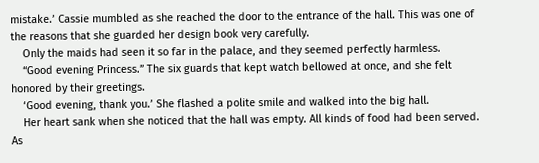mistake.’ Cassie mumbled as she reached the door to the entrance of the hall. This was one of the reasons that she guarded her design book very carefully.
    Only the maids had seen it so far in the palace, and they seemed perfectly harmless.
    “Good evening Princess.” The six guards that kept watch bellowed at once, and she felt honored by their greetings.
    ‘Good evening, thank you.’ She flashed a polite smile and walked into the big hall.
    Her heart sank when she noticed that the hall was empty. All kinds of food had been served. As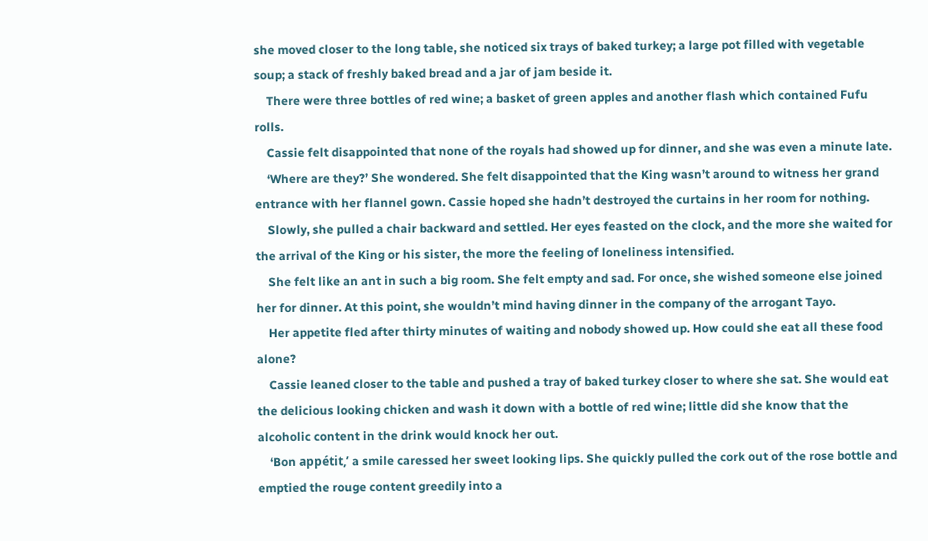she moved closer to the long table, she noticed six trays of baked turkey; a large pot filled with vegetable soup; a stack of freshly baked bread and a jar of jam beside it.
    There were three bottles of red wine; a basket of green apples and another flash which contained Fufu rolls.
    Cassie felt disappointed that none of the royals had showed up for dinner, and she was even a minute late.
    ‘Where are they?’ She wondered. She felt disappointed that the King wasn’t around to witness her grand entrance with her flannel gown. Cassie hoped she hadn’t destroyed the curtains in her room for nothing.
    Slowly, she pulled a chair backward and settled. Her eyes feasted on the clock, and the more she waited for the arrival of the King or his sister, the more the feeling of loneliness intensified.
    She felt like an ant in such a big room. She felt empty and sad. For once, she wished someone else joined her for dinner. At this point, she wouldn’t mind having dinner in the company of the arrogant Tayo.
    Her appetite fled after thirty minutes of waiting and nobody showed up. How could she eat all these food alone?
    Cassie leaned closer to the table and pushed a tray of baked turkey closer to where she sat. She would eat the delicious looking chicken and wash it down with a bottle of red wine; little did she know that the alcoholic content in the drink would knock her out.
    ‘Bon appétit,’ a smile caressed her sweet looking lips. She quickly pulled the cork out of the rose bottle and emptied the rouge content greedily into a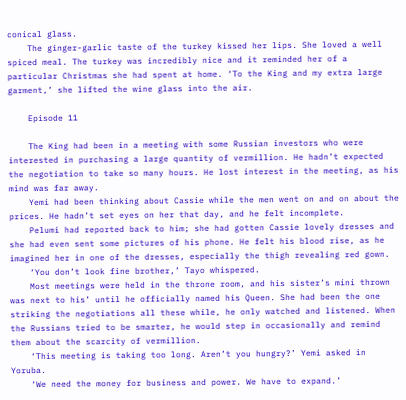conical glass.
    The ginger-garlic taste of the turkey kissed her lips. She loved a well spiced meal. The turkey was incredibly nice and it reminded her of a particular Christmas she had spent at home. ‘To the King and my extra large garment,’ she lifted the wine glass into the air.

    Episode 11

    The King had been in a meeting with some Russian investors who were interested in purchasing a large quantity of vermillion. He hadn’t expected the negotiation to take so many hours. He lost interest in the meeting, as his mind was far away.
    Yemi had been thinking about Cassie while the men went on and on about the prices. He hadn’t set eyes on her that day, and he felt incomplete.
    Pelumi had reported back to him; she had gotten Cassie lovely dresses and she had even sent some pictures of his phone. He felt his blood rise, as he imagined her in one of the dresses, especially the thigh revealing red gown.
    ‘You don’t look fine brother,’ Tayo whispered.
    Most meetings were held in the throne room, and his sister’s mini thrown was next to his’ until he officially named his Queen. She had been the one striking the negotiations all these while, he only watched and listened. When the Russians tried to be smarter, he would step in occasionally and remind them about the scarcity of vermillion.
    ‘This meeting is taking too long. Aren’t you hungry?’ Yemi asked in Yoruba.
    ‘We need the money for business and power. We have to expand.’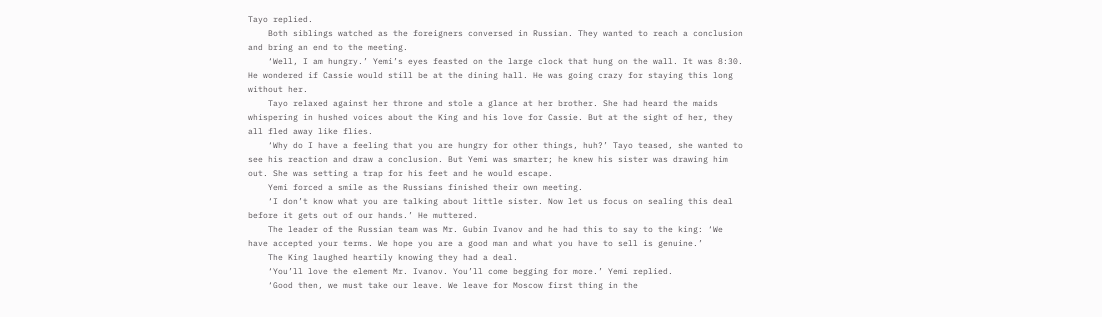Tayo replied.
    Both siblings watched as the foreigners conversed in Russian. They wanted to reach a conclusion and bring an end to the meeting.
    ‘Well, I am hungry.’ Yemi’s eyes feasted on the large clock that hung on the wall. It was 8:30. He wondered if Cassie would still be at the dining hall. He was going crazy for staying this long without her.
    Tayo relaxed against her throne and stole a glance at her brother. She had heard the maids whispering in hushed voices about the King and his love for Cassie. But at the sight of her, they all fled away like flies.
    ‘Why do I have a feeling that you are hungry for other things, huh?’ Tayo teased, she wanted to see his reaction and draw a conclusion. But Yemi was smarter; he knew his sister was drawing him out. She was setting a trap for his feet and he would escape.
    Yemi forced a smile as the Russians finished their own meeting.
    ‘I don’t know what you are talking about little sister. Now let us focus on sealing this deal before it gets out of our hands.’ He muttered.
    The leader of the Russian team was Mr. Gubin Ivanov and he had this to say to the king: ‘We have accepted your terms. We hope you are a good man and what you have to sell is genuine.’
    The King laughed heartily knowing they had a deal.
    ‘You’ll love the element Mr. Ivanov. You’ll come begging for more.’ Yemi replied.
    ‘Good then, we must take our leave. We leave for Moscow first thing in the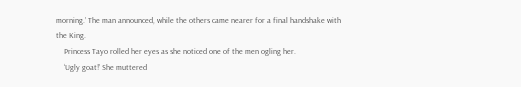morning.’ The man announced, while the others came nearer for a final handshake with the King.
    Princess Tayo rolled her eyes as she noticed one of the men ogling her.
    ‘Ugly goat!’ She muttered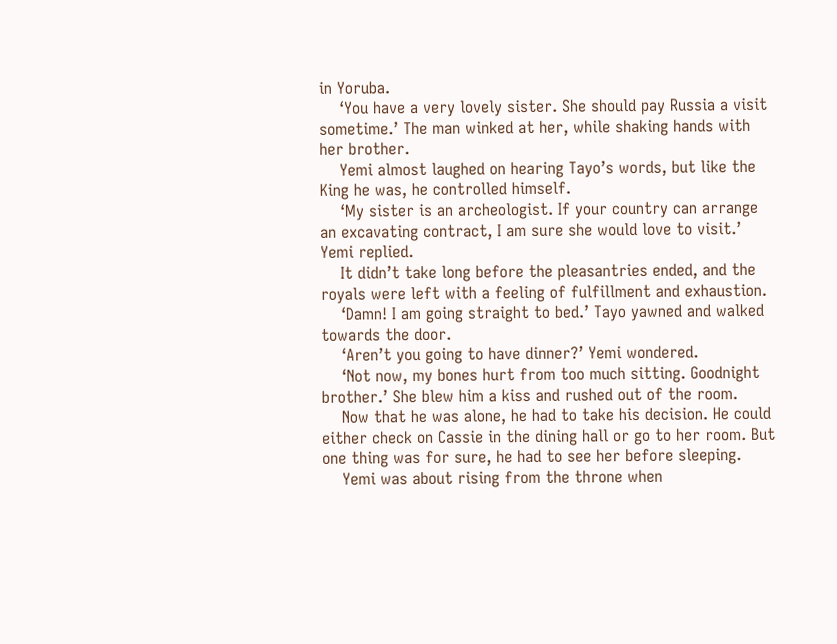in Yoruba.
    ‘You have a very lovely sister. She should pay Russia a visit sometime.’ The man winked at her, while shaking hands with her brother.
    Yemi almost laughed on hearing Tayo’s words, but like the King he was, he controlled himself.
    ‘My sister is an archeologist. If your country can arrange an excavating contract, I am sure she would love to visit.’ Yemi replied.
    It didn’t take long before the pleasantries ended, and the royals were left with a feeling of fulfillment and exhaustion.
    ‘Damn! I am going straight to bed.’ Tayo yawned and walked towards the door.
    ‘Aren’t you going to have dinner?’ Yemi wondered.
    ‘Not now, my bones hurt from too much sitting. Goodnight brother.’ She blew him a kiss and rushed out of the room.
    Now that he was alone, he had to take his decision. He could either check on Cassie in the dining hall or go to her room. But one thing was for sure, he had to see her before sleeping.
    Yemi was about rising from the throne when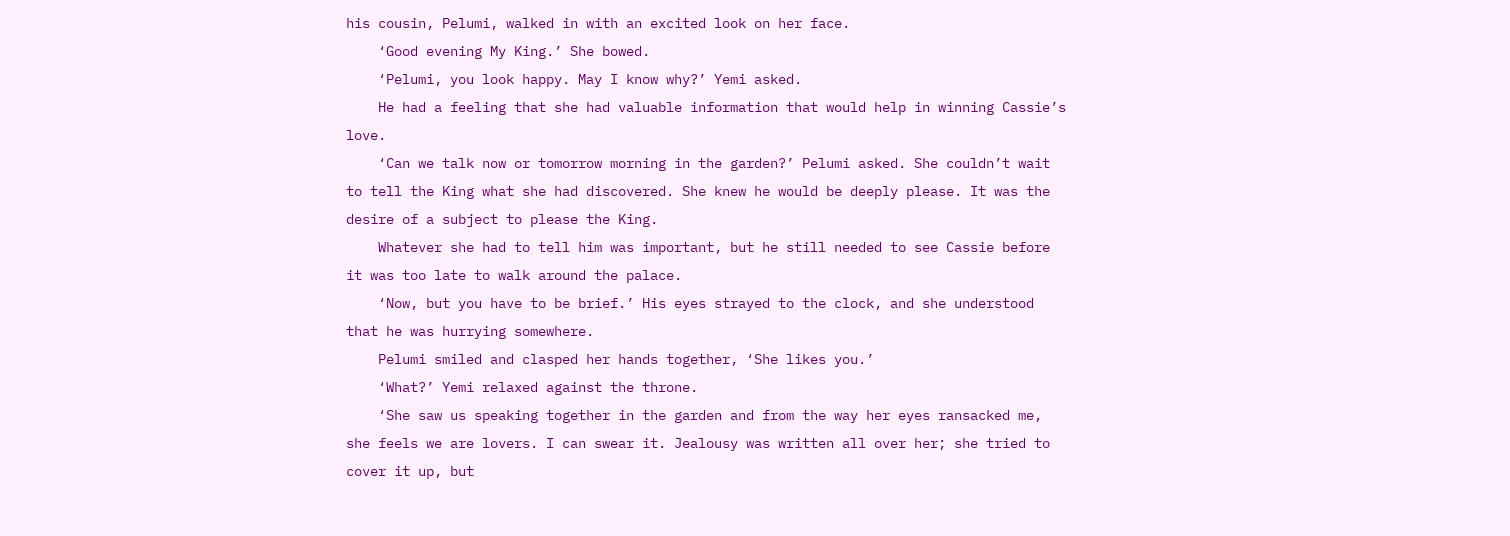his cousin, Pelumi, walked in with an excited look on her face.
    ‘Good evening My King.’ She bowed.
    ‘Pelumi, you look happy. May I know why?’ Yemi asked.
    He had a feeling that she had valuable information that would help in winning Cassie’s love.
    ‘Can we talk now or tomorrow morning in the garden?’ Pelumi asked. She couldn’t wait to tell the King what she had discovered. She knew he would be deeply please. It was the desire of a subject to please the King.
    Whatever she had to tell him was important, but he still needed to see Cassie before it was too late to walk around the palace.
    ‘Now, but you have to be brief.’ His eyes strayed to the clock, and she understood that he was hurrying somewhere.
    Pelumi smiled and clasped her hands together, ‘She likes you.’
    ‘What?’ Yemi relaxed against the throne.
    ‘She saw us speaking together in the garden and from the way her eyes ransacked me, she feels we are lovers. I can swear it. Jealousy was written all over her; she tried to cover it up, but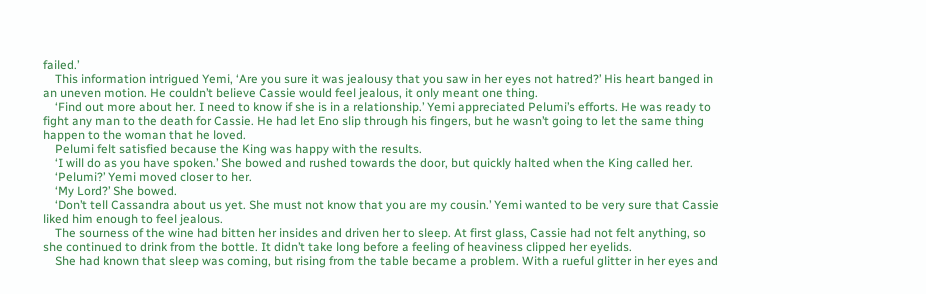failed.’
    This information intrigued Yemi, ‘Are you sure it was jealousy that you saw in her eyes not hatred?’ His heart banged in an uneven motion. He couldn’t believe Cassie would feel jealous, it only meant one thing.
    ‘Find out more about her. I need to know if she is in a relationship.’ Yemi appreciated Pelumi’s efforts. He was ready to fight any man to the death for Cassie. He had let Eno slip through his fingers, but he wasn’t going to let the same thing happen to the woman that he loved.
    Pelumi felt satisfied because the King was happy with the results.
    ‘I will do as you have spoken.’ She bowed and rushed towards the door, but quickly halted when the King called her.
    ‘Pelumi?’ Yemi moved closer to her.
    ‘My Lord?’ She bowed.
    ‘Don’t tell Cassandra about us yet. She must not know that you are my cousin.’ Yemi wanted to be very sure that Cassie liked him enough to feel jealous.
    The sourness of the wine had bitten her insides and driven her to sleep. At first glass, Cassie had not felt anything, so she continued to drink from the bottle. It didn’t take long before a feeling of heaviness clipped her eyelids.
    She had known that sleep was coming, but rising from the table became a problem. With a rueful glitter in her eyes and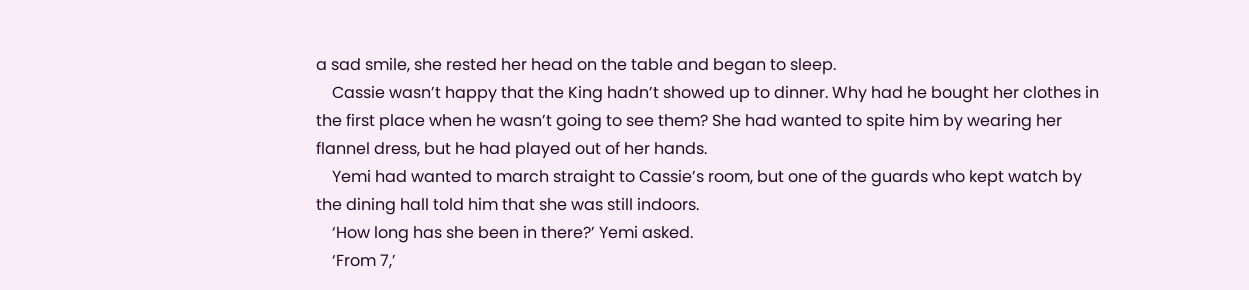a sad smile, she rested her head on the table and began to sleep.
    Cassie wasn’t happy that the King hadn’t showed up to dinner. Why had he bought her clothes in the first place when he wasn’t going to see them? She had wanted to spite him by wearing her flannel dress, but he had played out of her hands.
    Yemi had wanted to march straight to Cassie’s room, but one of the guards who kept watch by the dining hall told him that she was still indoors.
    ‘How long has she been in there?’ Yemi asked.
    ‘From 7,’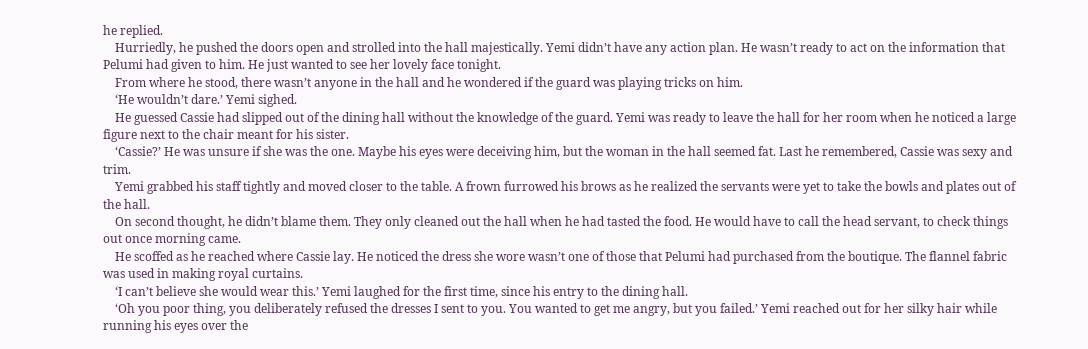he replied.
    Hurriedly, he pushed the doors open and strolled into the hall majestically. Yemi didn’t have any action plan. He wasn’t ready to act on the information that Pelumi had given to him. He just wanted to see her lovely face tonight.
    From where he stood, there wasn’t anyone in the hall and he wondered if the guard was playing tricks on him.
    ‘He wouldn’t dare.’ Yemi sighed.
    He guessed Cassie had slipped out of the dining hall without the knowledge of the guard. Yemi was ready to leave the hall for her room when he noticed a large figure next to the chair meant for his sister.
    ‘Cassie?’ He was unsure if she was the one. Maybe his eyes were deceiving him, but the woman in the hall seemed fat. Last he remembered, Cassie was sexy and trim.
    Yemi grabbed his staff tightly and moved closer to the table. A frown furrowed his brows as he realized the servants were yet to take the bowls and plates out of the hall.
    On second thought, he didn’t blame them. They only cleaned out the hall when he had tasted the food. He would have to call the head servant, to check things out once morning came.
    He scoffed as he reached where Cassie lay. He noticed the dress she wore wasn’t one of those that Pelumi had purchased from the boutique. The flannel fabric was used in making royal curtains.
    ‘I can’t believe she would wear this.’ Yemi laughed for the first time, since his entry to the dining hall.
    ‘Oh you poor thing, you deliberately refused the dresses I sent to you. You wanted to get me angry, but you failed.’ Yemi reached out for her silky hair while running his eyes over the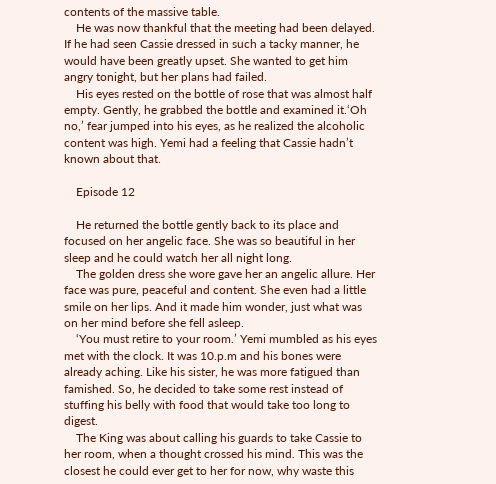contents of the massive table.
    He was now thankful that the meeting had been delayed. If he had seen Cassie dressed in such a tacky manner, he would have been greatly upset. She wanted to get him angry tonight, but her plans had failed.
    His eyes rested on the bottle of rose that was almost half empty. Gently, he grabbed the bottle and examined it.‘Oh no,’ fear jumped into his eyes, as he realized the alcoholic content was high. Yemi had a feeling that Cassie hadn’t known about that.

    Episode 12

    He returned the bottle gently back to its place and focused on her angelic face. She was so beautiful in her sleep and he could watch her all night long.
    The golden dress she wore gave her an angelic allure. Her face was pure, peaceful and content. She even had a little smile on her lips. And it made him wonder, just what was on her mind before she fell asleep.
    ‘You must retire to your room.’ Yemi mumbled as his eyes met with the clock. It was 10.p.m and his bones were already aching. Like his sister, he was more fatigued than famished. So, he decided to take some rest instead of stuffing his belly with food that would take too long to digest.
    The King was about calling his guards to take Cassie to her room, when a thought crossed his mind. This was the closest he could ever get to her for now, why waste this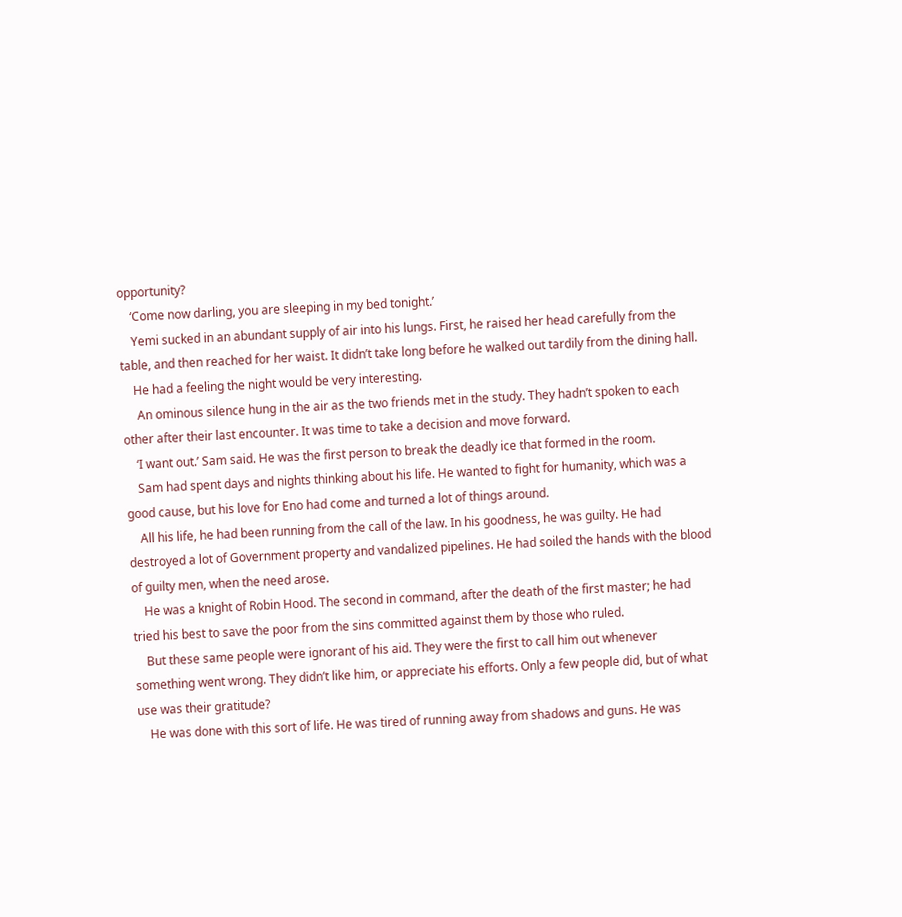opportunity?
    ‘Come now darling, you are sleeping in my bed tonight.’
    Yemi sucked in an abundant supply of air into his lungs. First, he raised her head carefully from the table, and then reached for her waist. It didn’t take long before he walked out tardily from the dining hall.
    He had a feeling the night would be very interesting.
     An ominous silence hung in the air as the two friends met in the study. They hadn’t spoken to each other after their last encounter. It was time to take a decision and move forward.
    ‘I want out.’ Sam said. He was the first person to break the deadly ice that formed in the room.
    Sam had spent days and nights thinking about his life. He wanted to fight for humanity, which was a good cause, but his love for Eno had come and turned a lot of things around.
    All his life, he had been running from the call of the law. In his goodness, he was guilty. He had destroyed a lot of Government property and vandalized pipelines. He had soiled the hands with the blood of guilty men, when the need arose.
    He was a knight of Robin Hood. The second in command, after the death of the first master; he had tried his best to save the poor from the sins committed against them by those who ruled.
    But these same people were ignorant of his aid. They were the first to call him out whenever something went wrong. They didn’t like him, or appreciate his efforts. Only a few people did, but of what use was their gratitude?
    He was done with this sort of life. He was tired of running away from shadows and guns. He was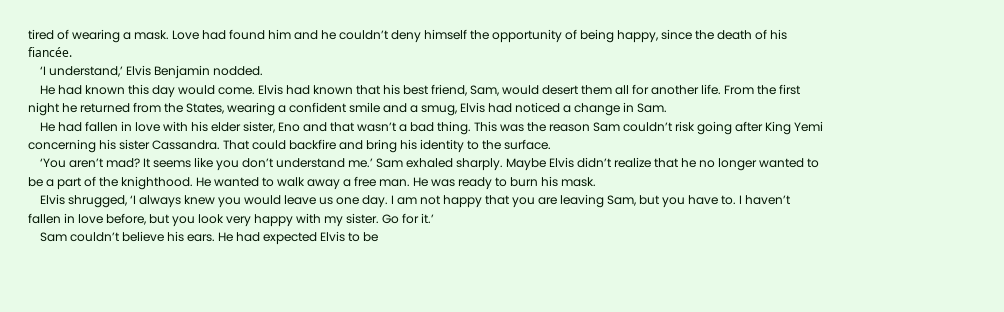tired of wearing a mask. Love had found him and he couldn’t deny himself the opportunity of being happy, since the death of his fiancée.
    ‘I understand,’ Elvis Benjamin nodded.
    He had known this day would come. Elvis had known that his best friend, Sam, would desert them all for another life. From the first night he returned from the States, wearing a confident smile and a smug, Elvis had noticed a change in Sam.
    He had fallen in love with his elder sister, Eno and that wasn’t a bad thing. This was the reason Sam couldn’t risk going after King Yemi concerning his sister Cassandra. That could backfire and bring his identity to the surface.
    ‘You aren’t mad? It seems like you don’t understand me.’ Sam exhaled sharply. Maybe Elvis didn’t realize that he no longer wanted to be a part of the knighthood. He wanted to walk away a free man. He was ready to burn his mask.
    Elvis shrugged, ‘I always knew you would leave us one day. I am not happy that you are leaving Sam, but you have to. I haven’t fallen in love before, but you look very happy with my sister. Go for it.’
    Sam couldn’t believe his ears. He had expected Elvis to be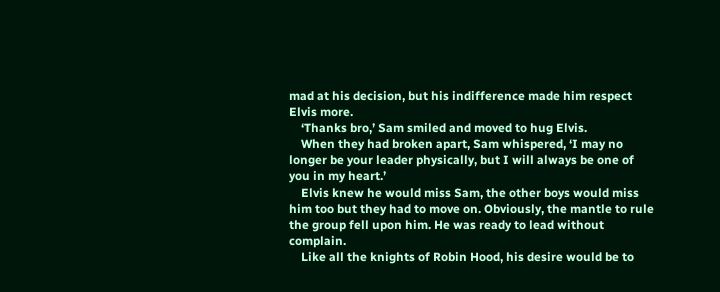mad at his decision, but his indifference made him respect Elvis more.
    ‘Thanks bro,’ Sam smiled and moved to hug Elvis.
    When they had broken apart, Sam whispered, ‘I may no longer be your leader physically, but I will always be one of you in my heart.’
    Elvis knew he would miss Sam, the other boys would miss him too but they had to move on. Obviously, the mantle to rule the group fell upon him. He was ready to lead without complain.
    Like all the knights of Robin Hood, his desire would be to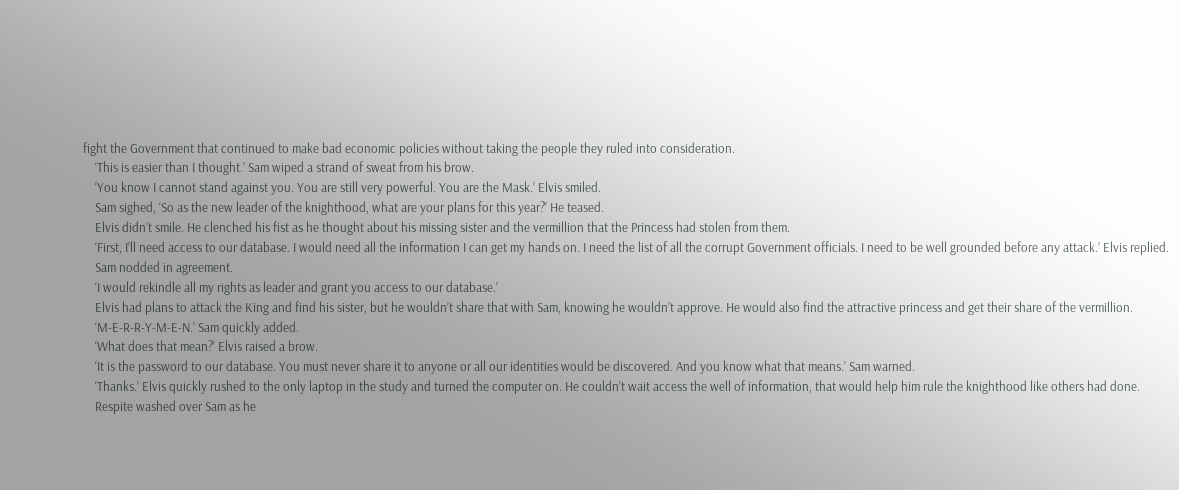fight the Government that continued to make bad economic policies without taking the people they ruled into consideration.
    ‘This is easier than I thought.’ Sam wiped a strand of sweat from his brow.
    ‘You know I cannot stand against you. You are still very powerful. You are the Mask.’ Elvis smiled.
    Sam sighed, ‘So as the new leader of the knighthood, what are your plans for this year?’ He teased.
    Elvis didn’t smile. He clenched his fist as he thought about his missing sister and the vermillion that the Princess had stolen from them.
    ‘First, I’ll need access to our database. I would need all the information I can get my hands on. I need the list of all the corrupt Government officials. I need to be well grounded before any attack.’ Elvis replied.
    Sam nodded in agreement.
    ‘I would rekindle all my rights as leader and grant you access to our database.’
    Elvis had plans to attack the King and find his sister, but he wouldn’t share that with Sam, knowing he wouldn’t approve. He would also find the attractive princess and get their share of the vermillion.
    ‘M-E-R-R-Y-M-E-N.’ Sam quickly added.
    ‘What does that mean?’ Elvis raised a brow.
    ‘It is the password to our database. You must never share it to anyone or all our identities would be discovered. And you know what that means.’ Sam warned.
    ‘Thanks.’ Elvis quickly rushed to the only laptop in the study and turned the computer on. He couldn’t wait access the well of information, that would help him rule the knighthood like others had done.
    Respite washed over Sam as he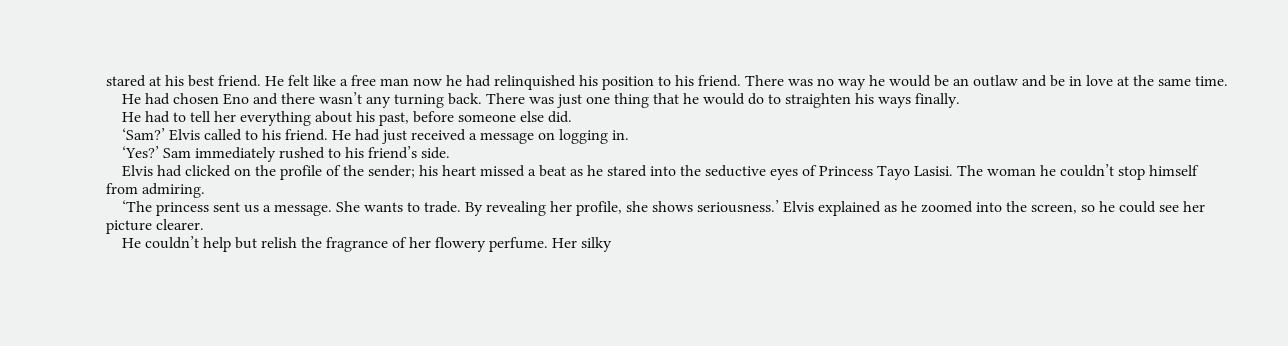stared at his best friend. He felt like a free man now he had relinquished his position to his friend. There was no way he would be an outlaw and be in love at the same time.
    He had chosen Eno and there wasn’t any turning back. There was just one thing that he would do to straighten his ways finally.
    He had to tell her everything about his past, before someone else did.
    ‘Sam?’ Elvis called to his friend. He had just received a message on logging in.
    ‘Yes?’ Sam immediately rushed to his friend’s side.
    Elvis had clicked on the profile of the sender; his heart missed a beat as he stared into the seductive eyes of Princess Tayo Lasisi. The woman he couldn’t stop himself from admiring.
    ‘The princess sent us a message. She wants to trade. By revealing her profile, she shows seriousness.’ Elvis explained as he zoomed into the screen, so he could see her picture clearer.
    He couldn’t help but relish the fragrance of her flowery perfume. Her silky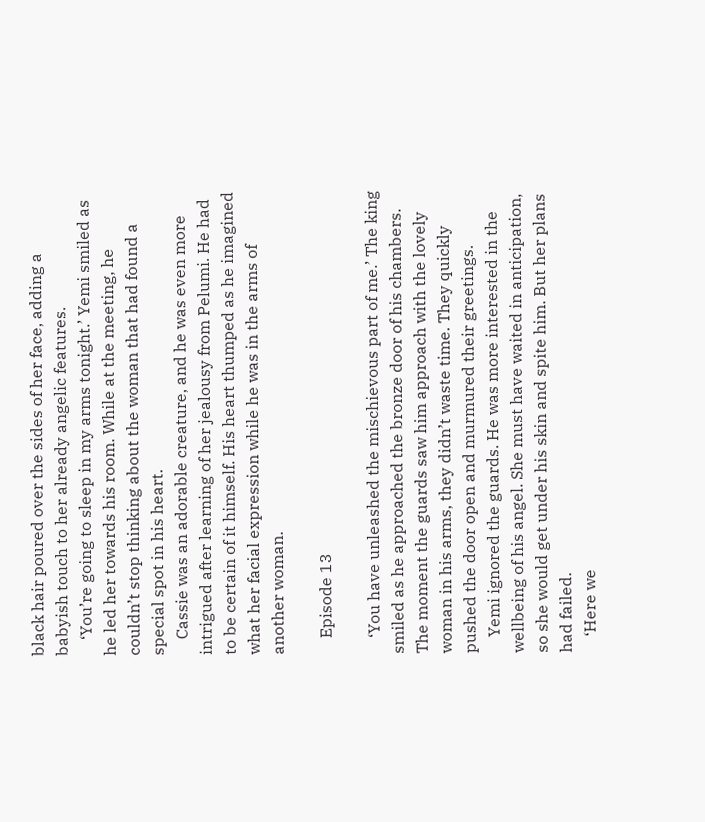black hair poured over the sides of her face, adding a babyish touch to her already angelic features.
    ‘You’re going to sleep in my arms tonight.’ Yemi smiled as he led her towards his room. While at the meeting, he couldn’t stop thinking about the woman that had found a special spot in his heart.
    Cassie was an adorable creature, and he was even more intrigued after learning of her jealousy from Pelumi. He had to be certain of it himself. His heart thumped as he imagined what her facial expression while he was in the arms of another woman.

    Episode 13

    ‘You have unleashed the mischievous part of me.’ The king smiled as he approached the bronze door of his chambers. The moment the guards saw him approach with the lovely woman in his arms, they didn’t waste time. They quickly pushed the door open and murmured their greetings.
    Yemi ignored the guards. He was more interested in the wellbeing of his angel. She must have waited in anticipation, so she would get under his skin and spite him. But her plans had failed.
    ‘Here we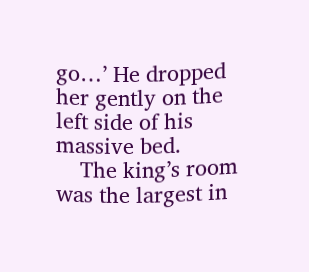go…’ He dropped her gently on the left side of his massive bed.
    The king’s room was the largest in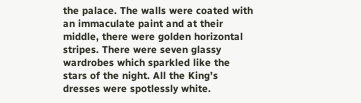the palace. The walls were coated with an immaculate paint and at their middle, there were golden horizontal stripes. There were seven glassy wardrobes which sparkled like the stars of the night. All the King’s dresses were spotlessly white.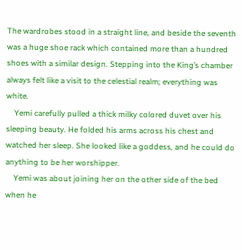The wardrobes stood in a straight line, and beside the seventh was a huge shoe rack which contained more than a hundred shoes with a similar design. Stepping into the King’s chamber always felt like a visit to the celestial realm; everything was white.
    Yemi carefully pulled a thick milky colored duvet over his sleeping beauty. He folded his arms across his chest and watched her sleep. She looked like a goddess, and he could do anything to be her worshipper.
    Yemi was about joining her on the other side of the bed when he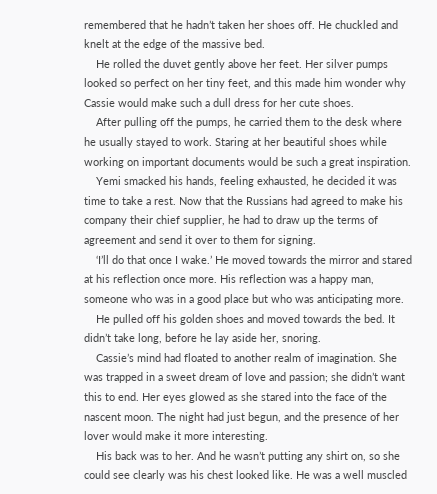remembered that he hadn’t taken her shoes off. He chuckled and knelt at the edge of the massive bed.
    He rolled the duvet gently above her feet. Her silver pumps looked so perfect on her tiny feet, and this made him wonder why Cassie would make such a dull dress for her cute shoes.
    After pulling off the pumps, he carried them to the desk where he usually stayed to work. Staring at her beautiful shoes while working on important documents would be such a great inspiration.
    Yemi smacked his hands, feeling exhausted, he decided it was time to take a rest. Now that the Russians had agreed to make his company their chief supplier, he had to draw up the terms of agreement and send it over to them for signing.
    ‘I’ll do that once I wake.’ He moved towards the mirror and stared at his reflection once more. His reflection was a happy man, someone who was in a good place but who was anticipating more.
    He pulled off his golden shoes and moved towards the bed. It didn’t take long, before he lay aside her, snoring.
    Cassie’s mind had floated to another realm of imagination. She was trapped in a sweet dream of love and passion; she didn’t want this to end. Her eyes glowed as she stared into the face of the nascent moon. The night had just begun, and the presence of her lover would make it more interesting.
    His back was to her. And he wasn’t putting any shirt on, so she could see clearly was his chest looked like. He was a well muscled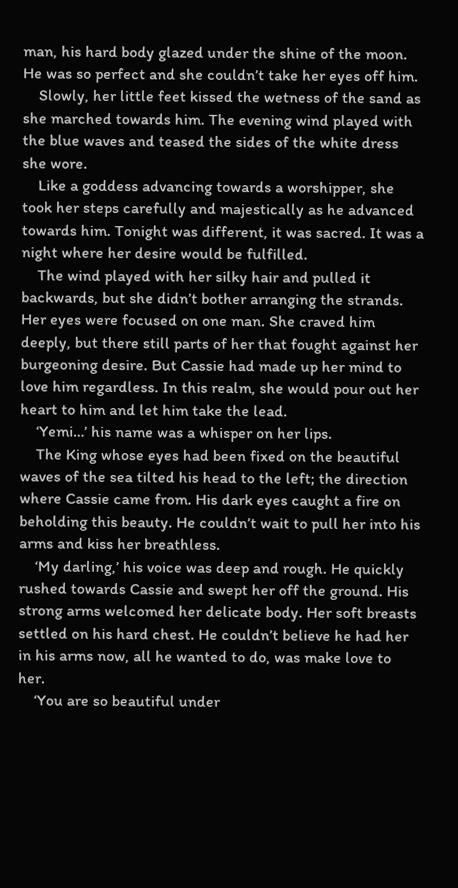man, his hard body glazed under the shine of the moon. He was so perfect and she couldn’t take her eyes off him.
    Slowly, her little feet kissed the wetness of the sand as she marched towards him. The evening wind played with the blue waves and teased the sides of the white dress she wore.
    Like a goddess advancing towards a worshipper, she took her steps carefully and majestically as he advanced towards him. Tonight was different, it was sacred. It was a night where her desire would be fulfilled.
    The wind played with her silky hair and pulled it backwards, but she didn’t bother arranging the strands. Her eyes were focused on one man. She craved him deeply, but there still parts of her that fought against her burgeoning desire. But Cassie had made up her mind to love him regardless. In this realm, she would pour out her heart to him and let him take the lead.
    ‘Yemi…’ his name was a whisper on her lips.
    The King whose eyes had been fixed on the beautiful waves of the sea tilted his head to the left; the direction where Cassie came from. His dark eyes caught a fire on beholding this beauty. He couldn’t wait to pull her into his arms and kiss her breathless.
    ‘My darling,’ his voice was deep and rough. He quickly rushed towards Cassie and swept her off the ground. His strong arms welcomed her delicate body. Her soft breasts settled on his hard chest. He couldn’t believe he had her in his arms now, all he wanted to do, was make love to her.
    ‘You are so beautiful under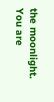the moonlight. You are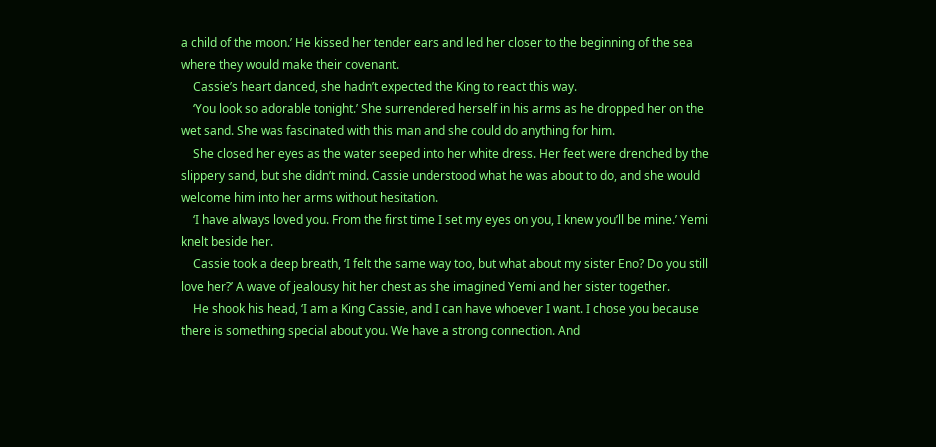a child of the moon.’ He kissed her tender ears and led her closer to the beginning of the sea where they would make their covenant.
    Cassie’s heart danced, she hadn’t expected the King to react this way.
    ‘You look so adorable tonight.’ She surrendered herself in his arms as he dropped her on the wet sand. She was fascinated with this man and she could do anything for him.
    She closed her eyes as the water seeped into her white dress. Her feet were drenched by the slippery sand, but she didn’t mind. Cassie understood what he was about to do, and she would welcome him into her arms without hesitation.
    ‘I have always loved you. From the first time I set my eyes on you, I knew you’ll be mine.’ Yemi knelt beside her.
    Cassie took a deep breath, ‘I felt the same way too, but what about my sister Eno? Do you still love her?’ A wave of jealousy hit her chest as she imagined Yemi and her sister together.
    He shook his head, ‘I am a King Cassie, and I can have whoever I want. I chose you because there is something special about you. We have a strong connection. And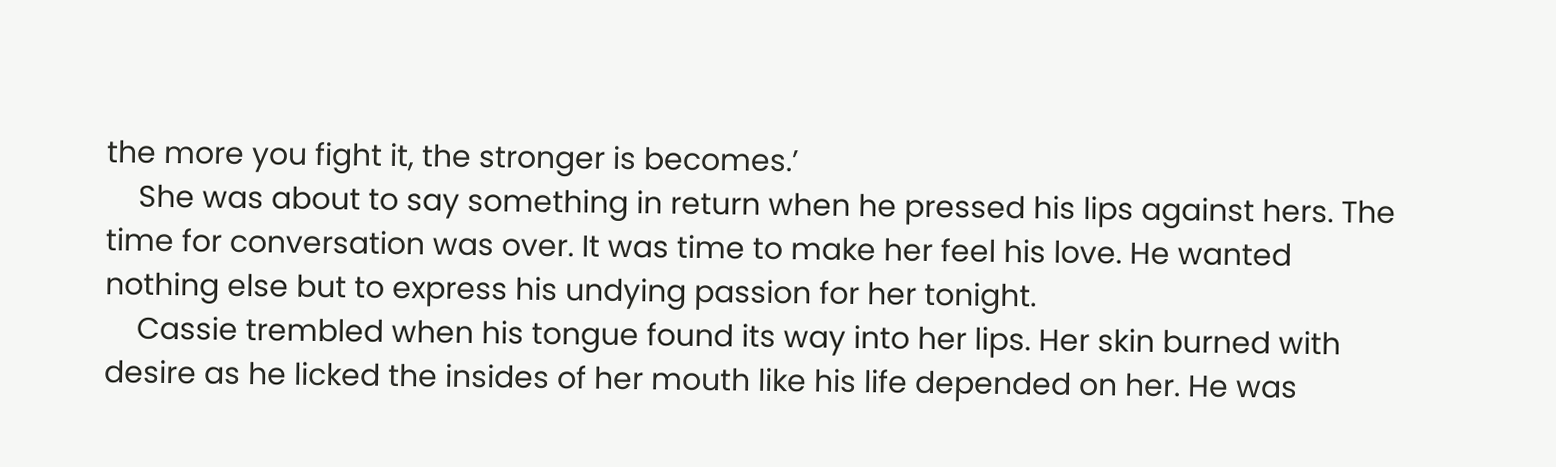the more you fight it, the stronger is becomes.’
    She was about to say something in return when he pressed his lips against hers. The time for conversation was over. It was time to make her feel his love. He wanted nothing else but to express his undying passion for her tonight.
    Cassie trembled when his tongue found its way into her lips. Her skin burned with desire as he licked the insides of her mouth like his life depended on her. He was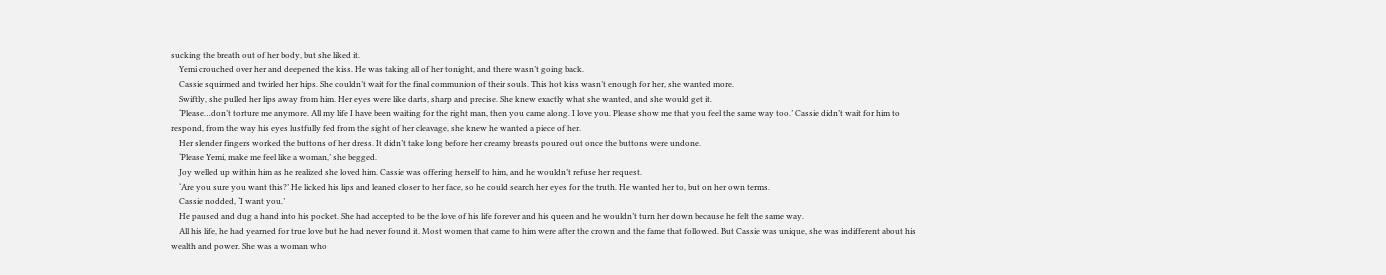sucking the breath out of her body, but she liked it.
    Yemi crouched over her and deepened the kiss. He was taking all of her tonight, and there wasn’t going back.
    Cassie squirmed and twirled her hips. She couldn’t wait for the final communion of their souls. This hot kiss wasn’t enough for her, she wanted more.
    Swiftly, she pulled her lips away from him. Her eyes were like darts, sharp and precise. She knew exactly what she wanted, and she would get it.
    ‘Please…don’t torture me anymore. All my life I have been waiting for the right man, then you came along. I love you. Please show me that you feel the same way too.’ Cassie didn’t wait for him to respond, from the way his eyes lustfully fed from the sight of her cleavage, she knew he wanted a piece of her.
    Her slender fingers worked the buttons of her dress. It didn’t take long before her creamy breasts poured out once the buttons were undone.
    ‘Please Yemi, make me feel like a woman,’ she begged.
    Joy welled up within him as he realized she loved him. Cassie was offering herself to him, and he wouldn’t refuse her request.
    ‘Are you sure you want this?’ He licked his lips and leaned closer to her face, so he could search her eyes for the truth. He wanted her to, but on her own terms.
    Cassie nodded, ‘I want you.’
    He paused and dug a hand into his pocket. She had accepted to be the love of his life forever and his queen and he wouldn’t turn her down because he felt the same way.
    All his life, he had yearned for true love but he had never found it. Most women that came to him were after the crown and the fame that followed. But Cassie was unique, she was indifferent about his wealth and power. She was a woman who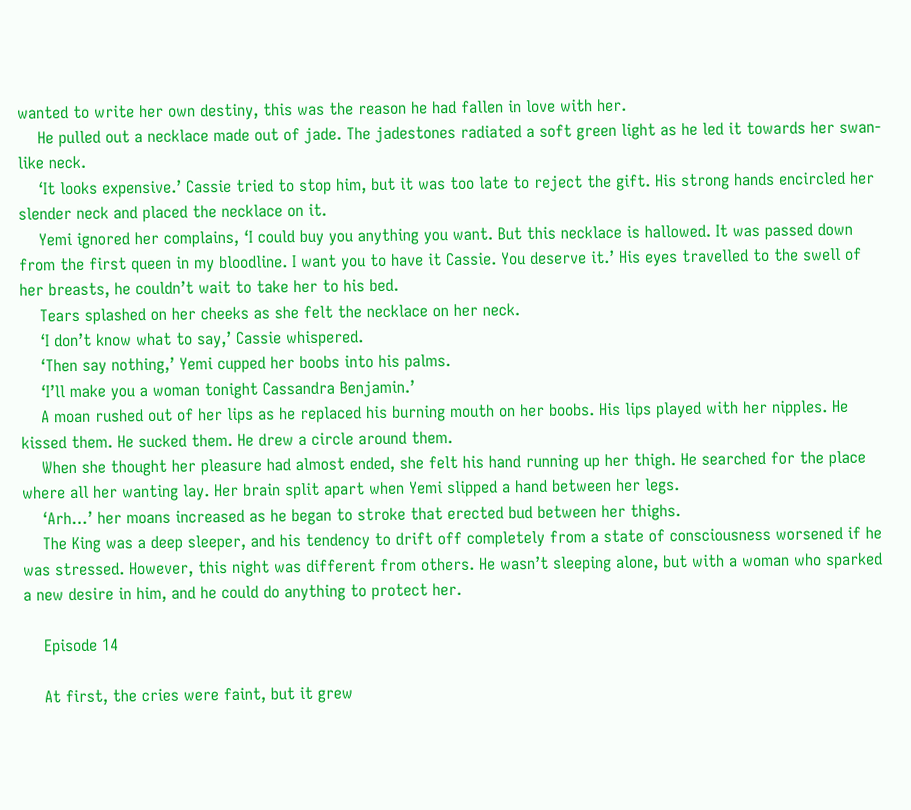wanted to write her own destiny, this was the reason he had fallen in love with her.
    He pulled out a necklace made out of jade. The jadestones radiated a soft green light as he led it towards her swan-like neck.
    ‘It looks expensive.’ Cassie tried to stop him, but it was too late to reject the gift. His strong hands encircled her slender neck and placed the necklace on it.
    Yemi ignored her complains, ‘I could buy you anything you want. But this necklace is hallowed. It was passed down from the first queen in my bloodline. I want you to have it Cassie. You deserve it.’ His eyes travelled to the swell of her breasts, he couldn’t wait to take her to his bed.
    Tears splashed on her cheeks as she felt the necklace on her neck.
    ‘I don’t know what to say,’ Cassie whispered.
    ‘Then say nothing,’ Yemi cupped her boobs into his palms.
    ‘I’ll make you a woman tonight Cassandra Benjamin.’
    A moan rushed out of her lips as he replaced his burning mouth on her boobs. His lips played with her nipples. He kissed them. He sucked them. He drew a circle around them.
    When she thought her pleasure had almost ended, she felt his hand running up her thigh. He searched for the place where all her wanting lay. Her brain split apart when Yemi slipped a hand between her legs.
    ‘Arh…’ her moans increased as he began to stroke that erected bud between her thighs.
    The King was a deep sleeper, and his tendency to drift off completely from a state of consciousness worsened if he was stressed. However, this night was different from others. He wasn’t sleeping alone, but with a woman who sparked a new desire in him, and he could do anything to protect her.

    Episode 14

    At first, the cries were faint, but it grew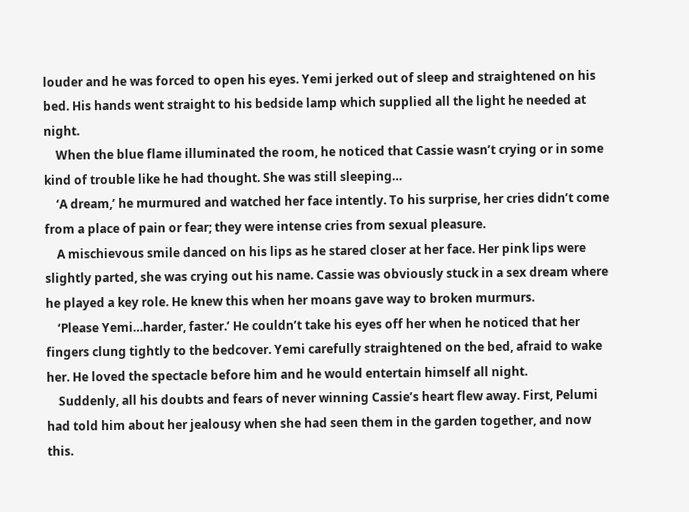louder and he was forced to open his eyes. Yemi jerked out of sleep and straightened on his bed. His hands went straight to his bedside lamp which supplied all the light he needed at night.
    When the blue flame illuminated the room, he noticed that Cassie wasn’t crying or in some kind of trouble like he had thought. She was still sleeping…
    ‘A dream,’ he murmured and watched her face intently. To his surprise, her cries didn’t come from a place of pain or fear; they were intense cries from sexual pleasure.
    A mischievous smile danced on his lips as he stared closer at her face. Her pink lips were slightly parted, she was crying out his name. Cassie was obviously stuck in a sex dream where he played a key role. He knew this when her moans gave way to broken murmurs.
    ‘Please Yemi…harder, faster.’ He couldn’t take his eyes off her when he noticed that her fingers clung tightly to the bedcover. Yemi carefully straightened on the bed, afraid to wake her. He loved the spectacle before him and he would entertain himself all night.
    Suddenly, all his doubts and fears of never winning Cassie’s heart flew away. First, Pelumi had told him about her jealousy when she had seen them in the garden together, and now this.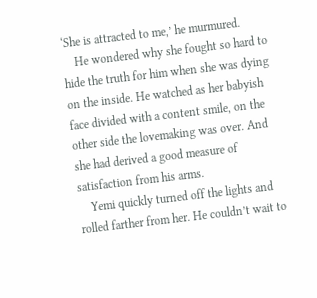‘She is attracted to me,’ he murmured.
    He wondered why she fought so hard to hide the truth for him when she was dying on the inside. He watched as her babyish face divided with a content smile, on the other side the lovemaking was over. And she had derived a good measure of satisfaction from his arms.
    Yemi quickly turned off the lights and rolled farther from her. He couldn’t wait to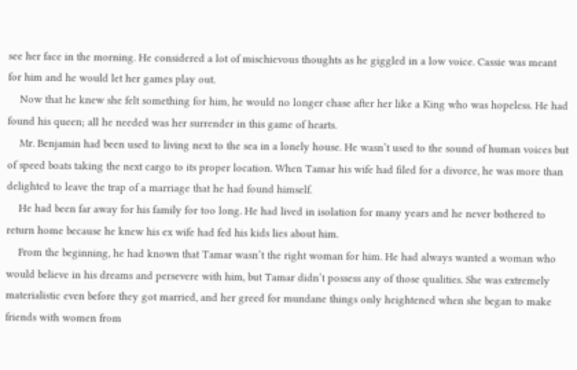see her face in the morning. He considered a lot of mischievous thoughts as he giggled in a low voice. Cassie was meant for him and he would let her games play out.
    Now that he knew she felt something for him, he would no longer chase after her like a King who was hopeless. He had found his queen; all he needed was her surrender in this game of hearts.
    Mr. Benjamin had been used to living next to the sea in a lonely house. He wasn’t used to the sound of human voices but of speed boats taking the next cargo to its proper location. When Tamar his wife had filed for a divorce, he was more than delighted to leave the trap of a marriage that he had found himself.
    He had been far away for his family for too long. He had lived in isolation for many years and he never bothered to return home because he knew his ex wife had fed his kids lies about him.
    From the beginning, he had known that Tamar wasn’t the right woman for him. He had always wanted a woman who would believe in his dreams and persevere with him, but Tamar didn’t possess any of those qualities. She was extremely materialistic even before they got married, and her greed for mundane things only heightened when she began to make friends with women from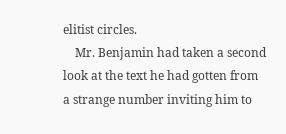elitist circles.
    Mr. Benjamin had taken a second look at the text he had gotten from a strange number inviting him to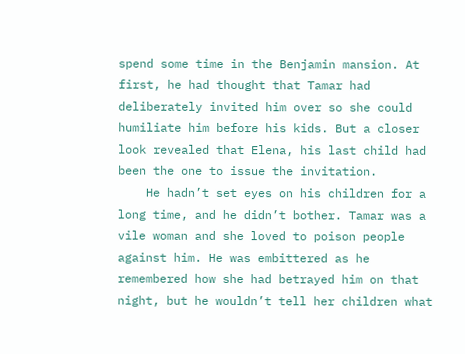spend some time in the Benjamin mansion. At first, he had thought that Tamar had deliberately invited him over so she could humiliate him before his kids. But a closer look revealed that Elena, his last child had been the one to issue the invitation.
    He hadn’t set eyes on his children for a long time, and he didn’t bother. Tamar was a vile woman and she loved to poison people against him. He was embittered as he remembered how she had betrayed him on that night, but he wouldn’t tell her children what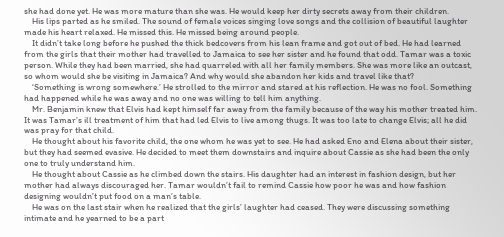she had done yet. He was more mature than she was. He would keep her dirty secrets away from their children.
    His lips parted as he smiled. The sound of female voices singing love songs and the collision of beautiful laughter made his heart relaxed. He missed this. He missed being around people.
    It didn’t take long before he pushed the thick bedcovers from his lean frame and got out of bed. He had learned from the girls that their mother had travelled to Jamaica to see her sister and he found that odd. Tamar was a toxic person. While they had been married, she had quarreled with all her family members. She was more like an outcast, so whom would she be visiting in Jamaica? And why would she abandon her kids and travel like that?
    ‘Something is wrong somewhere.’ He strolled to the mirror and stared at his reflection. He was no fool. Something had happened while he was away and no one was willing to tell him anything.
    Mr. Benjamin knew that Elvis had kept himself far away from the family because of the way his mother treated him. It was Tamar’s ill treatment of him that had led Elvis to live among thugs. It was too late to change Elvis; all he did was pray for that child.
    He thought about his favorite child, the one whom he was yet to see. He had asked Eno and Elena about their sister, but they had seemed evasive. He decided to meet them downstairs and inquire about Cassie as she had been the only one to truly understand him.
    He thought about Cassie as he climbed down the stairs. His daughter had an interest in fashion design, but her mother had always discouraged her. Tamar wouldn’t fail to remind Cassie how poor he was and how fashion designing wouldn’t put food on a man’s table.
    He was on the last stair when he realized that the girls’ laughter had ceased. They were discussing something intimate and he yearned to be a part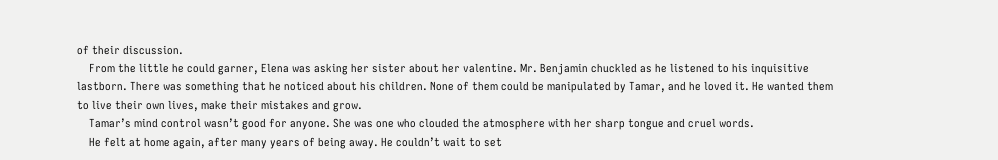of their discussion.
    From the little he could garner, Elena was asking her sister about her valentine. Mr. Benjamin chuckled as he listened to his inquisitive lastborn. There was something that he noticed about his children. None of them could be manipulated by Tamar, and he loved it. He wanted them to live their own lives, make their mistakes and grow.
    Tamar’s mind control wasn’t good for anyone. She was one who clouded the atmosphere with her sharp tongue and cruel words.
    He felt at home again, after many years of being away. He couldn’t wait to set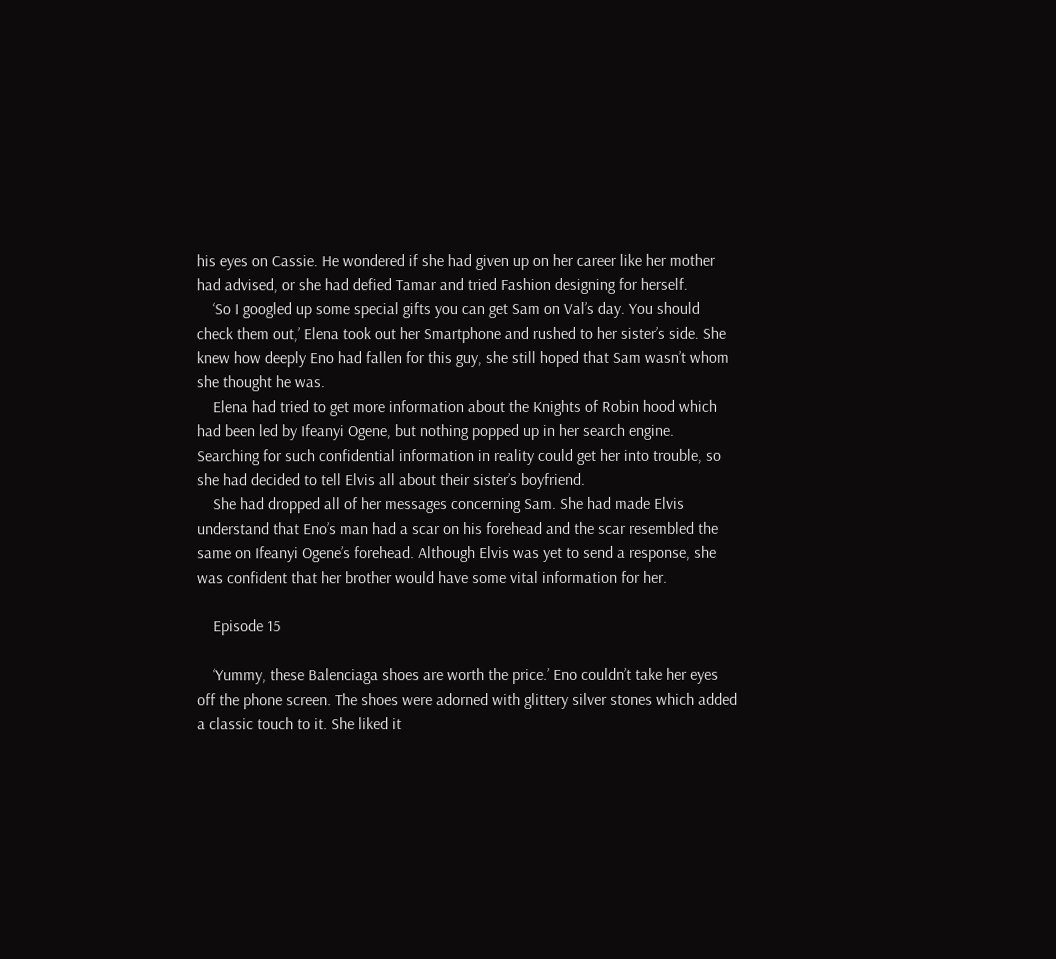his eyes on Cassie. He wondered if she had given up on her career like her mother had advised, or she had defied Tamar and tried Fashion designing for herself.
    ‘So I googled up some special gifts you can get Sam on Val’s day. You should check them out,’ Elena took out her Smartphone and rushed to her sister’s side. She knew how deeply Eno had fallen for this guy, she still hoped that Sam wasn’t whom she thought he was.
    Elena had tried to get more information about the Knights of Robin hood which had been led by Ifeanyi Ogene, but nothing popped up in her search engine. Searching for such confidential information in reality could get her into trouble, so she had decided to tell Elvis all about their sister’s boyfriend.
    She had dropped all of her messages concerning Sam. She had made Elvis understand that Eno’s man had a scar on his forehead and the scar resembled the same on Ifeanyi Ogene’s forehead. Although Elvis was yet to send a response, she was confident that her brother would have some vital information for her.

    Episode 15

    ‘Yummy, these Balenciaga shoes are worth the price.’ Eno couldn’t take her eyes off the phone screen. The shoes were adorned with glittery silver stones which added a classic touch to it. She liked it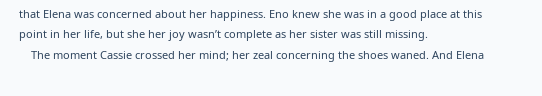that Elena was concerned about her happiness. Eno knew she was in a good place at this point in her life, but she her joy wasn’t complete as her sister was still missing.
    The moment Cassie crossed her mind; her zeal concerning the shoes waned. And Elena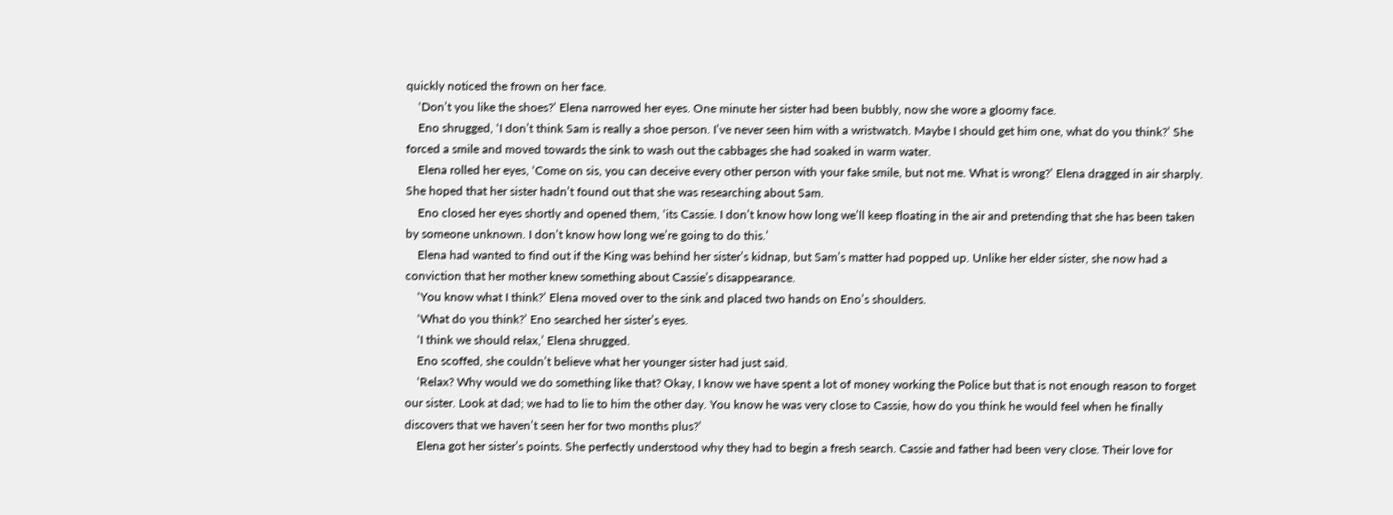quickly noticed the frown on her face.
    ‘Don’t you like the shoes?’ Elena narrowed her eyes. One minute her sister had been bubbly, now she wore a gloomy face.
    Eno shrugged, ‘I don’t think Sam is really a shoe person. I’ve never seen him with a wristwatch. Maybe I should get him one, what do you think?’ She forced a smile and moved towards the sink to wash out the cabbages she had soaked in warm water.
    Elena rolled her eyes, ‘Come on sis, you can deceive every other person with your fake smile, but not me. What is wrong?’ Elena dragged in air sharply. She hoped that her sister hadn’t found out that she was researching about Sam.
    Eno closed her eyes shortly and opened them, ‘its Cassie. I don’t know how long we’ll keep floating in the air and pretending that she has been taken by someone unknown. I don’t know how long we’re going to do this.’
    Elena had wanted to find out if the King was behind her sister’s kidnap, but Sam’s matter had popped up. Unlike her elder sister, she now had a conviction that her mother knew something about Cassie’s disappearance.
    ‘You know what I think?’ Elena moved over to the sink and placed two hands on Eno’s shoulders.
    ‘What do you think?’ Eno searched her sister’s eyes.
    ‘I think we should relax,’ Elena shrugged.
    Eno scoffed, she couldn’t believe what her younger sister had just said.
    ‘Relax? Why would we do something like that? Okay, I know we have spent a lot of money working the Police but that is not enough reason to forget our sister. Look at dad; we had to lie to him the other day. You know he was very close to Cassie, how do you think he would feel when he finally discovers that we haven’t seen her for two months plus?’
    Elena got her sister’s points. She perfectly understood why they had to begin a fresh search. Cassie and father had been very close. Their love for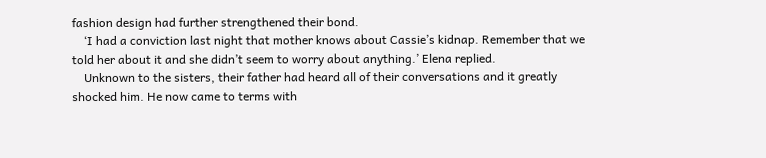fashion design had further strengthened their bond.
    ‘I had a conviction last night that mother knows about Cassie’s kidnap. Remember that we told her about it and she didn’t seem to worry about anything.’ Elena replied.
    Unknown to the sisters, their father had heard all of their conversations and it greatly shocked him. He now came to terms with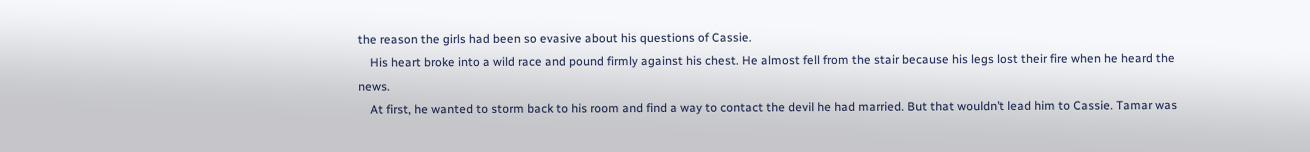the reason the girls had been so evasive about his questions of Cassie.
    His heart broke into a wild race and pound firmly against his chest. He almost fell from the stair because his legs lost their fire when he heard the news.
    At first, he wanted to storm back to his room and find a way to contact the devil he had married. But that wouldn’t lead him to Cassie. Tamar was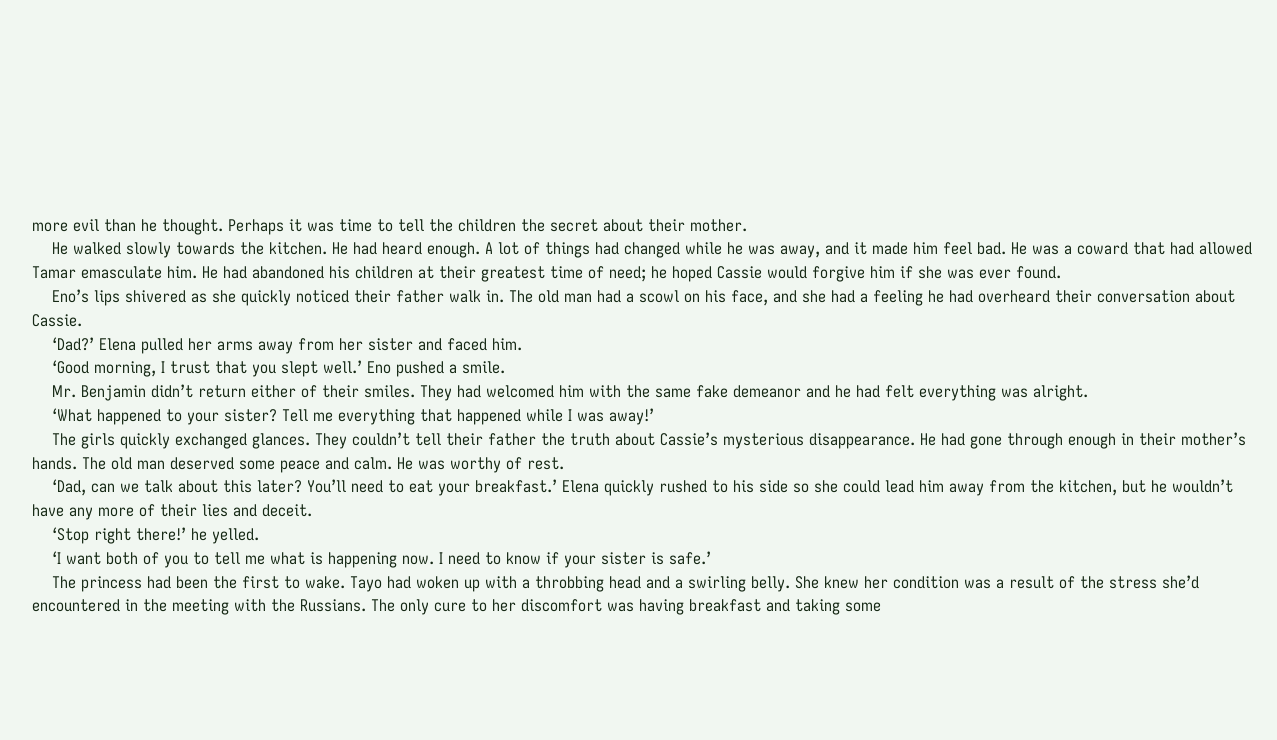more evil than he thought. Perhaps it was time to tell the children the secret about their mother.
    He walked slowly towards the kitchen. He had heard enough. A lot of things had changed while he was away, and it made him feel bad. He was a coward that had allowed Tamar emasculate him. He had abandoned his children at their greatest time of need; he hoped Cassie would forgive him if she was ever found.
    Eno’s lips shivered as she quickly noticed their father walk in. The old man had a scowl on his face, and she had a feeling he had overheard their conversation about Cassie.
    ‘Dad?’ Elena pulled her arms away from her sister and faced him.
    ‘Good morning, I trust that you slept well.’ Eno pushed a smile.
    Mr. Benjamin didn’t return either of their smiles. They had welcomed him with the same fake demeanor and he had felt everything was alright.
    ‘What happened to your sister? Tell me everything that happened while I was away!’
    The girls quickly exchanged glances. They couldn’t tell their father the truth about Cassie’s mysterious disappearance. He had gone through enough in their mother’s hands. The old man deserved some peace and calm. He was worthy of rest.
    ‘Dad, can we talk about this later? You’ll need to eat your breakfast.’ Elena quickly rushed to his side so she could lead him away from the kitchen, but he wouldn’t have any more of their lies and deceit.
    ‘Stop right there!’ he yelled.
    ‘I want both of you to tell me what is happening now. I need to know if your sister is safe.’
    The princess had been the first to wake. Tayo had woken up with a throbbing head and a swirling belly. She knew her condition was a result of the stress she’d encountered in the meeting with the Russians. The only cure to her discomfort was having breakfast and taking some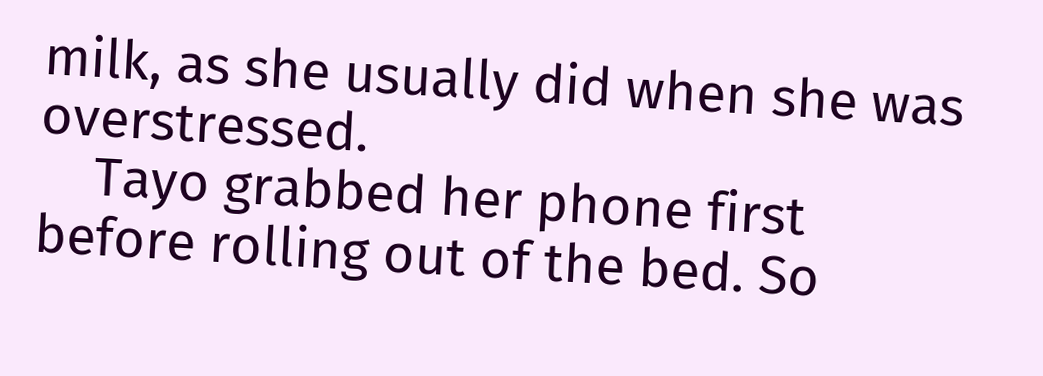milk, as she usually did when she was overstressed.
    Tayo grabbed her phone first before rolling out of the bed. So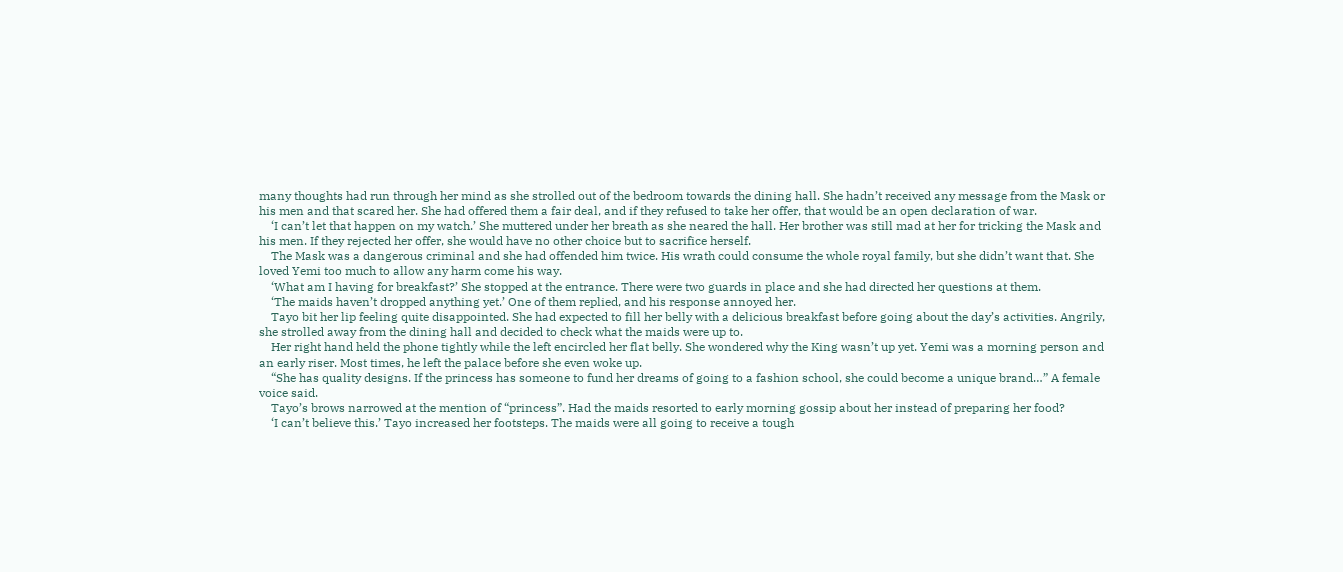many thoughts had run through her mind as she strolled out of the bedroom towards the dining hall. She hadn’t received any message from the Mask or his men and that scared her. She had offered them a fair deal, and if they refused to take her offer, that would be an open declaration of war.
    ‘I can’t let that happen on my watch.’ She muttered under her breath as she neared the hall. Her brother was still mad at her for tricking the Mask and his men. If they rejected her offer, she would have no other choice but to sacrifice herself.
    The Mask was a dangerous criminal and she had offended him twice. His wrath could consume the whole royal family, but she didn’t want that. She loved Yemi too much to allow any harm come his way.
    ‘What am I having for breakfast?’ She stopped at the entrance. There were two guards in place and she had directed her questions at them.
    ‘The maids haven’t dropped anything yet.’ One of them replied, and his response annoyed her.
    Tayo bit her lip feeling quite disappointed. She had expected to fill her belly with a delicious breakfast before going about the day’s activities. Angrily, she strolled away from the dining hall and decided to check what the maids were up to.
    Her right hand held the phone tightly while the left encircled her flat belly. She wondered why the King wasn’t up yet. Yemi was a morning person and an early riser. Most times, he left the palace before she even woke up.
    “She has quality designs. If the princess has someone to fund her dreams of going to a fashion school, she could become a unique brand…” A female voice said.
    Tayo’s brows narrowed at the mention of “princess”. Had the maids resorted to early morning gossip about her instead of preparing her food?
    ‘I can’t believe this.’ Tayo increased her footsteps. The maids were all going to receive a tough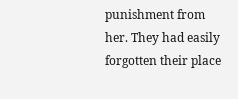punishment from her. They had easily forgotten their place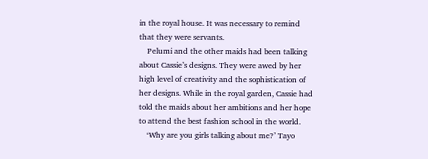in the royal house. It was necessary to remind that they were servants.
    Pelumi and the other maids had been talking about Cassie’s designs. They were awed by her high level of creativity and the sophistication of her designs. While in the royal garden, Cassie had told the maids about her ambitions and her hope to attend the best fashion school in the world.
    ‘Why are you girls talking about me?’ Tayo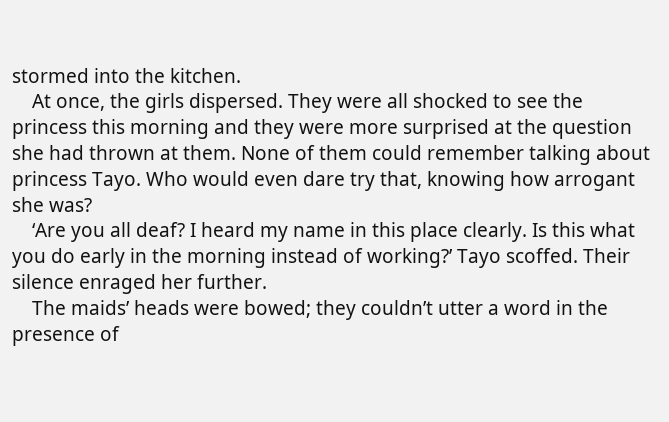stormed into the kitchen.
    At once, the girls dispersed. They were all shocked to see the princess this morning and they were more surprised at the question she had thrown at them. None of them could remember talking about princess Tayo. Who would even dare try that, knowing how arrogant she was?
    ‘Are you all deaf? I heard my name in this place clearly. Is this what you do early in the morning instead of working?’ Tayo scoffed. Their silence enraged her further.
    The maids’ heads were bowed; they couldn’t utter a word in the presence of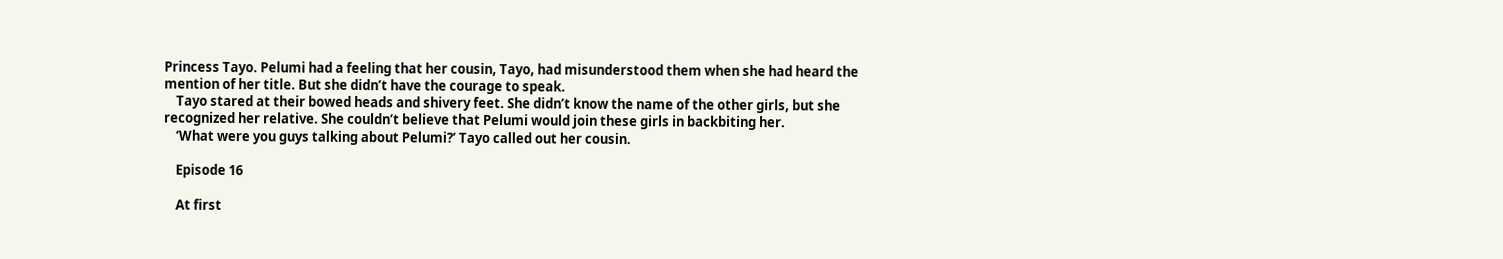Princess Tayo. Pelumi had a feeling that her cousin, Tayo, had misunderstood them when she had heard the mention of her title. But she didn’t have the courage to speak.
    Tayo stared at their bowed heads and shivery feet. She didn’t know the name of the other girls, but she recognized her relative. She couldn’t believe that Pelumi would join these girls in backbiting her.
    ‘What were you guys talking about Pelumi?’ Tayo called out her cousin.

    Episode 16

    At first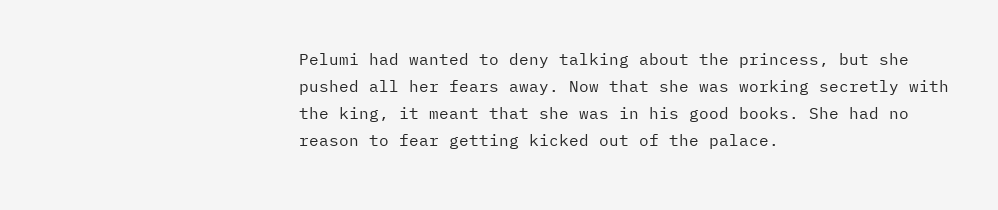Pelumi had wanted to deny talking about the princess, but she pushed all her fears away. Now that she was working secretly with the king, it meant that she was in his good books. She had no reason to fear getting kicked out of the palace.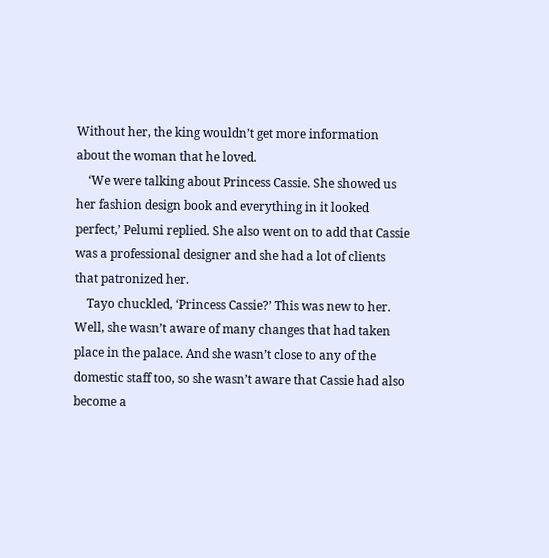Without her, the king wouldn’t get more information about the woman that he loved.
    ‘We were talking about Princess Cassie. She showed us her fashion design book and everything in it looked perfect,’ Pelumi replied. She also went on to add that Cassie was a professional designer and she had a lot of clients that patronized her.
    Tayo chuckled, ‘Princess Cassie?’ This was new to her. Well, she wasn’t aware of many changes that had taken place in the palace. And she wasn’t close to any of the domestic staff too, so she wasn’t aware that Cassie had also become a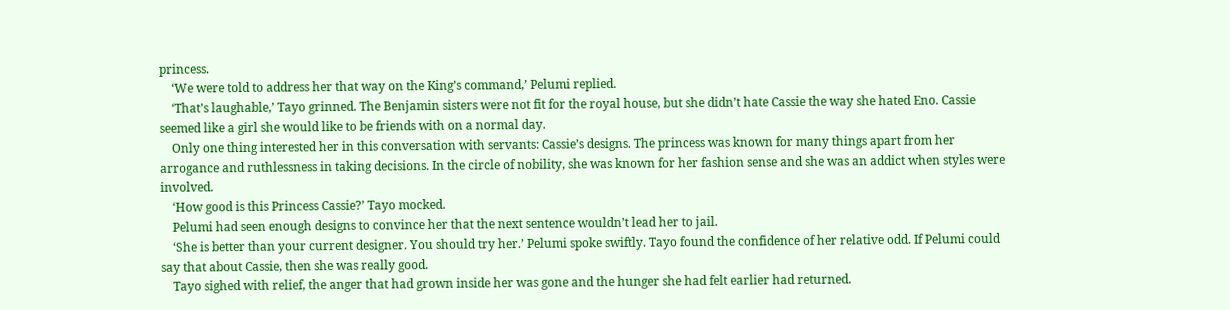princess.
    ‘We were told to address her that way on the King’s command,’ Pelumi replied.
    ‘That’s laughable,’ Tayo grinned. The Benjamin sisters were not fit for the royal house, but she didn’t hate Cassie the way she hated Eno. Cassie seemed like a girl she would like to be friends with on a normal day.
    Only one thing interested her in this conversation with servants: Cassie’s designs. The princess was known for many things apart from her arrogance and ruthlessness in taking decisions. In the circle of nobility, she was known for her fashion sense and she was an addict when styles were involved.
    ‘How good is this Princess Cassie?’ Tayo mocked.
    Pelumi had seen enough designs to convince her that the next sentence wouldn’t lead her to jail.
    ‘She is better than your current designer. You should try her.’ Pelumi spoke swiftly. Tayo found the confidence of her relative odd. If Pelumi could say that about Cassie, then she was really good.
    Tayo sighed with relief, the anger that had grown inside her was gone and the hunger she had felt earlier had returned.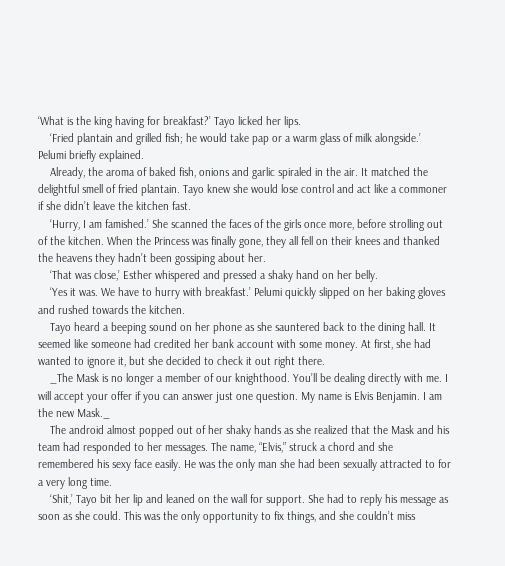‘What is the king having for breakfast?’ Tayo licked her lips.
    ‘Fried plantain and grilled fish; he would take pap or a warm glass of milk alongside.’ Pelumi briefly explained.
    Already, the aroma of baked fish, onions and garlic spiraled in the air. It matched the delightful smell of fried plantain. Tayo knew she would lose control and act like a commoner if she didn’t leave the kitchen fast.
    ‘Hurry, I am famished.’ She scanned the faces of the girls once more, before strolling out of the kitchen. When the Princess was finally gone, they all fell on their knees and thanked the heavens they hadn’t been gossiping about her.
    ‘That was close,’ Esther whispered and pressed a shaky hand on her belly.
    ‘Yes it was. We have to hurry with breakfast.’ Pelumi quickly slipped on her baking gloves and rushed towards the kitchen.
    Tayo heard a beeping sound on her phone as she sauntered back to the dining hall. It seemed like someone had credited her bank account with some money. At first, she had wanted to ignore it, but she decided to check it out right there.
    _The Mask is no longer a member of our knighthood. You’ll be dealing directly with me. I will accept your offer if you can answer just one question. My name is Elvis Benjamin. I am the new Mask._
    The android almost popped out of her shaky hands as she realized that the Mask and his team had responded to her messages. The name, “Elvis,” struck a chord and she remembered his sexy face easily. He was the only man she had been sexually attracted to for a very long time.
    ‘Shit,’ Tayo bit her lip and leaned on the wall for support. She had to reply his message as soon as she could. This was the only opportunity to fix things, and she couldn’t miss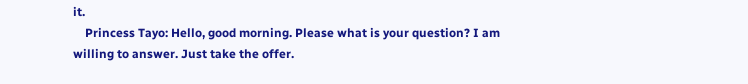it.
    Princess Tayo: Hello, good morning. Please what is your question? I am willing to answer. Just take the offer.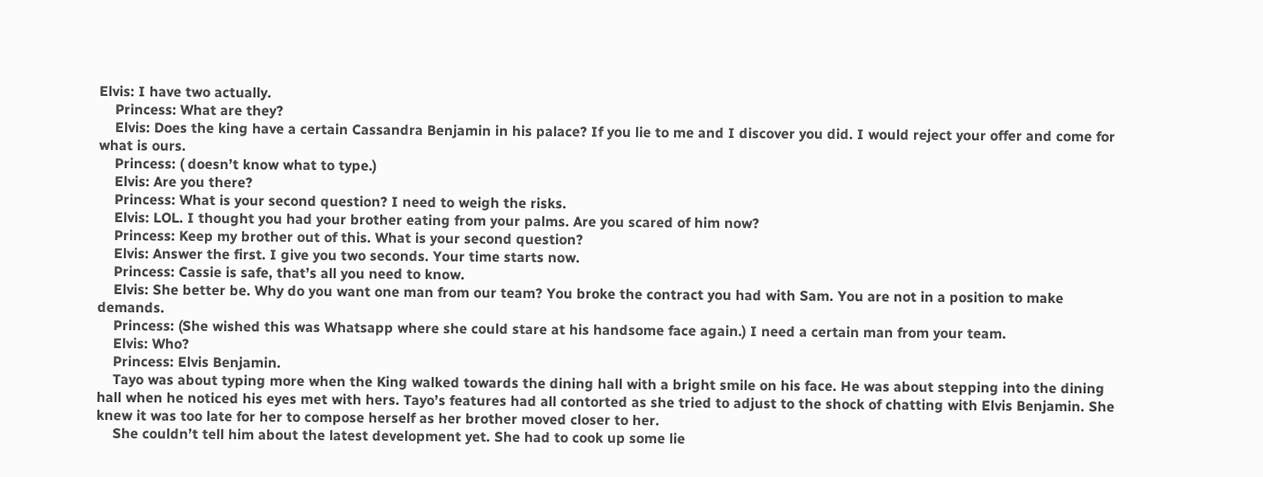Elvis: I have two actually.
    Princess: What are they?
    Elvis: Does the king have a certain Cassandra Benjamin in his palace? If you lie to me and I discover you did. I would reject your offer and come for what is ours.
    Princess: ( doesn’t know what to type.)
    Elvis: Are you there?
    Princess: What is your second question? I need to weigh the risks.
    Elvis: LOL. I thought you had your brother eating from your palms. Are you scared of him now?
    Princess: Keep my brother out of this. What is your second question?
    Elvis: Answer the first. I give you two seconds. Your time starts now.
    Princess: Cassie is safe, that’s all you need to know.
    Elvis: She better be. Why do you want one man from our team? You broke the contract you had with Sam. You are not in a position to make demands.
    Princess: (She wished this was Whatsapp where she could stare at his handsome face again.) I need a certain man from your team.
    Elvis: Who?
    Princess: Elvis Benjamin.
    Tayo was about typing more when the King walked towards the dining hall with a bright smile on his face. He was about stepping into the dining hall when he noticed his eyes met with hers. Tayo’s features had all contorted as she tried to adjust to the shock of chatting with Elvis Benjamin. She knew it was too late for her to compose herself as her brother moved closer to her.
    She couldn’t tell him about the latest development yet. She had to cook up some lie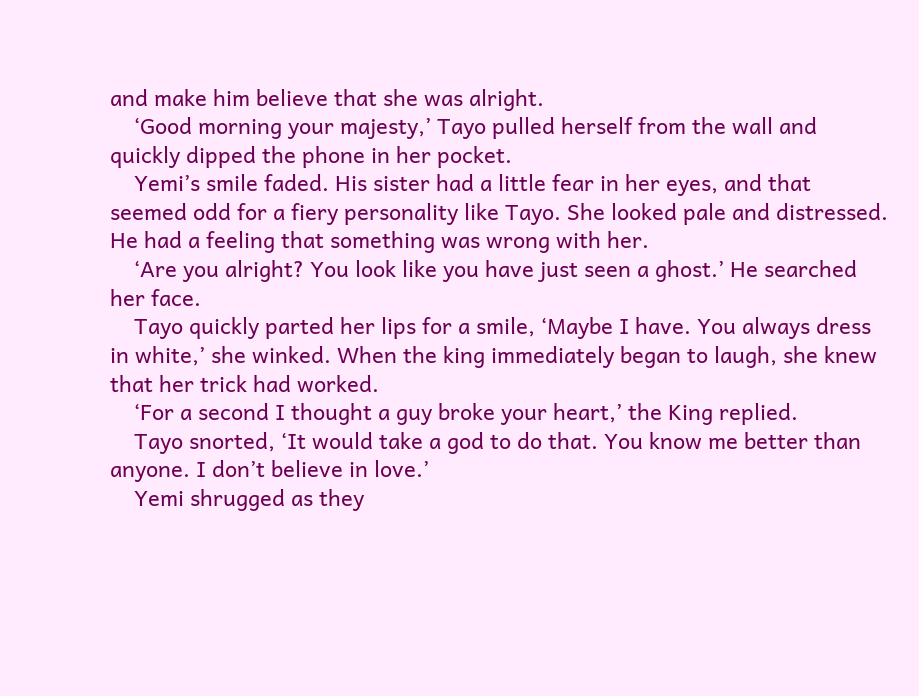and make him believe that she was alright.
    ‘Good morning your majesty,’ Tayo pulled herself from the wall and quickly dipped the phone in her pocket.
    Yemi’s smile faded. His sister had a little fear in her eyes, and that seemed odd for a fiery personality like Tayo. She looked pale and distressed. He had a feeling that something was wrong with her.
    ‘Are you alright? You look like you have just seen a ghost.’ He searched her face.
    Tayo quickly parted her lips for a smile, ‘Maybe I have. You always dress in white,’ she winked. When the king immediately began to laugh, she knew that her trick had worked.
    ‘For a second I thought a guy broke your heart,’ the King replied.
    Tayo snorted, ‘It would take a god to do that. You know me better than anyone. I don’t believe in love.’
    Yemi shrugged as they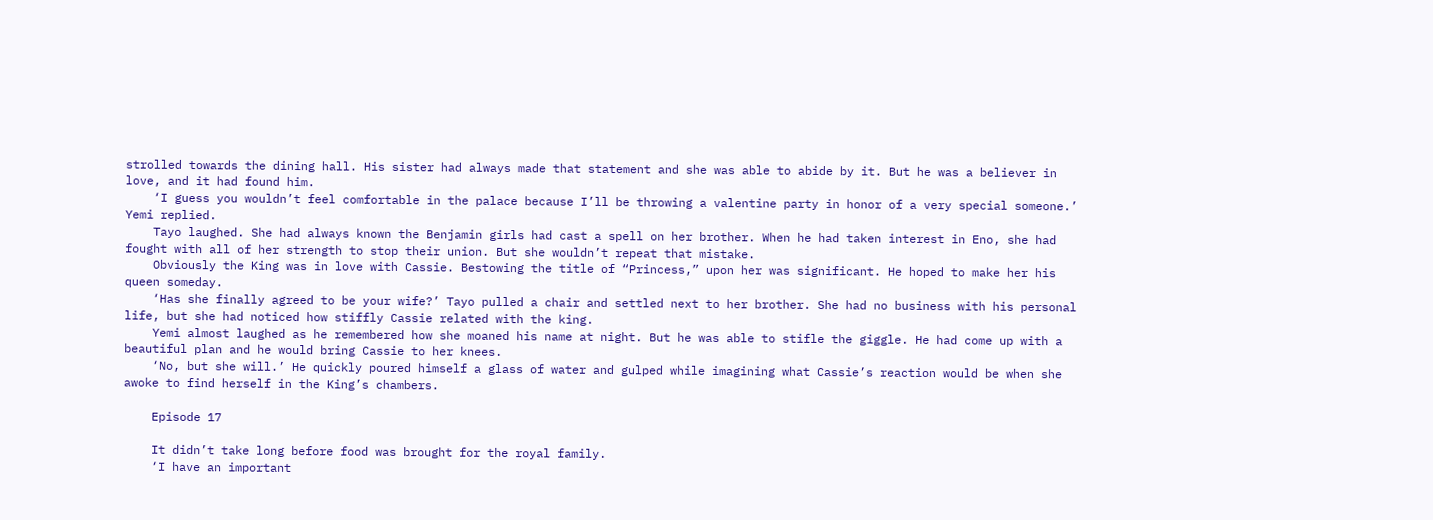strolled towards the dining hall. His sister had always made that statement and she was able to abide by it. But he was a believer in love, and it had found him.
    ‘I guess you wouldn’t feel comfortable in the palace because I’ll be throwing a valentine party in honor of a very special someone.’ Yemi replied.
    Tayo laughed. She had always known the Benjamin girls had cast a spell on her brother. When he had taken interest in Eno, she had fought with all of her strength to stop their union. But she wouldn’t repeat that mistake.
    Obviously the King was in love with Cassie. Bestowing the title of “Princess,” upon her was significant. He hoped to make her his queen someday.
    ‘Has she finally agreed to be your wife?’ Tayo pulled a chair and settled next to her brother. She had no business with his personal life, but she had noticed how stiffly Cassie related with the king.
    Yemi almost laughed as he remembered how she moaned his name at night. But he was able to stifle the giggle. He had come up with a beautiful plan and he would bring Cassie to her knees.
    ‘No, but she will.’ He quickly poured himself a glass of water and gulped while imagining what Cassie’s reaction would be when she awoke to find herself in the King’s chambers.

    Episode 17

    It didn’t take long before food was brought for the royal family.
    ‘I have an important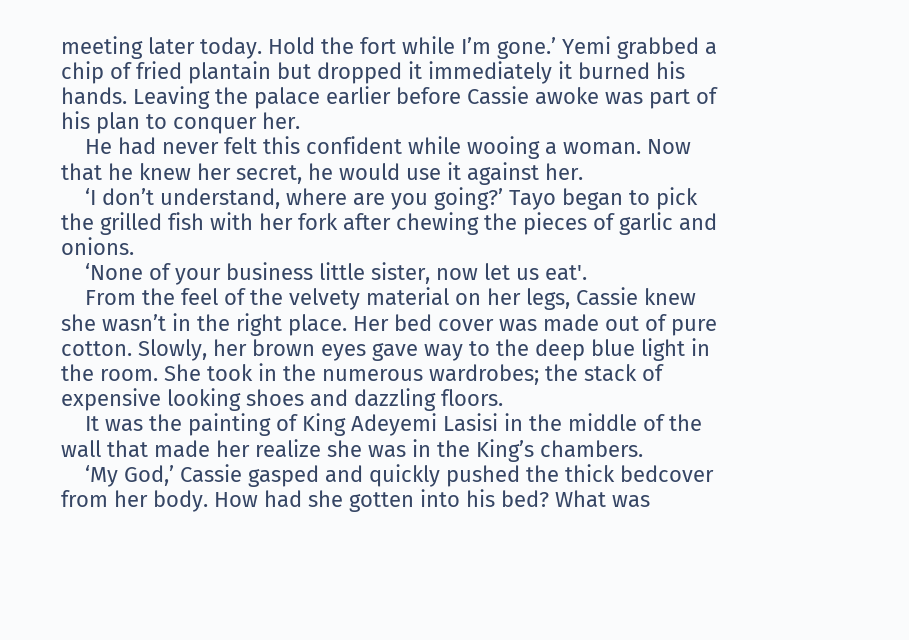meeting later today. Hold the fort while I’m gone.’ Yemi grabbed a chip of fried plantain but dropped it immediately it burned his hands. Leaving the palace earlier before Cassie awoke was part of his plan to conquer her.
    He had never felt this confident while wooing a woman. Now that he knew her secret, he would use it against her.
    ‘I don’t understand, where are you going?’ Tayo began to pick the grilled fish with her fork after chewing the pieces of garlic and onions.
    ‘None of your business little sister, now let us eat'.
    From the feel of the velvety material on her legs, Cassie knew she wasn’t in the right place. Her bed cover was made out of pure cotton. Slowly, her brown eyes gave way to the deep blue light in the room. She took in the numerous wardrobes; the stack of expensive looking shoes and dazzling floors.
    It was the painting of King Adeyemi Lasisi in the middle of the wall that made her realize she was in the King’s chambers.
    ‘My God,’ Cassie gasped and quickly pushed the thick bedcover from her body. How had she gotten into his bed? What was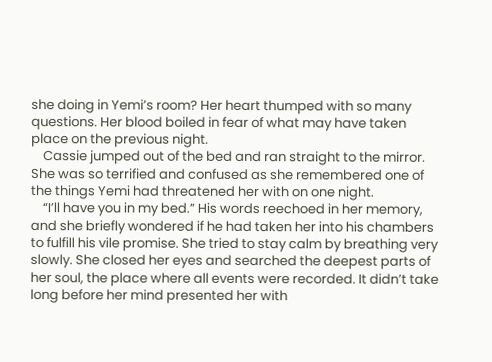she doing in Yemi’s room? Her heart thumped with so many questions. Her blood boiled in fear of what may have taken place on the previous night.
    Cassie jumped out of the bed and ran straight to the mirror. She was so terrified and confused as she remembered one of the things Yemi had threatened her with on one night.
    “I’ll have you in my bed.” His words reechoed in her memory, and she briefly wondered if he had taken her into his chambers to fulfill his vile promise. She tried to stay calm by breathing very slowly. She closed her eyes and searched the deepest parts of her soul, the place where all events were recorded. It didn’t take long before her mind presented her with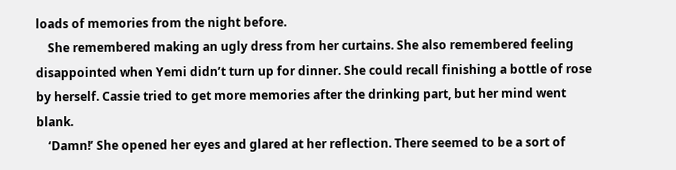loads of memories from the night before.
    She remembered making an ugly dress from her curtains. She also remembered feeling disappointed when Yemi didn’t turn up for dinner. She could recall finishing a bottle of rose by herself. Cassie tried to get more memories after the drinking part, but her mind went blank.
    ‘Damn!’ She opened her eyes and glared at her reflection. There seemed to be a sort of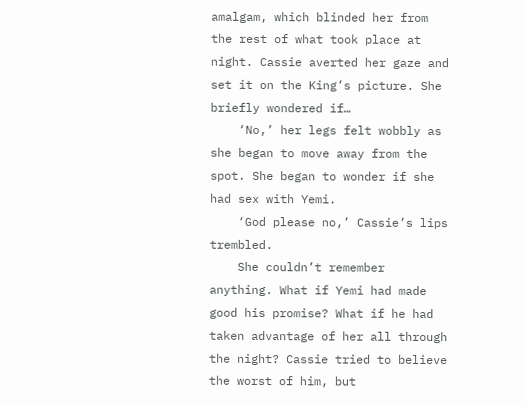amalgam, which blinded her from the rest of what took place at night. Cassie averted her gaze and set it on the King’s picture. She briefly wondered if…
    ‘No,’ her legs felt wobbly as she began to move away from the spot. She began to wonder if she had sex with Yemi.
    ‘God please no,’ Cassie’s lips trembled.
    She couldn’t remember anything. What if Yemi had made good his promise? What if he had taken advantage of her all through the night? Cassie tried to believe the worst of him, but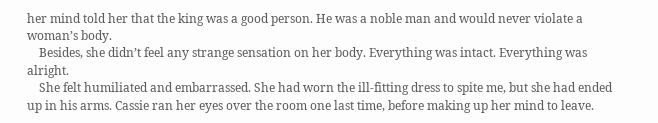her mind told her that the king was a good person. He was a noble man and would never violate a woman’s body.
    Besides, she didn’t feel any strange sensation on her body. Everything was intact. Everything was alright.
    She felt humiliated and embarrassed. She had worn the ill-fitting dress to spite me, but she had ended up in his arms. Cassie ran her eyes over the room one last time, before making up her mind to leave.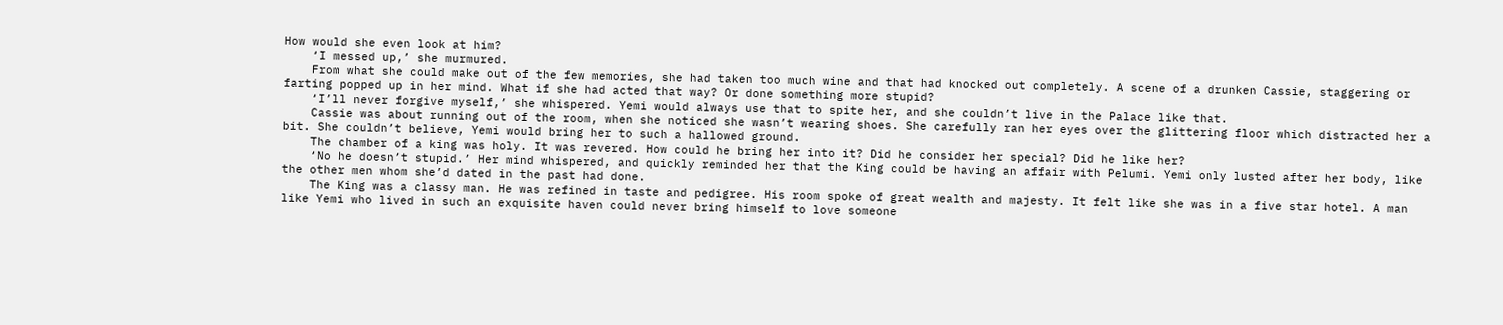How would she even look at him?
    ‘I messed up,’ she murmured.
    From what she could make out of the few memories, she had taken too much wine and that had knocked out completely. A scene of a drunken Cassie, staggering or farting popped up in her mind. What if she had acted that way? Or done something more stupid?
    ‘I’ll never forgive myself,’ she whispered. Yemi would always use that to spite her, and she couldn’t live in the Palace like that.
    Cassie was about running out of the room, when she noticed she wasn’t wearing shoes. She carefully ran her eyes over the glittering floor which distracted her a bit. She couldn’t believe, Yemi would bring her to such a hallowed ground.
    The chamber of a king was holy. It was revered. How could he bring her into it? Did he consider her special? Did he like her?
    ‘No he doesn’t stupid.’ Her mind whispered, and quickly reminded her that the King could be having an affair with Pelumi. Yemi only lusted after her body, like the other men whom she’d dated in the past had done.
    The King was a classy man. He was refined in taste and pedigree. His room spoke of great wealth and majesty. It felt like she was in a five star hotel. A man like Yemi who lived in such an exquisite haven could never bring himself to love someone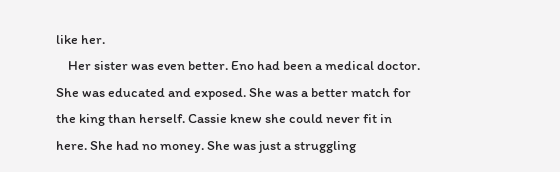like her.
    Her sister was even better. Eno had been a medical doctor. She was educated and exposed. She was a better match for the king than herself. Cassie knew she could never fit in here. She had no money. She was just a struggling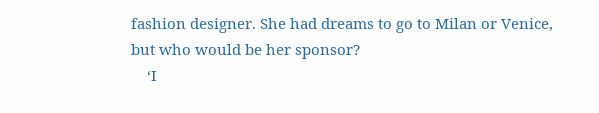fashion designer. She had dreams to go to Milan or Venice, but who would be her sponsor?
    ‘I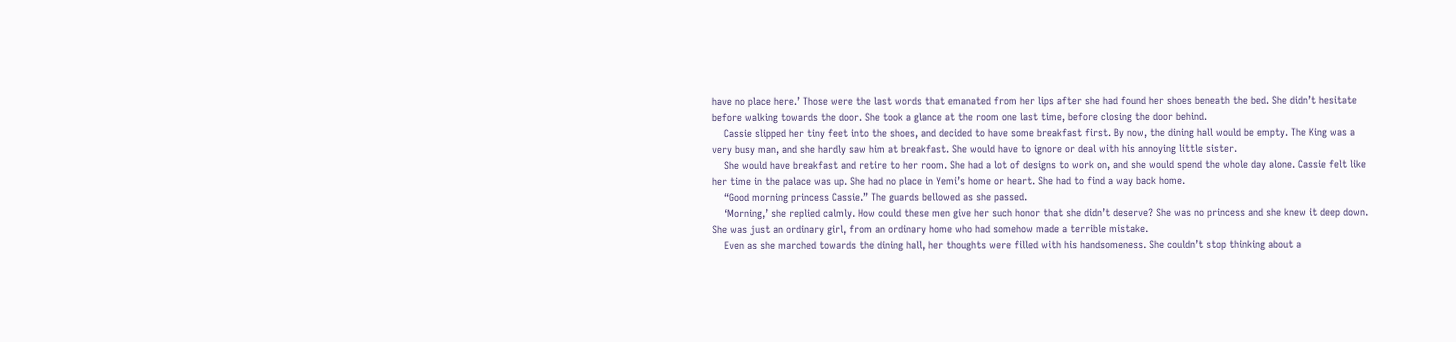have no place here.’ Those were the last words that emanated from her lips after she had found her shoes beneath the bed. She didn’t hesitate before walking towards the door. She took a glance at the room one last time, before closing the door behind.
    Cassie slipped her tiny feet into the shoes, and decided to have some breakfast first. By now, the dining hall would be empty. The King was a very busy man, and she hardly saw him at breakfast. She would have to ignore or deal with his annoying little sister.
    She would have breakfast and retire to her room. She had a lot of designs to work on, and she would spend the whole day alone. Cassie felt like her time in the palace was up. She had no place in Yemi’s home or heart. She had to find a way back home.
    “Good morning princess Cassie.” The guards bellowed as she passed.
    ‘Morning,’ she replied calmly. How could these men give her such honor that she didn’t deserve? She was no princess and she knew it deep down. She was just an ordinary girl, from an ordinary home who had somehow made a terrible mistake.
    Even as she marched towards the dining hall, her thoughts were filled with his handsomeness. She couldn’t stop thinking about a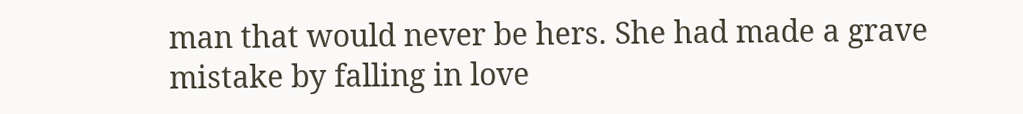man that would never be hers. She had made a grave mistake by falling in love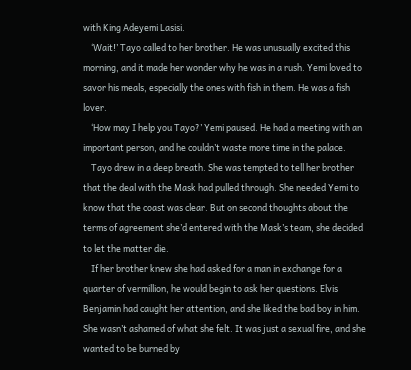with King Adeyemi Lasisi.
    ‘Wait!’ Tayo called to her brother. He was unusually excited this morning, and it made her wonder why he was in a rush. Yemi loved to savor his meals, especially the ones with fish in them. He was a fish lover.
    ‘How may I help you Tayo?’ Yemi paused. He had a meeting with an important person, and he couldn’t waste more time in the palace.
    Tayo drew in a deep breath. She was tempted to tell her brother that the deal with the Mask had pulled through. She needed Yemi to know that the coast was clear. But on second thoughts about the terms of agreement she’d entered with the Mask’s team, she decided to let the matter die.
    If her brother knew she had asked for a man in exchange for a quarter of vermillion, he would begin to ask her questions. Elvis Benjamin had caught her attention, and she liked the bad boy in him. She wasn’t ashamed of what she felt. It was just a sexual fire, and she wanted to be burned by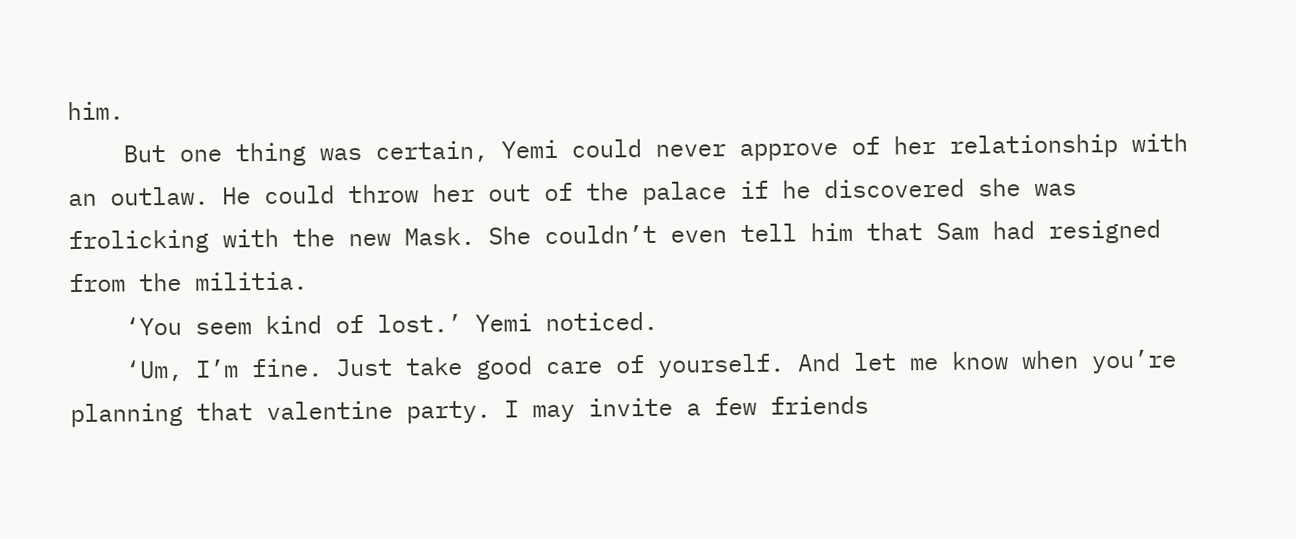him.
    But one thing was certain, Yemi could never approve of her relationship with an outlaw. He could throw her out of the palace if he discovered she was frolicking with the new Mask. She couldn’t even tell him that Sam had resigned from the militia.
    ‘You seem kind of lost.’ Yemi noticed.
    ‘Um, I’m fine. Just take good care of yourself. And let me know when you’re planning that valentine party. I may invite a few friends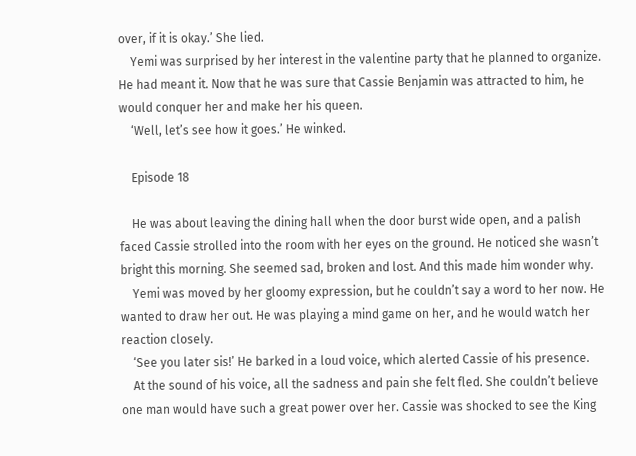over, if it is okay.’ She lied.
    Yemi was surprised by her interest in the valentine party that he planned to organize. He had meant it. Now that he was sure that Cassie Benjamin was attracted to him, he would conquer her and make her his queen.
    ‘Well, let’s see how it goes.’ He winked.

    Episode 18

    He was about leaving the dining hall when the door burst wide open, and a palish faced Cassie strolled into the room with her eyes on the ground. He noticed she wasn’t bright this morning. She seemed sad, broken and lost. And this made him wonder why.
    Yemi was moved by her gloomy expression, but he couldn’t say a word to her now. He wanted to draw her out. He was playing a mind game on her, and he would watch her reaction closely.
    ‘See you later sis!’ He barked in a loud voice, which alerted Cassie of his presence.
    At the sound of his voice, all the sadness and pain she felt fled. She couldn’t believe one man would have such a great power over her. Cassie was shocked to see the King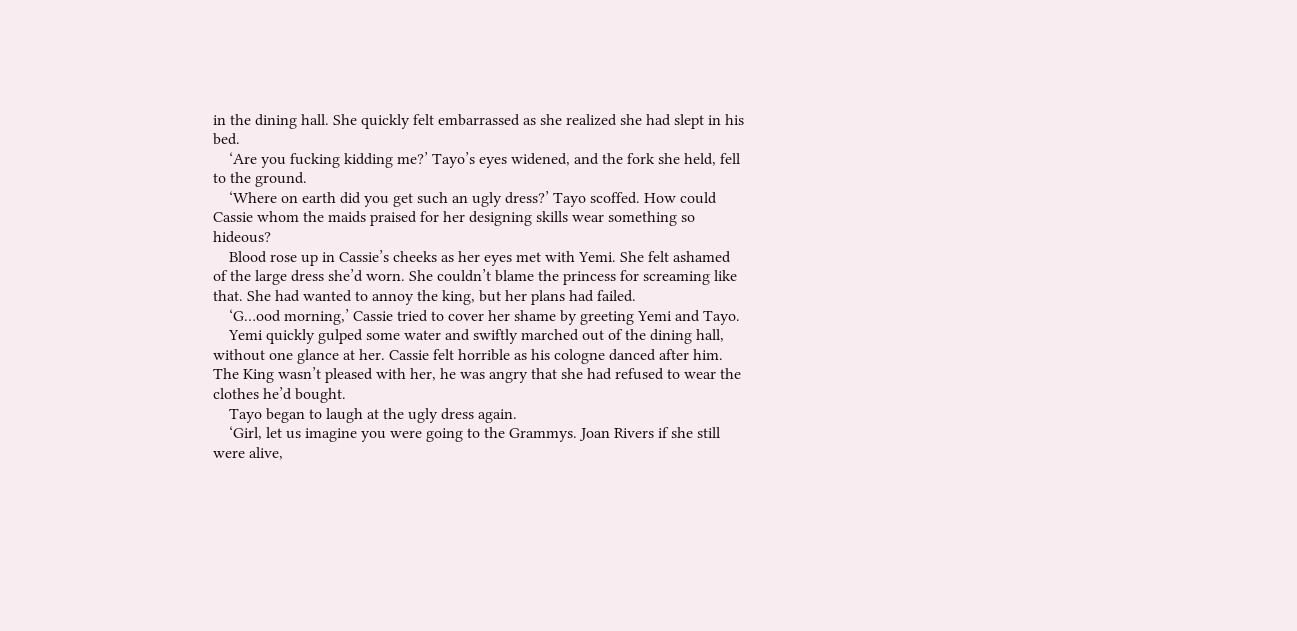in the dining hall. She quickly felt embarrassed as she realized she had slept in his bed.
    ‘Are you fucking kidding me?’ Tayo’s eyes widened, and the fork she held, fell to the ground.
    ‘Where on earth did you get such an ugly dress?’ Tayo scoffed. How could Cassie whom the maids praised for her designing skills wear something so hideous?
    Blood rose up in Cassie’s cheeks as her eyes met with Yemi. She felt ashamed of the large dress she’d worn. She couldn’t blame the princess for screaming like that. She had wanted to annoy the king, but her plans had failed.
    ‘G…ood morning,’ Cassie tried to cover her shame by greeting Yemi and Tayo.
    Yemi quickly gulped some water and swiftly marched out of the dining hall, without one glance at her. Cassie felt horrible as his cologne danced after him. The King wasn’t pleased with her, he was angry that she had refused to wear the clothes he’d bought.
    Tayo began to laugh at the ugly dress again.
    ‘Girl, let us imagine you were going to the Grammys. Joan Rivers if she still were alive,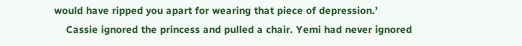would have ripped you apart for wearing that piece of depression.’
    Cassie ignored the princess and pulled a chair. Yemi had never ignored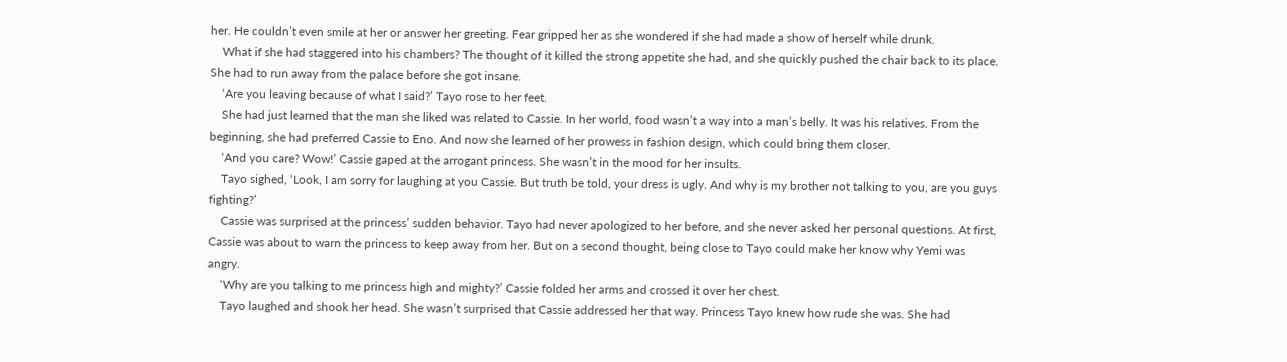her. He couldn’t even smile at her or answer her greeting. Fear gripped her as she wondered if she had made a show of herself while drunk.
    What if she had staggered into his chambers? The thought of it killed the strong appetite she had, and she quickly pushed the chair back to its place. She had to run away from the palace before she got insane.
    ‘Are you leaving because of what I said?’ Tayo rose to her feet.
    She had just learned that the man she liked was related to Cassie. In her world, food wasn’t a way into a man’s belly. It was his relatives. From the beginning, she had preferred Cassie to Eno. And now she learned of her prowess in fashion design, which could bring them closer.
    ‘And you care? Wow!’ Cassie gaped at the arrogant princess. She wasn’t in the mood for her insults.
    Tayo sighed, ‘Look, I am sorry for laughing at you Cassie. But truth be told, your dress is ugly. And why is my brother not talking to you, are you guys fighting?’
    Cassie was surprised at the princess’ sudden behavior. Tayo had never apologized to her before, and she never asked her personal questions. At first, Cassie was about to warn the princess to keep away from her. But on a second thought, being close to Tayo could make her know why Yemi was angry.
    ‘Why are you talking to me princess high and mighty?’ Cassie folded her arms and crossed it over her chest.
    Tayo laughed and shook her head. She wasn’t surprised that Cassie addressed her that way. Princess Tayo knew how rude she was. She had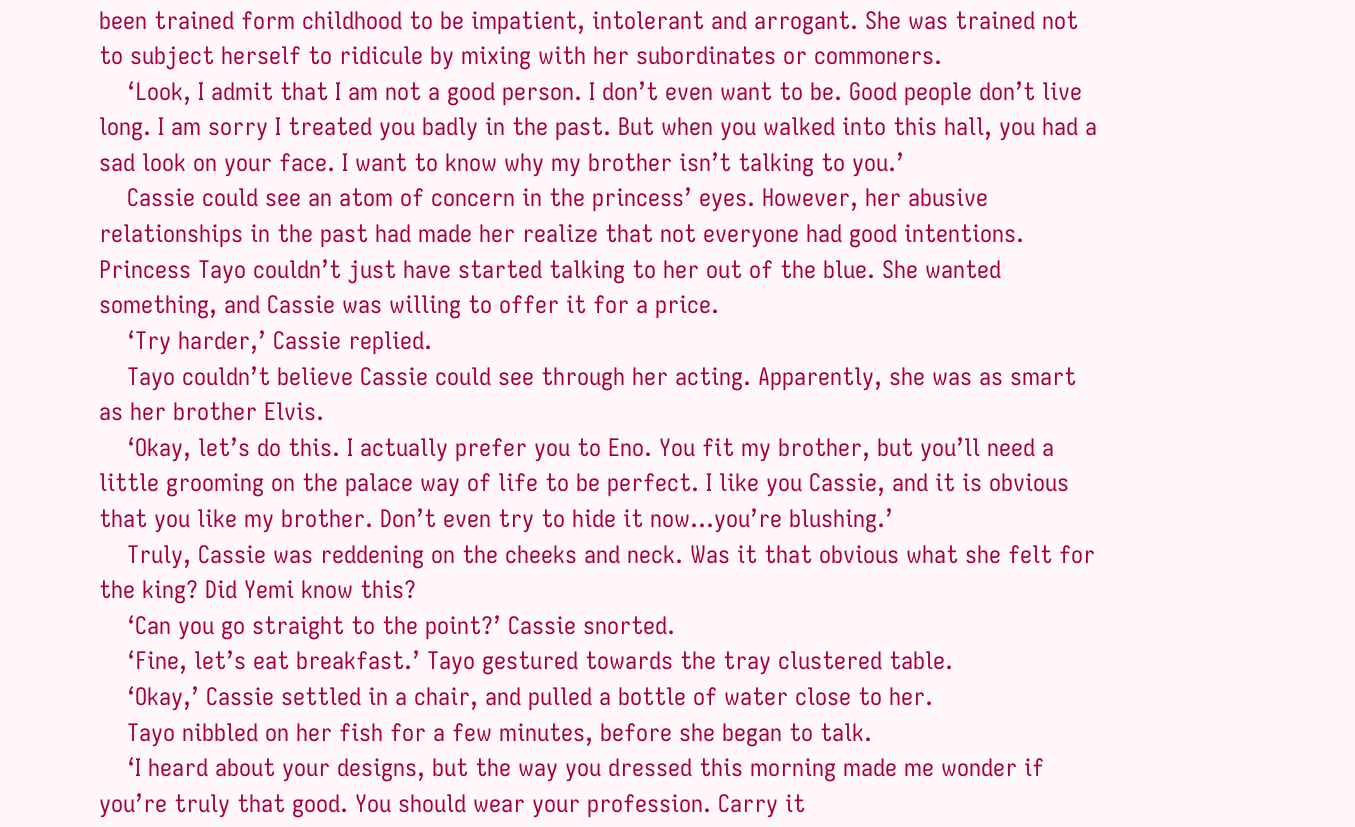been trained form childhood to be impatient, intolerant and arrogant. She was trained not to subject herself to ridicule by mixing with her subordinates or commoners.
    ‘Look, I admit that I am not a good person. I don’t even want to be. Good people don’t live long. I am sorry I treated you badly in the past. But when you walked into this hall, you had a sad look on your face. I want to know why my brother isn’t talking to you.’
    Cassie could see an atom of concern in the princess’ eyes. However, her abusive relationships in the past had made her realize that not everyone had good intentions. Princess Tayo couldn’t just have started talking to her out of the blue. She wanted something, and Cassie was willing to offer it for a price.
    ‘Try harder,’ Cassie replied.
    Tayo couldn’t believe Cassie could see through her acting. Apparently, she was as smart as her brother Elvis.
    ‘Okay, let’s do this. I actually prefer you to Eno. You fit my brother, but you’ll need a little grooming on the palace way of life to be perfect. I like you Cassie, and it is obvious that you like my brother. Don’t even try to hide it now…you’re blushing.’
    Truly, Cassie was reddening on the cheeks and neck. Was it that obvious what she felt for the king? Did Yemi know this?
    ‘Can you go straight to the point?’ Cassie snorted.
    ‘Fine, let’s eat breakfast.’ Tayo gestured towards the tray clustered table.
    ‘Okay,’ Cassie settled in a chair, and pulled a bottle of water close to her.
    Tayo nibbled on her fish for a few minutes, before she began to talk.
    ‘I heard about your designs, but the way you dressed this morning made me wonder if you’re truly that good. You should wear your profession. Carry it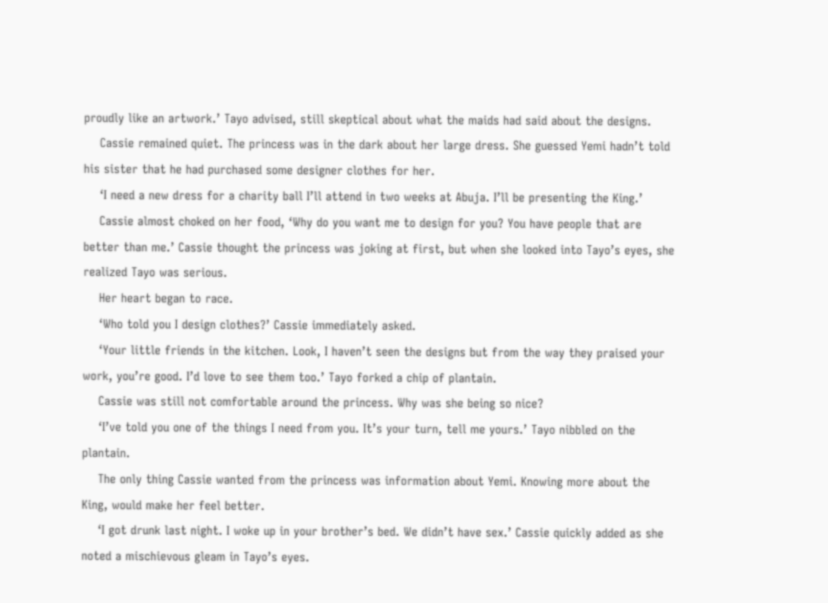proudly like an artwork.’ Tayo advised, still skeptical about what the maids had said about the designs.
    Cassie remained quiet. The princess was in the dark about her large dress. She guessed Yemi hadn’t told his sister that he had purchased some designer clothes for her.
    ‘I need a new dress for a charity ball I’ll attend in two weeks at Abuja. I’ll be presenting the King.’
    Cassie almost choked on her food, ‘Why do you want me to design for you? You have people that are better than me.’ Cassie thought the princess was joking at first, but when she looked into Tayo’s eyes, she realized Tayo was serious.
    Her heart began to race.
    ‘Who told you I design clothes?’ Cassie immediately asked.
    ‘Your little friends in the kitchen. Look, I haven’t seen the designs but from the way they praised your work, you’re good. I’d love to see them too.’ Tayo forked a chip of plantain.
    Cassie was still not comfortable around the princess. Why was she being so nice?
    ‘I’ve told you one of the things I need from you. It’s your turn, tell me yours.’ Tayo nibbled on the plantain.
    The only thing Cassie wanted from the princess was information about Yemi. Knowing more about the King, would make her feel better.
    ‘I got drunk last night. I woke up in your brother’s bed. We didn’t have sex.’ Cassie quickly added as she noted a mischievous gleam in Tayo’s eyes.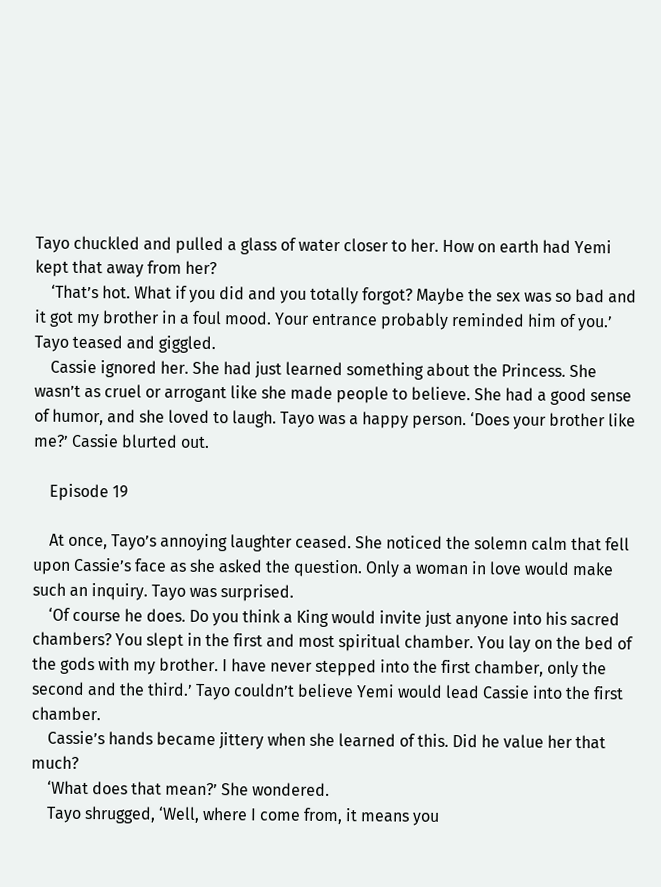Tayo chuckled and pulled a glass of water closer to her. How on earth had Yemi kept that away from her?
    ‘That’s hot. What if you did and you totally forgot? Maybe the sex was so bad and it got my brother in a foul mood. Your entrance probably reminded him of you.’ Tayo teased and giggled.
    Cassie ignored her. She had just learned something about the Princess. She wasn’t as cruel or arrogant like she made people to believe. She had a good sense of humor, and she loved to laugh. Tayo was a happy person. ‘Does your brother like me?’ Cassie blurted out.

    Episode 19

    At once, Tayo’s annoying laughter ceased. She noticed the solemn calm that fell upon Cassie’s face as she asked the question. Only a woman in love would make such an inquiry. Tayo was surprised.
    ‘Of course he does. Do you think a King would invite just anyone into his sacred chambers? You slept in the first and most spiritual chamber. You lay on the bed of the gods with my brother. I have never stepped into the first chamber, only the second and the third.’ Tayo couldn’t believe Yemi would lead Cassie into the first chamber.
    Cassie’s hands became jittery when she learned of this. Did he value her that much?
    ‘What does that mean?’ She wondered.
    Tayo shrugged, ‘Well, where I come from, it means you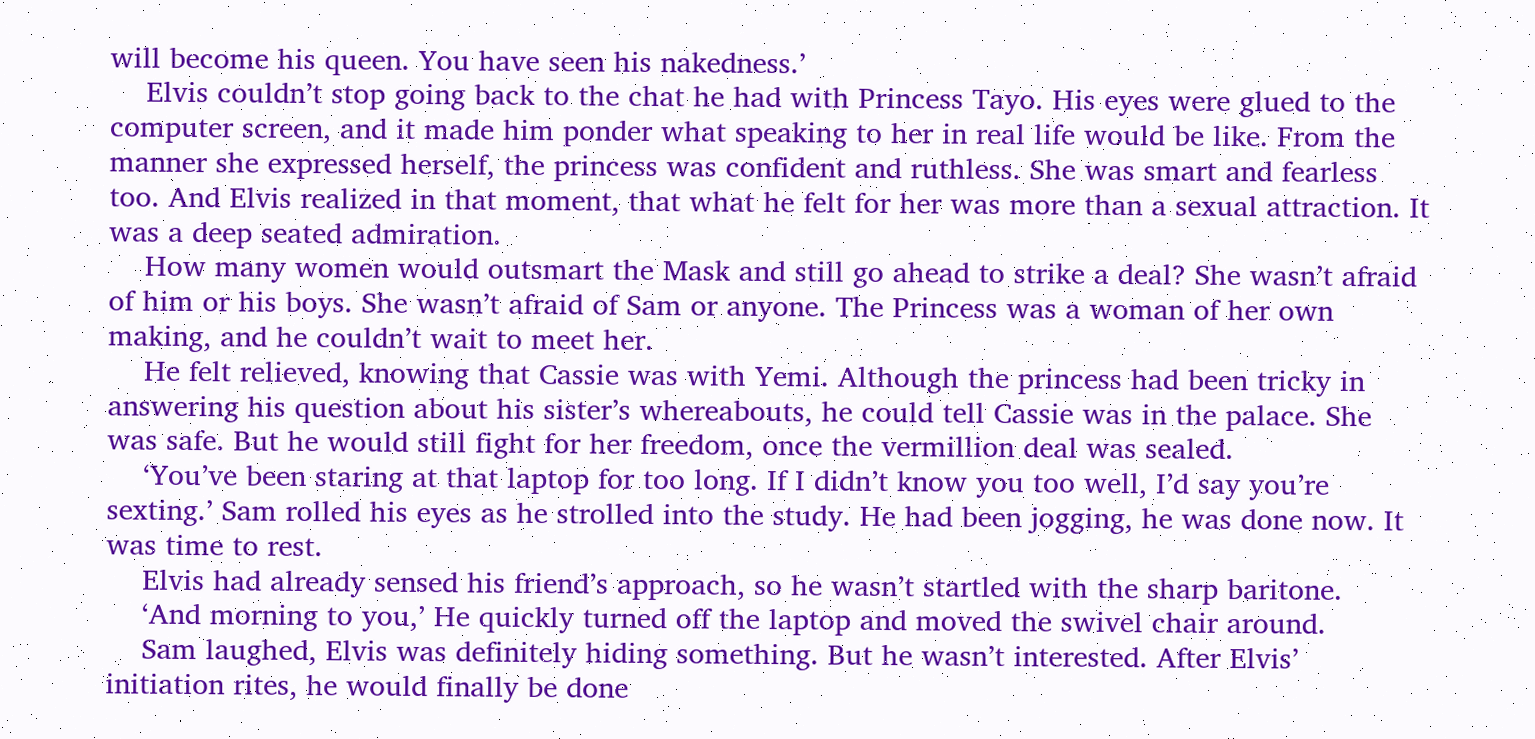will become his queen. You have seen his nakedness.’
    Elvis couldn’t stop going back to the chat he had with Princess Tayo. His eyes were glued to the computer screen, and it made him ponder what speaking to her in real life would be like. From the manner she expressed herself, the princess was confident and ruthless. She was smart and fearless too. And Elvis realized in that moment, that what he felt for her was more than a sexual attraction. It was a deep seated admiration.
    How many women would outsmart the Mask and still go ahead to strike a deal? She wasn’t afraid of him or his boys. She wasn’t afraid of Sam or anyone. The Princess was a woman of her own making, and he couldn’t wait to meet her.
    He felt relieved, knowing that Cassie was with Yemi. Although the princess had been tricky in answering his question about his sister’s whereabouts, he could tell Cassie was in the palace. She was safe. But he would still fight for her freedom, once the vermillion deal was sealed.
    ‘You’ve been staring at that laptop for too long. If I didn’t know you too well, I’d say you’re sexting.’ Sam rolled his eyes as he strolled into the study. He had been jogging, he was done now. It was time to rest.
    Elvis had already sensed his friend’s approach, so he wasn’t startled with the sharp baritone.
    ‘And morning to you,’ He quickly turned off the laptop and moved the swivel chair around.
    Sam laughed, Elvis was definitely hiding something. But he wasn’t interested. After Elvis’ initiation rites, he would finally be done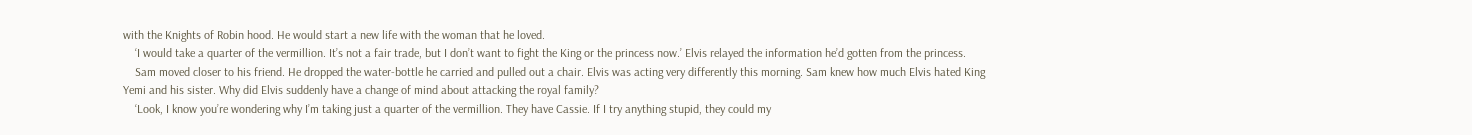with the Knights of Robin hood. He would start a new life with the woman that he loved.
    ‘I would take a quarter of the vermillion. It’s not a fair trade, but I don’t want to fight the King or the princess now.’ Elvis relayed the information he’d gotten from the princess.
    Sam moved closer to his friend. He dropped the water-bottle he carried and pulled out a chair. Elvis was acting very differently this morning. Sam knew how much Elvis hated King Yemi and his sister. Why did Elvis suddenly have a change of mind about attacking the royal family?
    ‘Look, I know you’re wondering why I’m taking just a quarter of the vermillion. They have Cassie. If I try anything stupid, they could my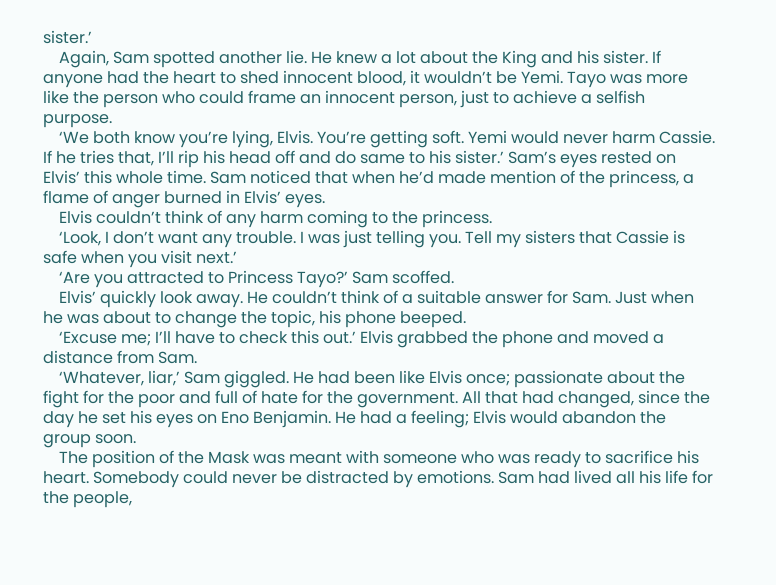sister.’
    Again, Sam spotted another lie. He knew a lot about the King and his sister. If anyone had the heart to shed innocent blood, it wouldn’t be Yemi. Tayo was more like the person who could frame an innocent person, just to achieve a selfish purpose.
    ‘We both know you’re lying, Elvis. You’re getting soft. Yemi would never harm Cassie. If he tries that, I’ll rip his head off and do same to his sister.’ Sam’s eyes rested on Elvis’ this whole time. Sam noticed that when he’d made mention of the princess, a flame of anger burned in Elvis’ eyes.
    Elvis couldn’t think of any harm coming to the princess.
    ‘Look, I don’t want any trouble. I was just telling you. Tell my sisters that Cassie is safe when you visit next.’
    ‘Are you attracted to Princess Tayo?’ Sam scoffed.
    Elvis’ quickly look away. He couldn’t think of a suitable answer for Sam. Just when he was about to change the topic, his phone beeped.
    ‘Excuse me; I’ll have to check this out.’ Elvis grabbed the phone and moved a distance from Sam.
    ‘Whatever, liar,’ Sam giggled. He had been like Elvis once; passionate about the fight for the poor and full of hate for the government. All that had changed, since the day he set his eyes on Eno Benjamin. He had a feeling; Elvis would abandon the group soon.
    The position of the Mask was meant with someone who was ready to sacrifice his heart. Somebody could never be distracted by emotions. Sam had lived all his life for the people,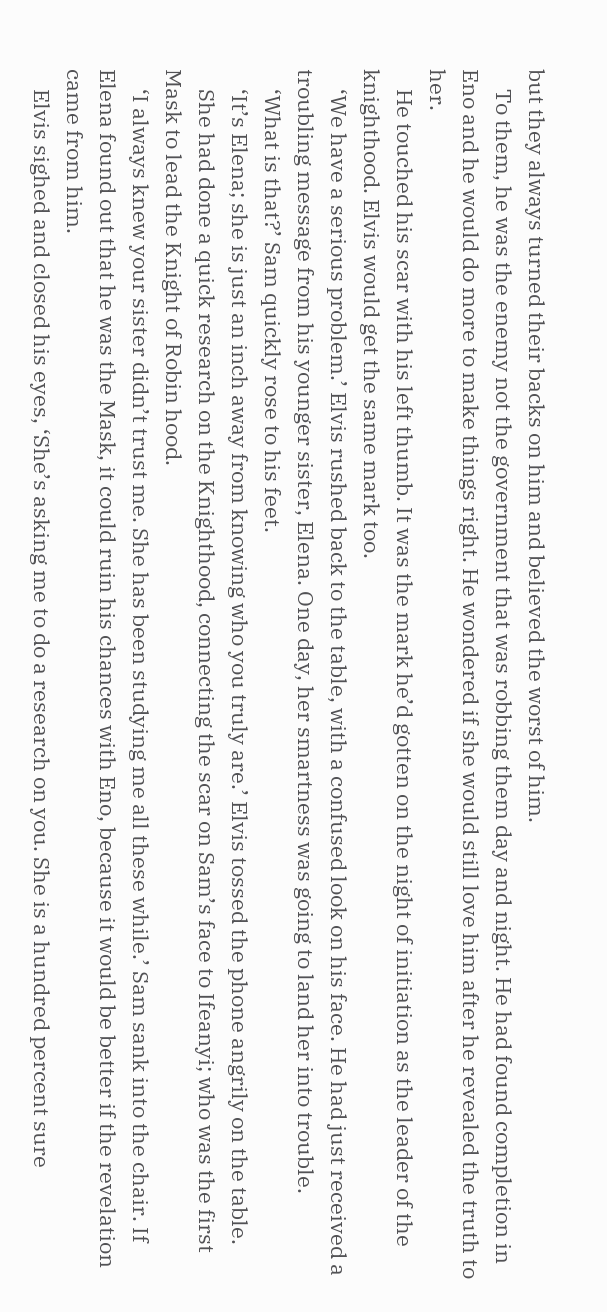but they always turned their backs on him and believed the worst of him.
    To them, he was the enemy not the government that was robbing them day and night. He had found completion in Eno and he would do more to make things right. He wondered if she would still love him after he revealed the truth to her.
    He touched his scar with his left thumb. It was the mark he’d gotten on the night of initiation as the leader of the knighthood. Elvis would get the same mark too.
    ‘We have a serious problem.’ Elvis rushed back to the table, with a confused look on his face. He had just received a troubling message from his younger sister, Elena. One day, her smartness was going to land her into trouble.
    ‘What is that?’ Sam quickly rose to his feet.
    ‘It’s Elena; she is just an inch away from knowing who you truly are.’ Elvis tossed the phone angrily on the table.
    She had done a quick research on the Knighthood, connecting the scar on Sam’s face to Ifeanyi; who was the first Mask to lead the Knight of Robin hood.
    ‘I always knew your sister didn’t trust me. She has been studying me all these while.’ Sam sank into the chair. If Elena found out that he was the Mask, it could ruin his chances with Eno, because it would be better if the revelation came from him.
    Elvis sighed and closed his eyes, ‘She’s asking me to do a research on you. She is a hundred percent sure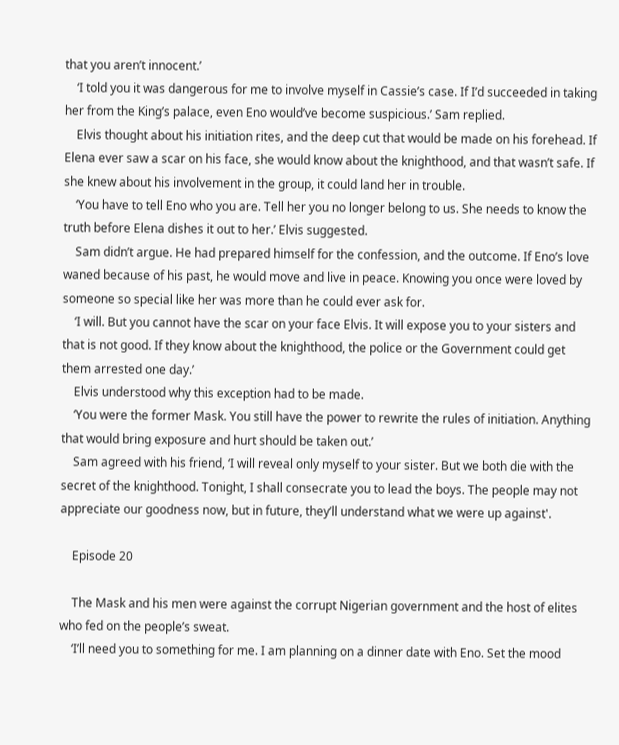that you aren’t innocent.’
    ‘I told you it was dangerous for me to involve myself in Cassie’s case. If I’d succeeded in taking her from the King’s palace, even Eno would’ve become suspicious.’ Sam replied.
    Elvis thought about his initiation rites, and the deep cut that would be made on his forehead. If Elena ever saw a scar on his face, she would know about the knighthood, and that wasn’t safe. If she knew about his involvement in the group, it could land her in trouble.
    ‘You have to tell Eno who you are. Tell her you no longer belong to us. She needs to know the truth before Elena dishes it out to her.’ Elvis suggested.
    Sam didn’t argue. He had prepared himself for the confession, and the outcome. If Eno’s love waned because of his past, he would move and live in peace. Knowing you once were loved by someone so special like her was more than he could ever ask for.
    ‘I will. But you cannot have the scar on your face Elvis. It will expose you to your sisters and that is not good. If they know about the knighthood, the police or the Government could get them arrested one day.’
    Elvis understood why this exception had to be made.
    ‘You were the former Mask. You still have the power to rewrite the rules of initiation. Anything that would bring exposure and hurt should be taken out.’
    Sam agreed with his friend, ‘I will reveal only myself to your sister. But we both die with the secret of the knighthood. Tonight, I shall consecrate you to lead the boys. The people may not appreciate our goodness now, but in future, they’ll understand what we were up against'.

    Episode 20

    The Mask and his men were against the corrupt Nigerian government and the host of elites who fed on the people’s sweat.
    ‘I’ll need you to something for me. I am planning on a dinner date with Eno. Set the mood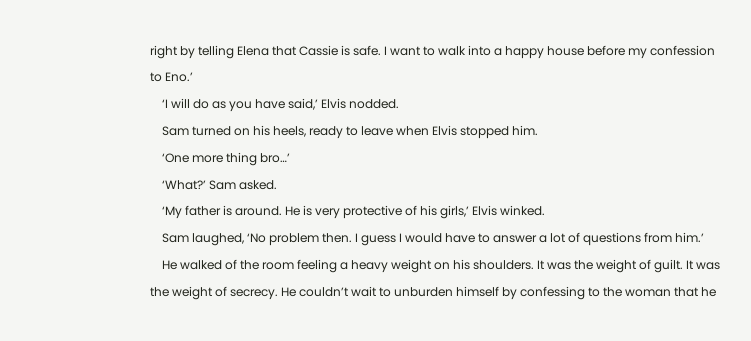right by telling Elena that Cassie is safe. I want to walk into a happy house before my confession to Eno.’
    ‘I will do as you have said,’ Elvis nodded.
    Sam turned on his heels, ready to leave when Elvis stopped him.
    ‘One more thing bro…’
    ‘What?’ Sam asked.
    ‘My father is around. He is very protective of his girls,’ Elvis winked.
    Sam laughed, ‘No problem then. I guess I would have to answer a lot of questions from him.’
    He walked of the room feeling a heavy weight on his shoulders. It was the weight of guilt. It was the weight of secrecy. He couldn’t wait to unburden himself by confessing to the woman that he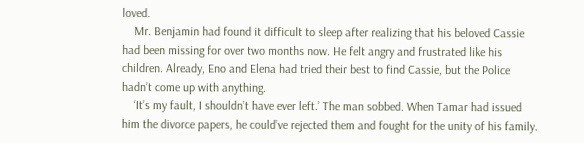loved.
    Mr. Benjamin had found it difficult to sleep after realizing that his beloved Cassie had been missing for over two months now. He felt angry and frustrated like his children. Already, Eno and Elena had tried their best to find Cassie, but the Police hadn’t come up with anything.
    ‘It’s my fault, I shouldn’t have ever left.’ The man sobbed. When Tamar had issued him the divorce papers, he could’ve rejected them and fought for the unity of his family.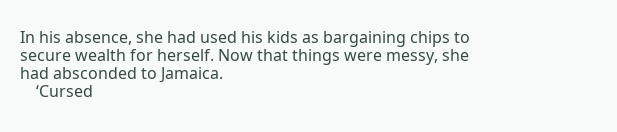In his absence, she had used his kids as bargaining chips to secure wealth for herself. Now that things were messy, she had absconded to Jamaica.
    ‘Cursed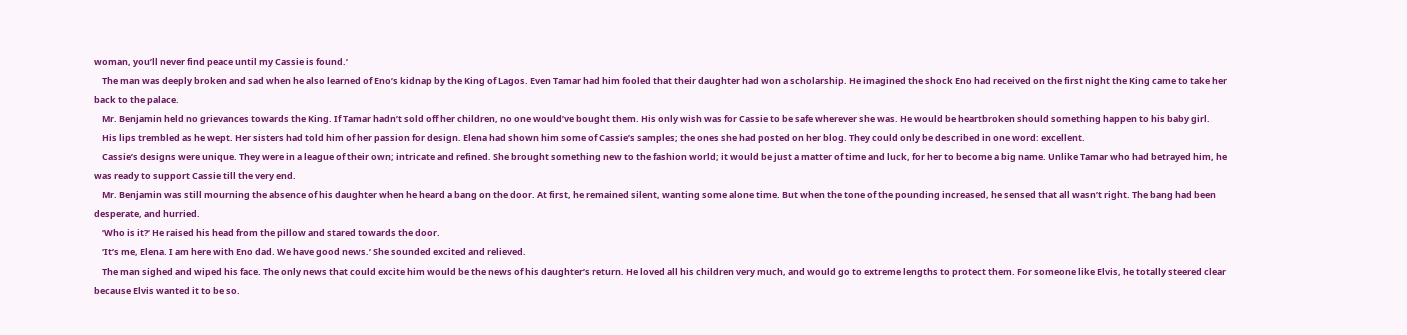woman, you’ll never find peace until my Cassie is found.’
    The man was deeply broken and sad when he also learned of Eno’s kidnap by the King of Lagos. Even Tamar had him fooled that their daughter had won a scholarship. He imagined the shock Eno had received on the first night the King came to take her back to the palace.
    Mr. Benjamin held no grievances towards the King. If Tamar hadn’t sold off her children, no one would’ve bought them. His only wish was for Cassie to be safe wherever she was. He would be heartbroken should something happen to his baby girl.
    His lips trembled as he wept. Her sisters had told him of her passion for design. Elena had shown him some of Cassie’s samples; the ones she had posted on her blog. They could only be described in one word: excellent.
    Cassie’s designs were unique. They were in a league of their own; intricate and refined. She brought something new to the fashion world; it would be just a matter of time and luck, for her to become a big name. Unlike Tamar who had betrayed him, he was ready to support Cassie till the very end.
    Mr. Benjamin was still mourning the absence of his daughter when he heard a bang on the door. At first, he remained silent, wanting some alone time. But when the tone of the pounding increased, he sensed that all wasn’t right. The bang had been desperate, and hurried.
    ‘Who is it?’ He raised his head from the pillow and stared towards the door.
    ‘It’s me, Elena. I am here with Eno dad. We have good news.’ She sounded excited and relieved.
    The man sighed and wiped his face. The only news that could excite him would be the news of his daughter’s return. He loved all his children very much, and would go to extreme lengths to protect them. For someone like Elvis, he totally steered clear because Elvis wanted it to be so.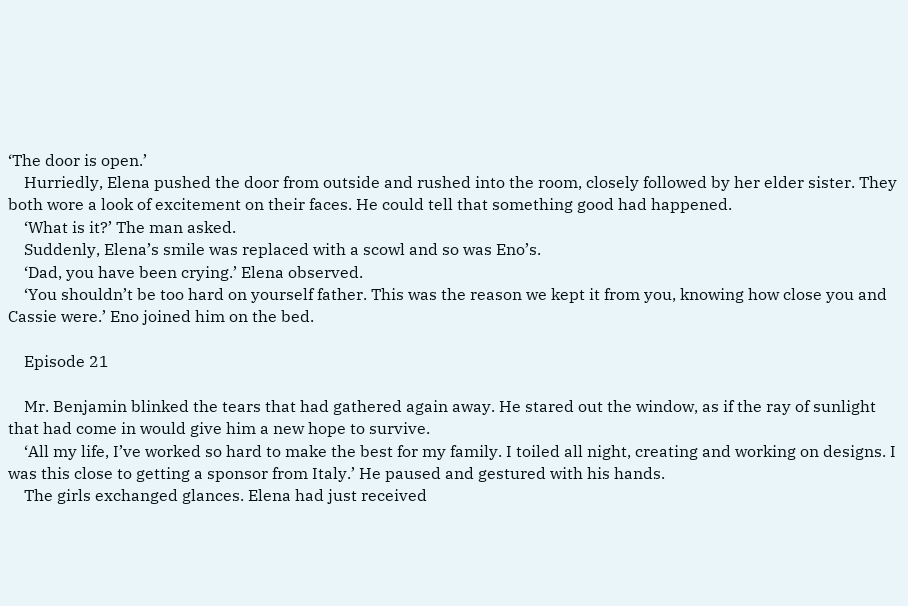‘The door is open.’
    Hurriedly, Elena pushed the door from outside and rushed into the room, closely followed by her elder sister. They both wore a look of excitement on their faces. He could tell that something good had happened.
    ‘What is it?’ The man asked.
    Suddenly, Elena’s smile was replaced with a scowl and so was Eno’s.
    ‘Dad, you have been crying.’ Elena observed.
    ‘You shouldn’t be too hard on yourself father. This was the reason we kept it from you, knowing how close you and Cassie were.’ Eno joined him on the bed.

    Episode 21

    Mr. Benjamin blinked the tears that had gathered again away. He stared out the window, as if the ray of sunlight that had come in would give him a new hope to survive.
    ‘All my life, I’ve worked so hard to make the best for my family. I toiled all night, creating and working on designs. I was this close to getting a sponsor from Italy.’ He paused and gestured with his hands.
    The girls exchanged glances. Elena had just received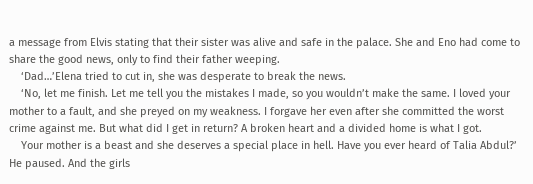a message from Elvis stating that their sister was alive and safe in the palace. She and Eno had come to share the good news, only to find their father weeping.
    ‘Dad…’Elena tried to cut in, she was desperate to break the news.
    ‘No, let me finish. Let me tell you the mistakes I made, so you wouldn’t make the same. I loved your mother to a fault, and she preyed on my weakness. I forgave her even after she committed the worst crime against me. But what did I get in return? A broken heart and a divided home is what I got.
    Your mother is a beast and she deserves a special place in hell. Have you ever heard of Talia Abdul?’ He paused. And the girls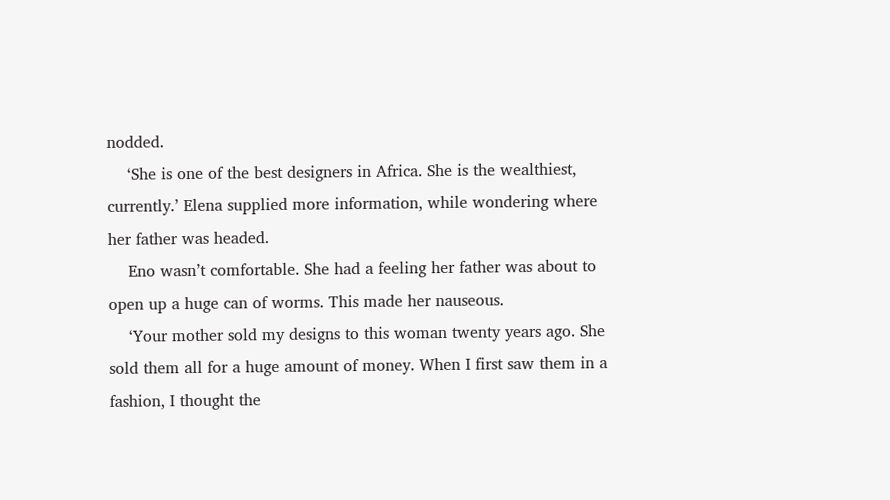nodded.
    ‘She is one of the best designers in Africa. She is the wealthiest, currently.’ Elena supplied more information, while wondering where her father was headed.
    Eno wasn’t comfortable. She had a feeling her father was about to open up a huge can of worms. This made her nauseous.
    ‘Your mother sold my designs to this woman twenty years ago. She sold them all for a huge amount of money. When I first saw them in a fashion, I thought the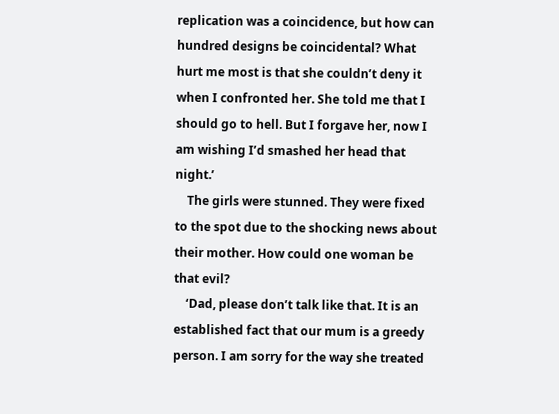replication was a coincidence, but how can hundred designs be coincidental? What hurt me most is that she couldn’t deny it when I confronted her. She told me that I should go to hell. But I forgave her, now I am wishing I’d smashed her head that night.’
    The girls were stunned. They were fixed to the spot due to the shocking news about their mother. How could one woman be that evil?
    ‘Dad, please don’t talk like that. It is an established fact that our mum is a greedy person. I am sorry for the way she treated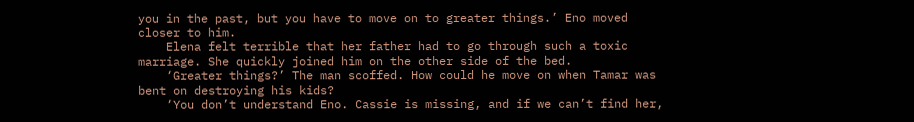you in the past, but you have to move on to greater things.’ Eno moved closer to him.
    Elena felt terrible that her father had to go through such a toxic marriage. She quickly joined him on the other side of the bed.
    ‘Greater things?’ The man scoffed. How could he move on when Tamar was bent on destroying his kids?
    ‘You don’t understand Eno. Cassie is missing, and if we can’t find her,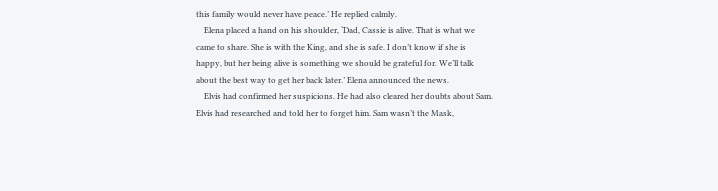this family would never have peace.’ He replied calmly.
    Elena placed a hand on his shoulder, ‘Dad, Cassie is alive. That is what we came to share. She is with the King, and she is safe. I don’t know if she is happy, but her being alive is something we should be grateful for. We’ll talk about the best way to get her back later.’ Elena announced the news.
    Elvis had confirmed her suspicions. He had also cleared her doubts about Sam. Elvis had researched and told her to forget him. Sam wasn’t the Mask,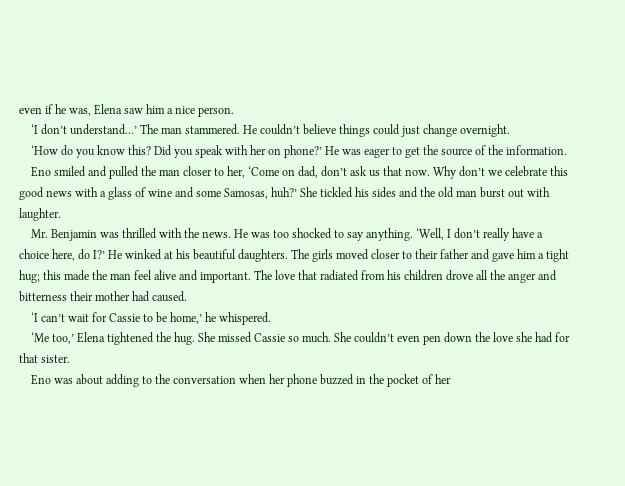even if he was, Elena saw him a nice person.
    ‘I don’t understand…’ The man stammered. He couldn’t believe things could just change overnight.
    ‘How do you know this? Did you speak with her on phone?’ He was eager to get the source of the information.
    Eno smiled and pulled the man closer to her, ‘Come on dad, don’t ask us that now. Why don’t we celebrate this good news with a glass of wine and some Samosas, huh?’ She tickled his sides and the old man burst out with laughter.
    Mr. Benjamin was thrilled with the news. He was too shocked to say anything. ‘Well, I don’t really have a choice here, do I?’ He winked at his beautiful daughters. The girls moved closer to their father and gave him a tight hug; this made the man feel alive and important. The love that radiated from his children drove all the anger and bitterness their mother had caused.
    ‘I can’t wait for Cassie to be home,’ he whispered.
    ‘Me too,’ Elena tightened the hug. She missed Cassie so much. She couldn’t even pen down the love she had for that sister.
    Eno was about adding to the conversation when her phone buzzed in the pocket of her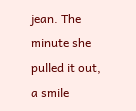jean. The minute she pulled it out, a smile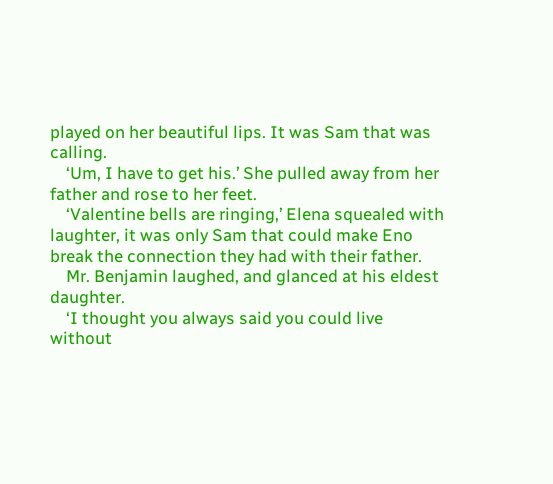played on her beautiful lips. It was Sam that was calling.
    ‘Um, I have to get his.’ She pulled away from her father and rose to her feet.
    ‘Valentine bells are ringing,’ Elena squealed with laughter, it was only Sam that could make Eno break the connection they had with their father.
    Mr. Benjamin laughed, and glanced at his eldest daughter.
    ‘I thought you always said you could live without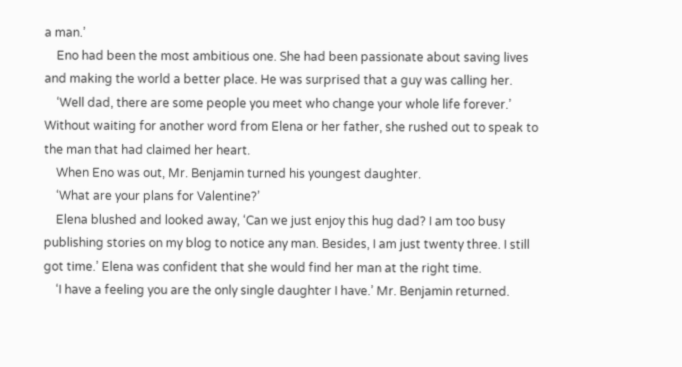a man.’
    Eno had been the most ambitious one. She had been passionate about saving lives and making the world a better place. He was surprised that a guy was calling her.
    ‘Well dad, there are some people you meet who change your whole life forever.’ Without waiting for another word from Elena or her father, she rushed out to speak to the man that had claimed her heart.
    When Eno was out, Mr. Benjamin turned his youngest daughter.
    ‘What are your plans for Valentine?’
    Elena blushed and looked away, ‘Can we just enjoy this hug dad? I am too busy publishing stories on my blog to notice any man. Besides, I am just twenty three. I still got time.’ Elena was confident that she would find her man at the right time.
    ‘I have a feeling you are the only single daughter I have.’ Mr. Benjamin returned.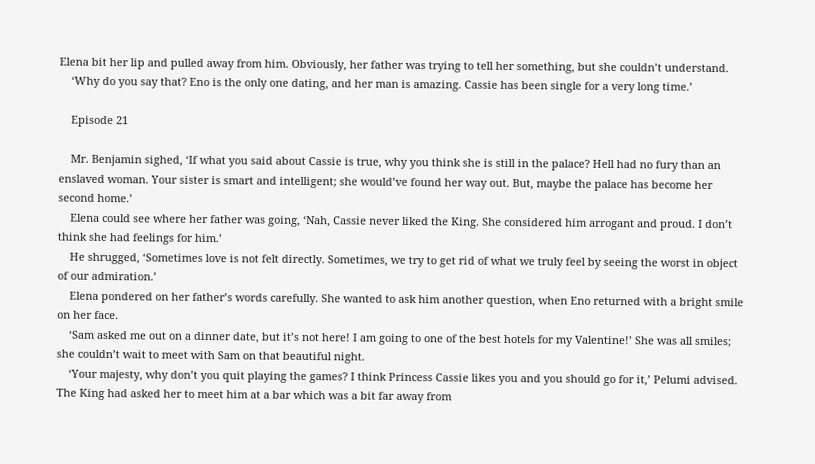Elena bit her lip and pulled away from him. Obviously, her father was trying to tell her something, but she couldn’t understand.
    ‘Why do you say that? Eno is the only one dating, and her man is amazing. Cassie has been single for a very long time.’

    Episode 21

    Mr. Benjamin sighed, ‘If what you said about Cassie is true, why you think she is still in the palace? Hell had no fury than an enslaved woman. Your sister is smart and intelligent; she would’ve found her way out. But, maybe the palace has become her second home.’
    Elena could see where her father was going, ‘Nah, Cassie never liked the King. She considered him arrogant and proud. I don’t think she had feelings for him.’
    He shrugged, ‘Sometimes love is not felt directly. Sometimes, we try to get rid of what we truly feel by seeing the worst in object of our admiration.’
    Elena pondered on her father’s words carefully. She wanted to ask him another question, when Eno returned with a bright smile on her face.
    ‘Sam asked me out on a dinner date, but it’s not here! I am going to one of the best hotels for my Valentine!’ She was all smiles; she couldn’t wait to meet with Sam on that beautiful night.
    ‘Your majesty, why don’t you quit playing the games? I think Princess Cassie likes you and you should go for it,’ Pelumi advised. The King had asked her to meet him at a bar which was a bit far away from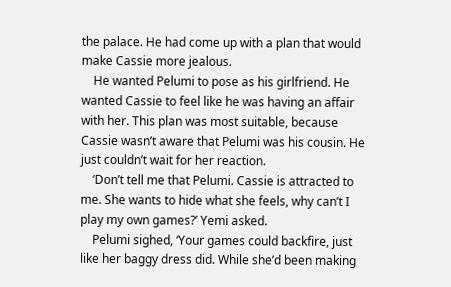the palace. He had come up with a plan that would make Cassie more jealous.
    He wanted Pelumi to pose as his girlfriend. He wanted Cassie to feel like he was having an affair with her. This plan was most suitable, because Cassie wasn’t aware that Pelumi was his cousin. He just couldn’t wait for her reaction.
    ‘Don’t tell me that Pelumi. Cassie is attracted to me. She wants to hide what she feels, why can’t I play my own games?’ Yemi asked.
    Pelumi sighed, ‘Your games could backfire, just like her baggy dress did. While she’d been making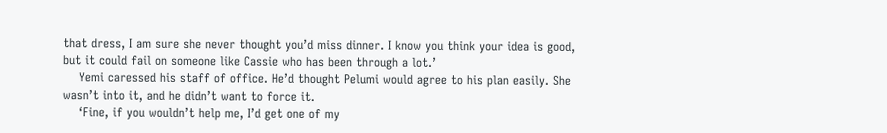that dress, I am sure she never thought you’d miss dinner. I know you think your idea is good, but it could fail on someone like Cassie who has been through a lot.’
    Yemi caressed his staff of office. He’d thought Pelumi would agree to his plan easily. She wasn’t into it, and he didn’t want to force it.
    ‘Fine, if you wouldn’t help me, I’d get one of my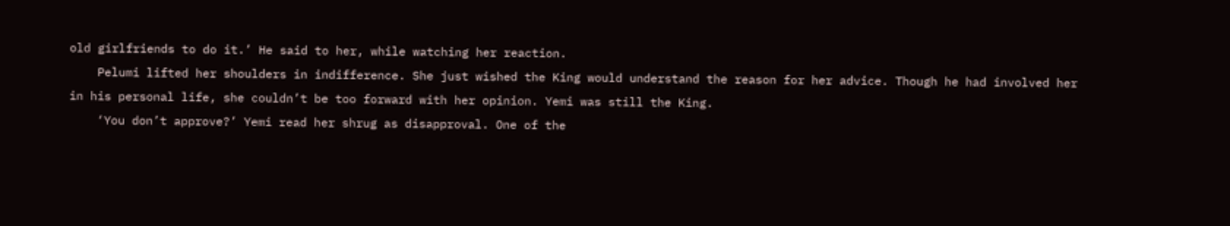old girlfriends to do it.’ He said to her, while watching her reaction.
    Pelumi lifted her shoulders in indifference. She just wished the King would understand the reason for her advice. Though he had involved her in his personal life, she couldn’t be too forward with her opinion. Yemi was still the King.
    ‘You don’t approve?’ Yemi read her shrug as disapproval. One of the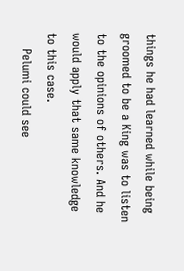things he had learned while being groomed to be a King was to listen to the opinions of others. And he would apply that same knowledge to this case.
    Pelumi could see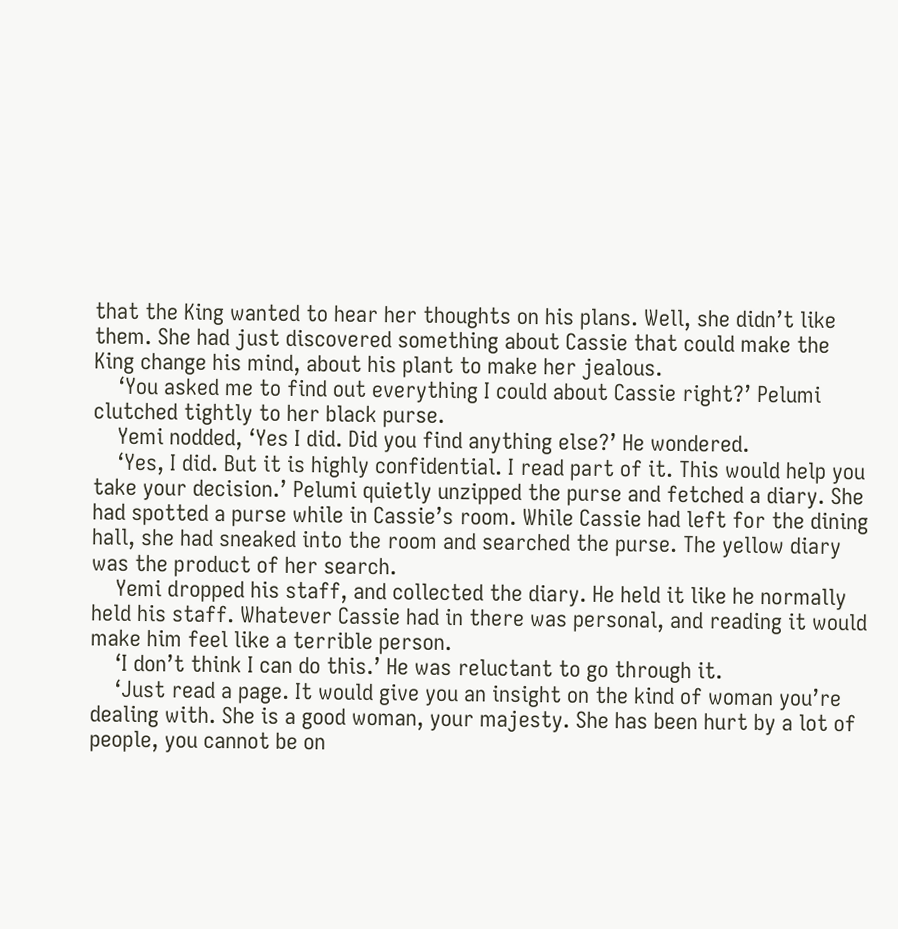that the King wanted to hear her thoughts on his plans. Well, she didn’t like them. She had just discovered something about Cassie that could make the King change his mind, about his plant to make her jealous.
    ‘You asked me to find out everything I could about Cassie right?’ Pelumi clutched tightly to her black purse.
    Yemi nodded, ‘Yes I did. Did you find anything else?’ He wondered.
    ‘Yes, I did. But it is highly confidential. I read part of it. This would help you take your decision.’ Pelumi quietly unzipped the purse and fetched a diary. She had spotted a purse while in Cassie’s room. While Cassie had left for the dining hall, she had sneaked into the room and searched the purse. The yellow diary was the product of her search.
    Yemi dropped his staff, and collected the diary. He held it like he normally held his staff. Whatever Cassie had in there was personal, and reading it would make him feel like a terrible person.
    ‘I don’t think I can do this.’ He was reluctant to go through it.
    ‘Just read a page. It would give you an insight on the kind of woman you’re dealing with. She is a good woman, your majesty. She has been hurt by a lot of people, you cannot be on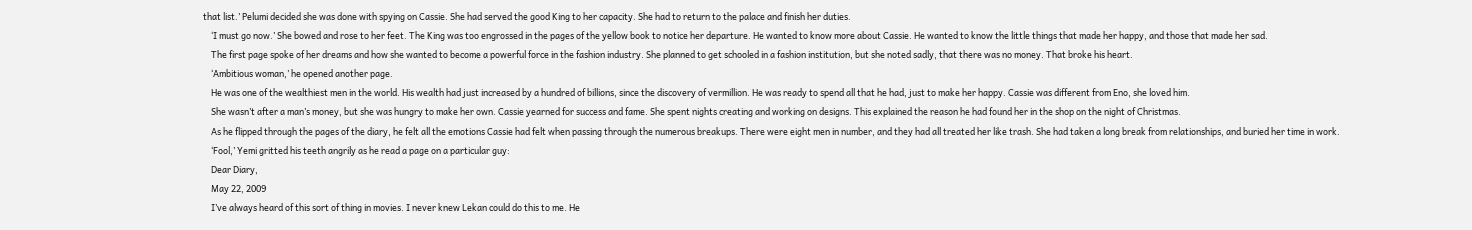that list.’ Pelumi decided she was done with spying on Cassie. She had served the good King to her capacity. She had to return to the palace and finish her duties.
    ‘I must go now.’ She bowed and rose to her feet. The King was too engrossed in the pages of the yellow book to notice her departure. He wanted to know more about Cassie. He wanted to know the little things that made her happy, and those that made her sad.
    The first page spoke of her dreams and how she wanted to become a powerful force in the fashion industry. She planned to get schooled in a fashion institution, but she noted sadly, that there was no money. That broke his heart.
    ‘Ambitious woman,’ he opened another page.
    He was one of the wealthiest men in the world. His wealth had just increased by a hundred of billions, since the discovery of vermillion. He was ready to spend all that he had, just to make her happy. Cassie was different from Eno, she loved him.
    She wasn’t after a man’s money, but she was hungry to make her own. Cassie yearned for success and fame. She spent nights creating and working on designs. This explained the reason he had found her in the shop on the night of Christmas.
    As he flipped through the pages of the diary, he felt all the emotions Cassie had felt when passing through the numerous breakups. There were eight men in number, and they had all treated her like trash. She had taken a long break from relationships, and buried her time in work.
    ‘Fool,’ Yemi gritted his teeth angrily as he read a page on a particular guy:
    Dear Diary,
    May 22, 2009
    I’ve always heard of this sort of thing in movies. I never knew Lekan could do this to me. He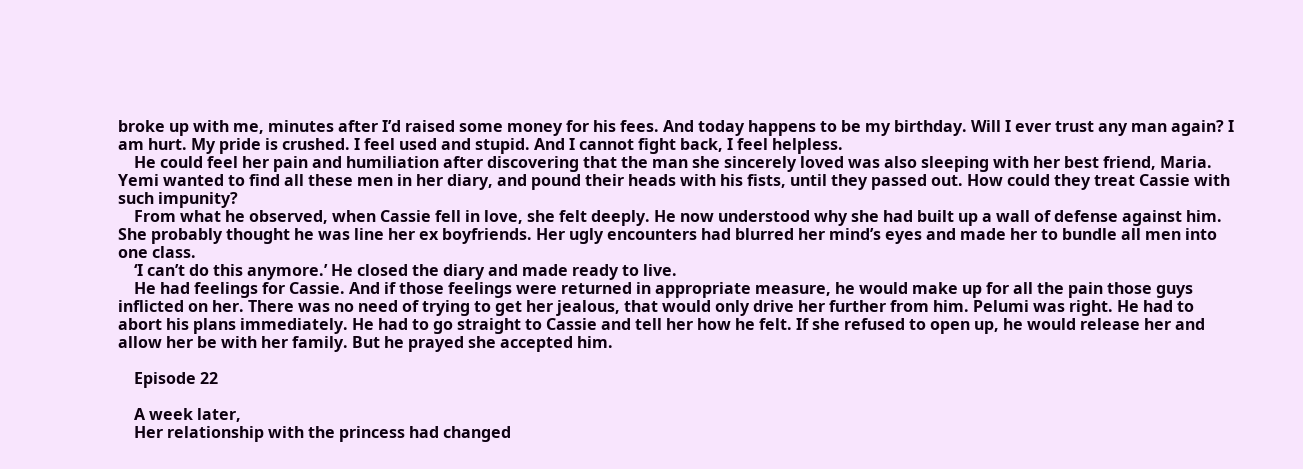broke up with me, minutes after I’d raised some money for his fees. And today happens to be my birthday. Will I ever trust any man again? I am hurt. My pride is crushed. I feel used and stupid. And I cannot fight back, I feel helpless.
    He could feel her pain and humiliation after discovering that the man she sincerely loved was also sleeping with her best friend, Maria. Yemi wanted to find all these men in her diary, and pound their heads with his fists, until they passed out. How could they treat Cassie with such impunity?
    From what he observed, when Cassie fell in love, she felt deeply. He now understood why she had built up a wall of defense against him. She probably thought he was line her ex boyfriends. Her ugly encounters had blurred her mind’s eyes and made her to bundle all men into one class.
    ‘I can’t do this anymore.’ He closed the diary and made ready to live.
    He had feelings for Cassie. And if those feelings were returned in appropriate measure, he would make up for all the pain those guys inflicted on her. There was no need of trying to get her jealous, that would only drive her further from him. Pelumi was right. He had to abort his plans immediately. He had to go straight to Cassie and tell her how he felt. If she refused to open up, he would release her and allow her be with her family. But he prayed she accepted him.

    Episode 22

    A week later,
    Her relationship with the princess had changed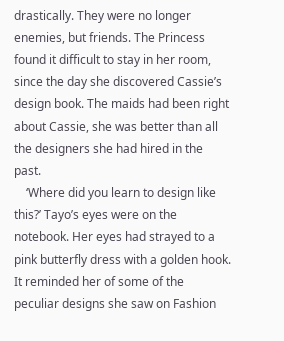drastically. They were no longer enemies, but friends. The Princess found it difficult to stay in her room, since the day she discovered Cassie’s design book. The maids had been right about Cassie, she was better than all the designers she had hired in the past.
    ‘Where did you learn to design like this?’ Tayo’s eyes were on the notebook. Her eyes had strayed to a pink butterfly dress with a golden hook. It reminded her of some of the peculiar designs she saw on Fashion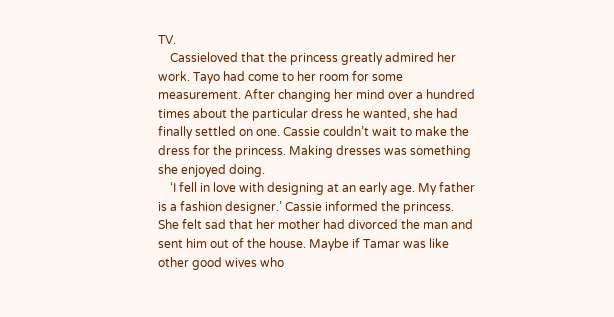TV.
    Cassieloved that the princess greatly admired her work. Tayo had come to her room for some measurement. After changing her mind over a hundred times about the particular dress he wanted, she had finally settled on one. Cassie couldn’t wait to make the dress for the princess. Making dresses was something she enjoyed doing.
    ‘I fell in love with designing at an early age. My father is a fashion designer.’ Cassie informed the princess. She felt sad that her mother had divorced the man and sent him out of the house. Maybe if Tamar was like other good wives who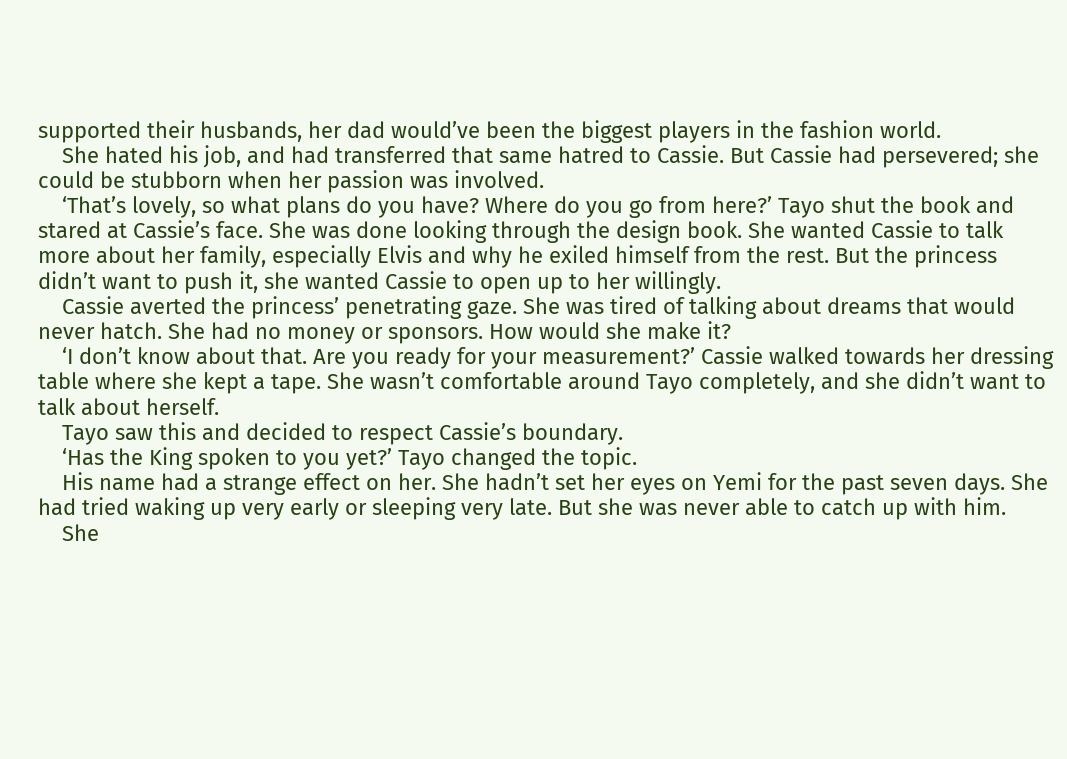supported their husbands, her dad would’ve been the biggest players in the fashion world.
    She hated his job, and had transferred that same hatred to Cassie. But Cassie had persevered; she could be stubborn when her passion was involved.
    ‘That’s lovely, so what plans do you have? Where do you go from here?’ Tayo shut the book and stared at Cassie’s face. She was done looking through the design book. She wanted Cassie to talk more about her family, especially Elvis and why he exiled himself from the rest. But the princess didn’t want to push it, she wanted Cassie to open up to her willingly.
    Cassie averted the princess’ penetrating gaze. She was tired of talking about dreams that would never hatch. She had no money or sponsors. How would she make it?
    ‘I don’t know about that. Are you ready for your measurement?’ Cassie walked towards her dressing table where she kept a tape. She wasn’t comfortable around Tayo completely, and she didn’t want to talk about herself.
    Tayo saw this and decided to respect Cassie’s boundary.
    ‘Has the King spoken to you yet?’ Tayo changed the topic.
    His name had a strange effect on her. She hadn’t set her eyes on Yemi for the past seven days. She had tried waking up very early or sleeping very late. But she was never able to catch up with him.
    She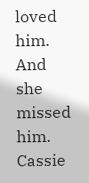loved him. And she missed him. Cassie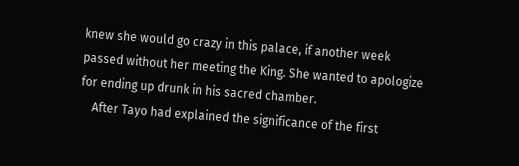knew she would go crazy in this palace, if another week passed without her meeting the King. She wanted to apologize for ending up drunk in his sacred chamber.
    After Tayo had explained the significance of the first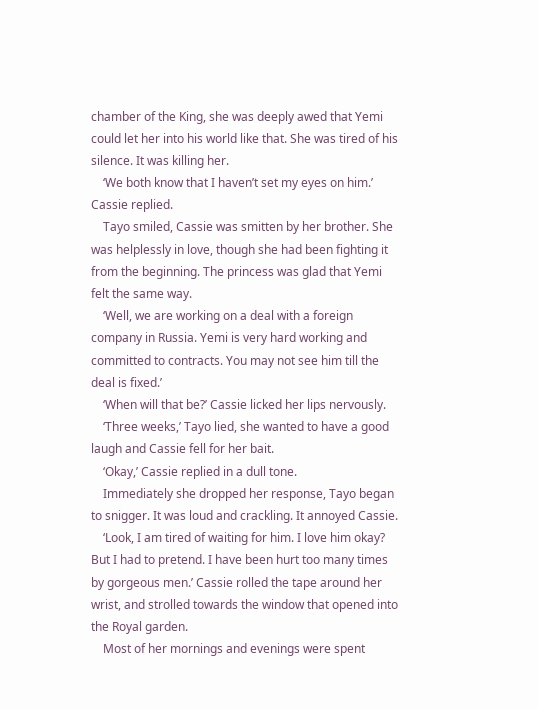chamber of the King, she was deeply awed that Yemi could let her into his world like that. She was tired of his silence. It was killing her.
    ‘We both know that I haven’t set my eyes on him.’ Cassie replied.
    Tayo smiled, Cassie was smitten by her brother. She was helplessly in love, though she had been fighting it from the beginning. The princess was glad that Yemi felt the same way.
    ‘Well, we are working on a deal with a foreign company in Russia. Yemi is very hard working and committed to contracts. You may not see him till the deal is fixed.’
    ‘When will that be?’ Cassie licked her lips nervously.
    ‘Three weeks,’ Tayo lied, she wanted to have a good laugh and Cassie fell for her bait.
    ‘Okay,’ Cassie replied in a dull tone.
    Immediately she dropped her response, Tayo began to snigger. It was loud and crackling. It annoyed Cassie.
    ‘Look, I am tired of waiting for him. I love him okay? But I had to pretend. I have been hurt too many times by gorgeous men.’ Cassie rolled the tape around her wrist, and strolled towards the window that opened into the Royal garden.
    Most of her mornings and evenings were spent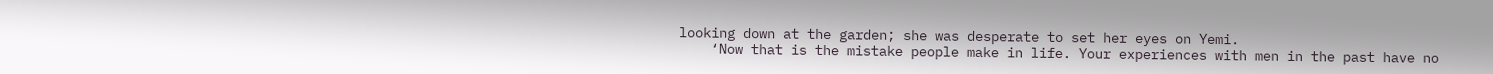looking down at the garden; she was desperate to set her eyes on Yemi.
    ‘Now that is the mistake people make in life. Your experiences with men in the past have no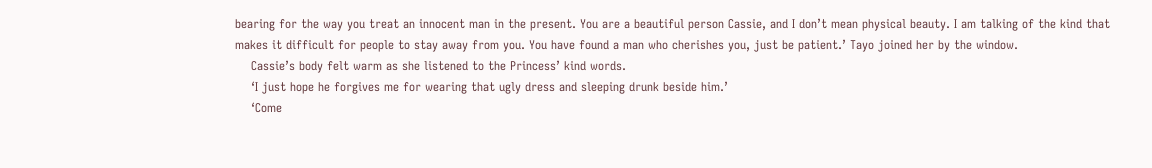bearing for the way you treat an innocent man in the present. You are a beautiful person Cassie, and I don’t mean physical beauty. I am talking of the kind that makes it difficult for people to stay away from you. You have found a man who cherishes you, just be patient.’ Tayo joined her by the window.
    Cassie’s body felt warm as she listened to the Princess’ kind words.
    ‘I just hope he forgives me for wearing that ugly dress and sleeping drunk beside him.’
    ‘Come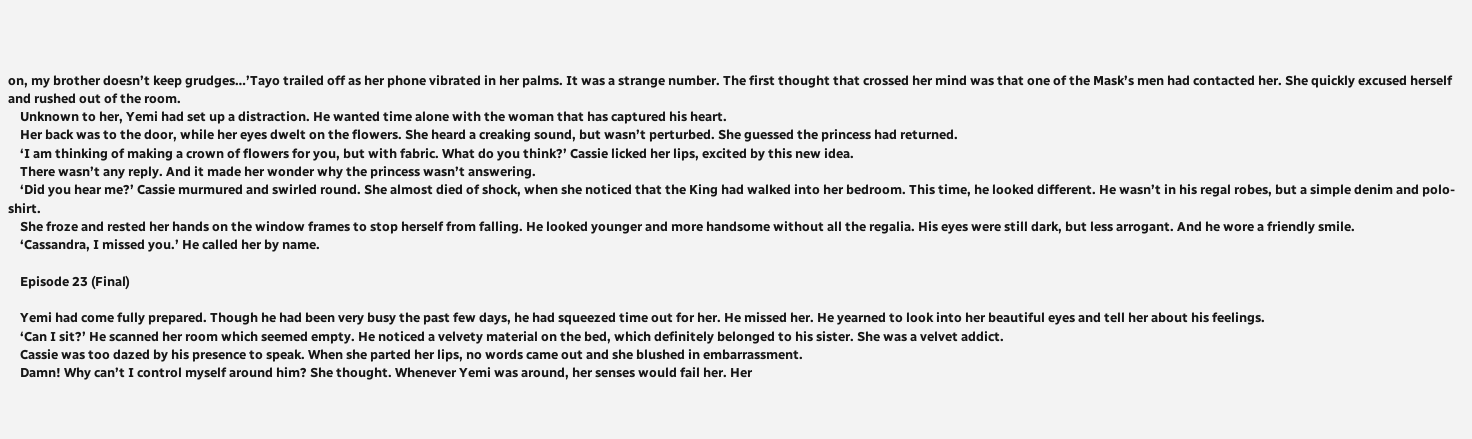on, my brother doesn’t keep grudges…’Tayo trailed off as her phone vibrated in her palms. It was a strange number. The first thought that crossed her mind was that one of the Mask’s men had contacted her. She quickly excused herself and rushed out of the room.
    Unknown to her, Yemi had set up a distraction. He wanted time alone with the woman that has captured his heart.
    Her back was to the door, while her eyes dwelt on the flowers. She heard a creaking sound, but wasn’t perturbed. She guessed the princess had returned.
    ‘I am thinking of making a crown of flowers for you, but with fabric. What do you think?’ Cassie licked her lips, excited by this new idea.
    There wasn’t any reply. And it made her wonder why the princess wasn’t answering.
    ‘Did you hear me?’ Cassie murmured and swirled round. She almost died of shock, when she noticed that the King had walked into her bedroom. This time, he looked different. He wasn’t in his regal robes, but a simple denim and polo-shirt.
    She froze and rested her hands on the window frames to stop herself from falling. He looked younger and more handsome without all the regalia. His eyes were still dark, but less arrogant. And he wore a friendly smile.
    ‘Cassandra, I missed you.’ He called her by name.

    Episode 23 (Final)

    Yemi had come fully prepared. Though he had been very busy the past few days, he had squeezed time out for her. He missed her. He yearned to look into her beautiful eyes and tell her about his feelings.
    ‘Can I sit?’ He scanned her room which seemed empty. He noticed a velvety material on the bed, which definitely belonged to his sister. She was a velvet addict.
    Cassie was too dazed by his presence to speak. When she parted her lips, no words came out and she blushed in embarrassment.
    Damn! Why can’t I control myself around him? She thought. Whenever Yemi was around, her senses would fail her. Her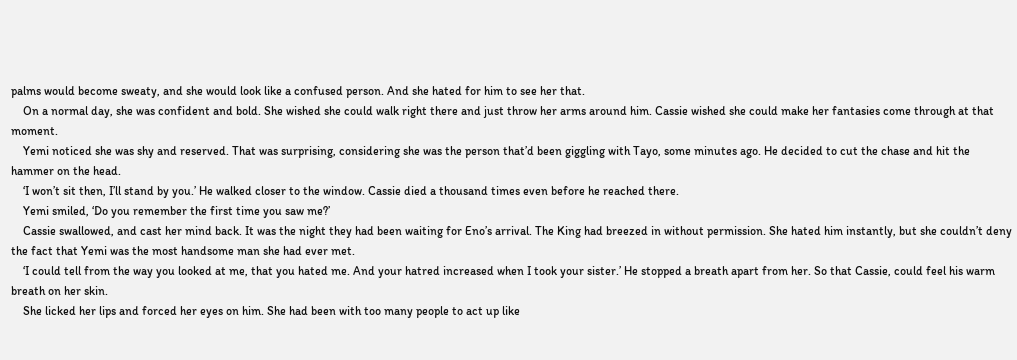palms would become sweaty, and she would look like a confused person. And she hated for him to see her that.
    On a normal day, she was confident and bold. She wished she could walk right there and just throw her arms around him. Cassie wished she could make her fantasies come through at that moment.
    Yemi noticed she was shy and reserved. That was surprising, considering she was the person that’d been giggling with Tayo, some minutes ago. He decided to cut the chase and hit the hammer on the head.
    ‘I won’t sit then, I’ll stand by you.’ He walked closer to the window. Cassie died a thousand times even before he reached there.
    Yemi smiled, ‘Do you remember the first time you saw me?’
    Cassie swallowed, and cast her mind back. It was the night they had been waiting for Eno’s arrival. The King had breezed in without permission. She hated him instantly, but she couldn’t deny the fact that Yemi was the most handsome man she had ever met.
    ‘I could tell from the way you looked at me, that you hated me. And your hatred increased when I took your sister.’ He stopped a breath apart from her. So that Cassie, could feel his warm breath on her skin.
    She licked her lips and forced her eyes on him. She had been with too many people to act up like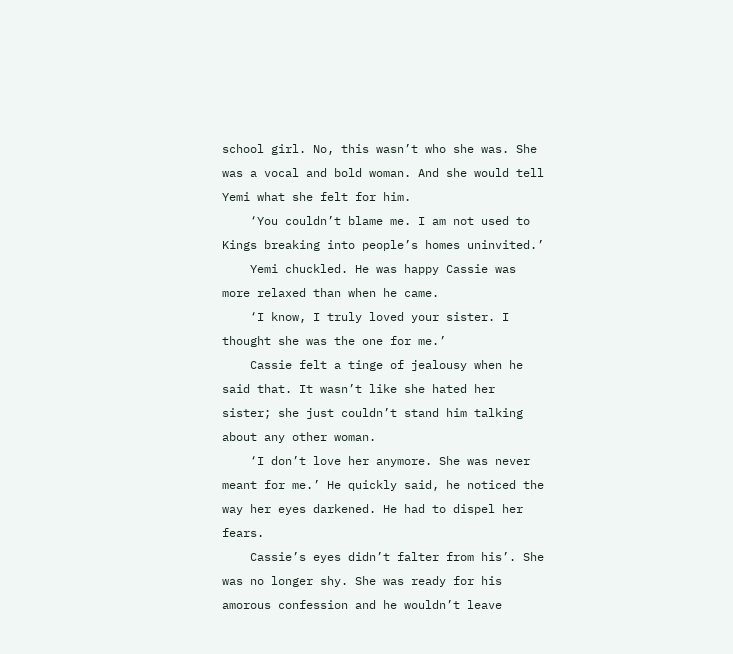school girl. No, this wasn’t who she was. She was a vocal and bold woman. And she would tell Yemi what she felt for him.
    ‘You couldn’t blame me. I am not used to Kings breaking into people’s homes uninvited.’
    Yemi chuckled. He was happy Cassie was more relaxed than when he came.
    ‘I know, I truly loved your sister. I thought she was the one for me.’
    Cassie felt a tinge of jealousy when he said that. It wasn’t like she hated her sister; she just couldn’t stand him talking about any other woman.
    ‘I don’t love her anymore. She was never meant for me.’ He quickly said, he noticed the way her eyes darkened. He had to dispel her fears.
    Cassie’s eyes didn’t falter from his’. She was no longer shy. She was ready for his amorous confession and he wouldn’t leave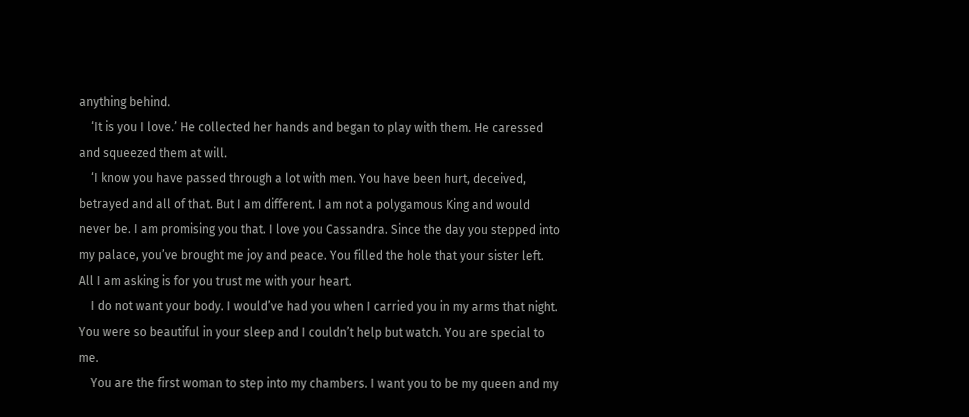anything behind.
    ‘It is you I love.’ He collected her hands and began to play with them. He caressed and squeezed them at will.
    ‘I know you have passed through a lot with men. You have been hurt, deceived, betrayed and all of that. But I am different. I am not a polygamous King and would never be. I am promising you that. I love you Cassandra. Since the day you stepped into my palace, you’ve brought me joy and peace. You filled the hole that your sister left. All I am asking is for you trust me with your heart.
    I do not want your body. I would’ve had you when I carried you in my arms that night. You were so beautiful in your sleep and I couldn’t help but watch. You are special to me.
    You are the first woman to step into my chambers. I want you to be my queen and my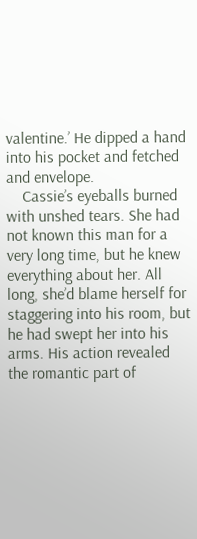valentine.’ He dipped a hand into his pocket and fetched and envelope.
    Cassie’s eyeballs burned with unshed tears. She had not known this man for a very long time, but he knew everything about her. All long, she’d blame herself for staggering into his room, but he had swept her into his arms. His action revealed the romantic part of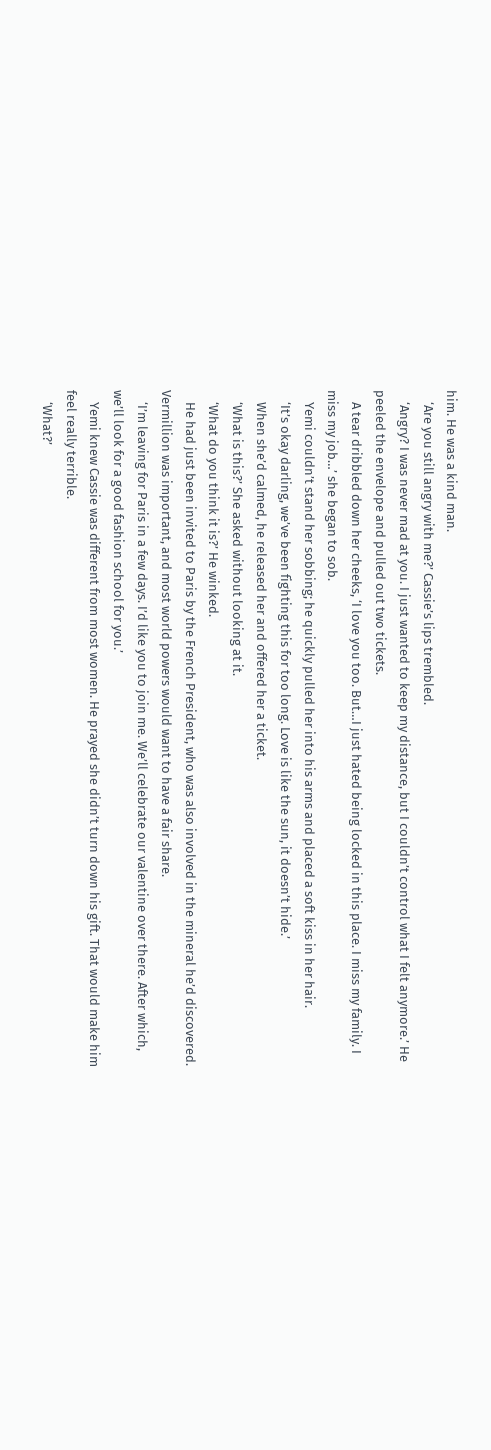him. He was a kind man.
    ‘Are you still angry with me?’ Cassie’s lips trembled.
    ‘Angry? I was never mad at you. I just wanted to keep my distance, but I couldn’t control what I felt anymore.’ He peeled the envelope and pulled out two tickets.
    A tear dribbled down her cheeks, ‘I love you too. But…I just hated being locked in this place. I miss my family. I miss my job…’ she began to sob.
    Yemi couldn’t stand her sobbing; he quickly pulled her into his arms and placed a soft kiss in her hair.
    ‘It’s okay darling, we’ve been fighting this for too long. Love is like the sun, it doesn’t hide.’
    When she’d calmed, he released her and offered her a ticket.
    ‘What is this?’ She asked without looking at it.
    ‘What do you think it is?’ He winked.
    He had just been invited to Paris by the French President, who was also involved in the mineral he’d discovered. Vermillion was important, and most world powers would want to have a fair share.
    ‘I’m leaving for Paris in a few days. I’d like you to join me. We’ll celebrate our valentine over there. After which, we’ll look for a good fashion school for you.’
    Yemi knew Cassie was different from most women. He prayed she didn’t turn down his gift. That would make him feel really terrible.
    ‘What?’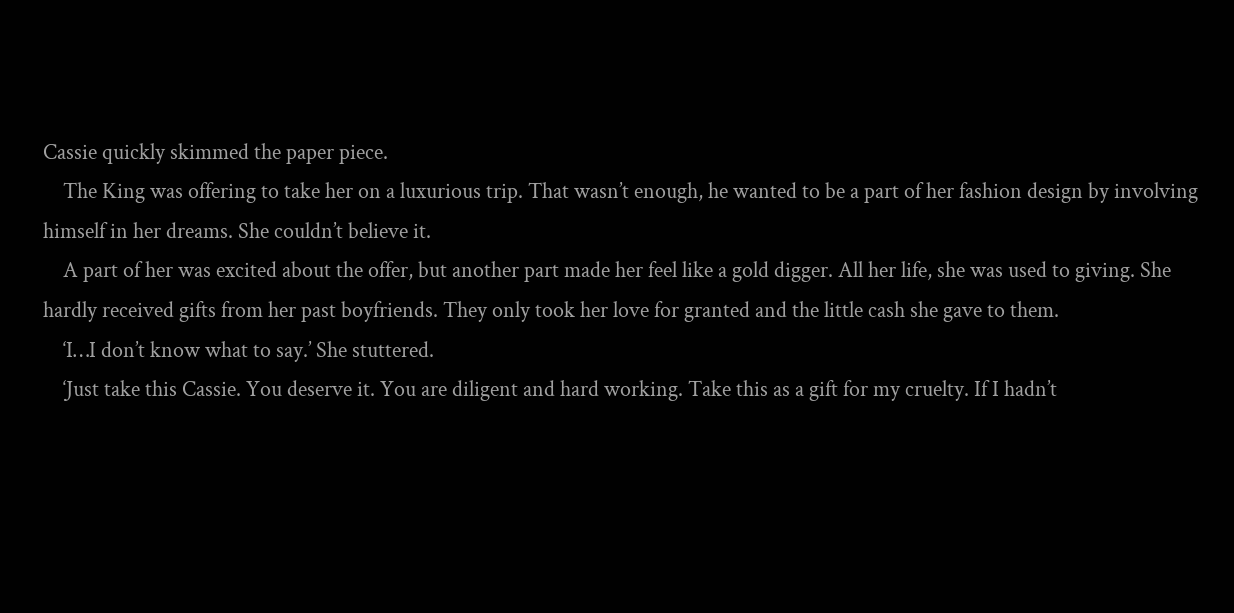Cassie quickly skimmed the paper piece.
    The King was offering to take her on a luxurious trip. That wasn’t enough, he wanted to be a part of her fashion design by involving himself in her dreams. She couldn’t believe it.
    A part of her was excited about the offer, but another part made her feel like a gold digger. All her life, she was used to giving. She hardly received gifts from her past boyfriends. They only took her love for granted and the little cash she gave to them.
    ‘I…I don’t know what to say.’ She stuttered.
    ‘Just take this Cassie. You deserve it. You are diligent and hard working. Take this as a gift for my cruelty. If I hadn’t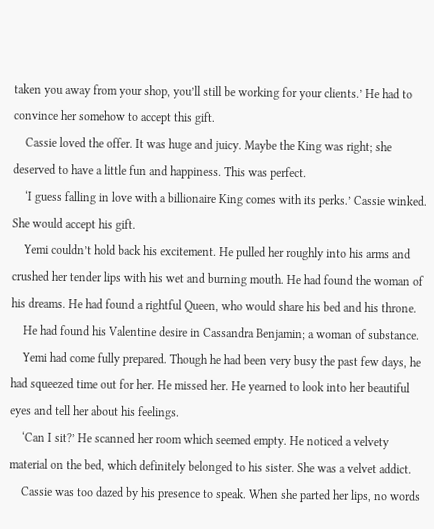taken you away from your shop, you’ll still be working for your clients.’ He had to convince her somehow to accept this gift.
    Cassie loved the offer. It was huge and juicy. Maybe the King was right; she deserved to have a little fun and happiness. This was perfect.
    ‘I guess falling in love with a billionaire King comes with its perks.’ Cassie winked. She would accept his gift.
    Yemi couldn’t hold back his excitement. He pulled her roughly into his arms and crushed her tender lips with his wet and burning mouth. He had found the woman of his dreams. He had found a rightful Queen, who would share his bed and his throne.
    He had found his Valentine desire in Cassandra Benjamin; a woman of substance.
    Yemi had come fully prepared. Though he had been very busy the past few days, he had squeezed time out for her. He missed her. He yearned to look into her beautiful eyes and tell her about his feelings.
    ‘Can I sit?’ He scanned her room which seemed empty. He noticed a velvety material on the bed, which definitely belonged to his sister. She was a velvet addict.
    Cassie was too dazed by his presence to speak. When she parted her lips, no words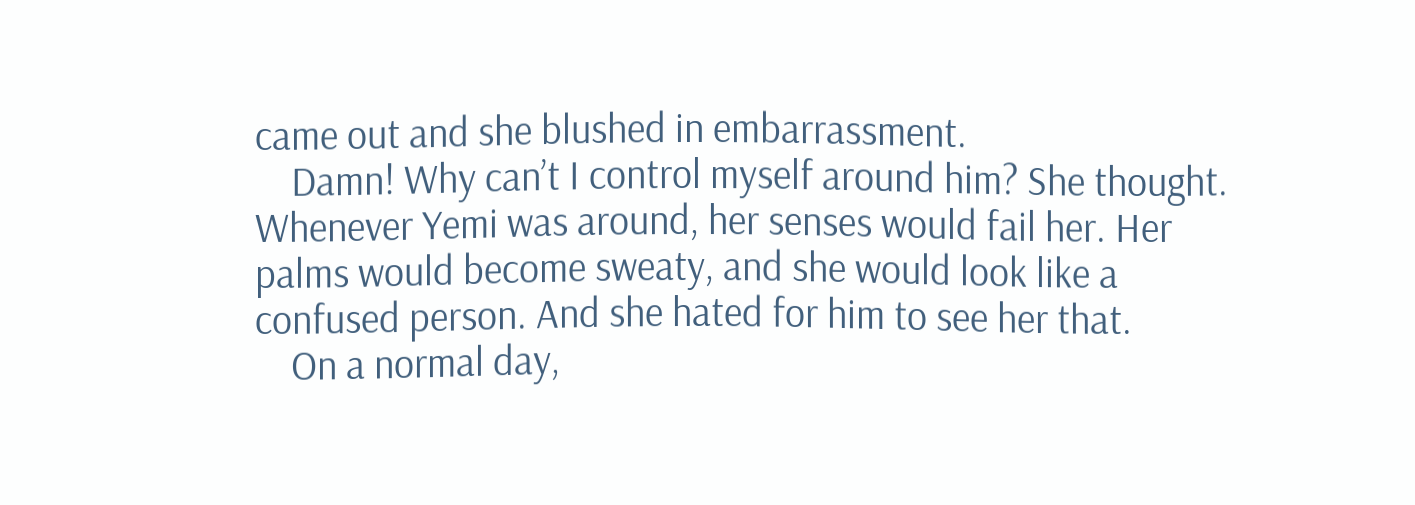came out and she blushed in embarrassment.
    Damn! Why can’t I control myself around him? She thought. Whenever Yemi was around, her senses would fail her. Her palms would become sweaty, and she would look like a confused person. And she hated for him to see her that.
    On a normal day,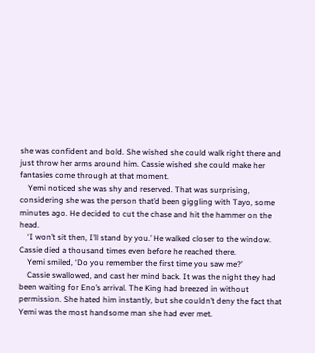she was confident and bold. She wished she could walk right there and just throw her arms around him. Cassie wished she could make her fantasies come through at that moment.
    Yemi noticed she was shy and reserved. That was surprising, considering she was the person that’d been giggling with Tayo, some minutes ago. He decided to cut the chase and hit the hammer on the head.
    ‘I won’t sit then, I’ll stand by you.’ He walked closer to the window. Cassie died a thousand times even before he reached there.
    Yemi smiled, ‘Do you remember the first time you saw me?’
    Cassie swallowed, and cast her mind back. It was the night they had been waiting for Eno’s arrival. The King had breezed in without permission. She hated him instantly, but she couldn’t deny the fact that Yemi was the most handsome man she had ever met.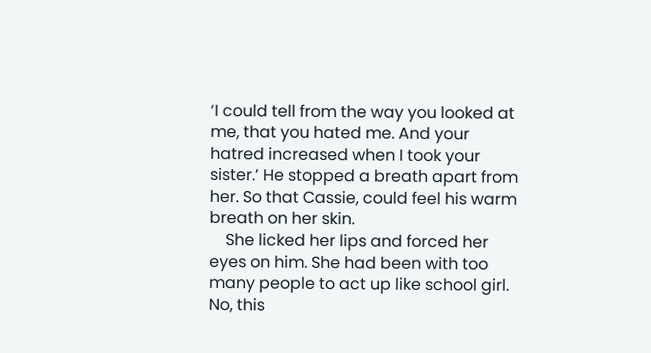‘I could tell from the way you looked at me, that you hated me. And your hatred increased when I took your sister.’ He stopped a breath apart from her. So that Cassie, could feel his warm breath on her skin.
    She licked her lips and forced her eyes on him. She had been with too many people to act up like school girl. No, this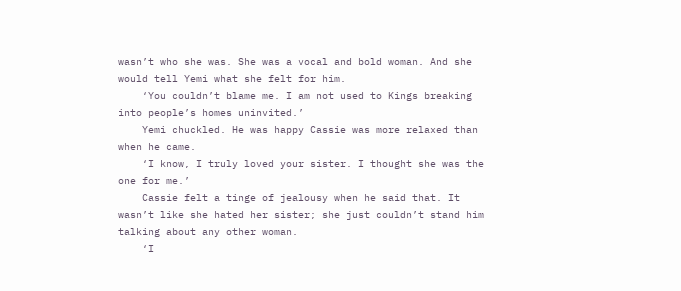wasn’t who she was. She was a vocal and bold woman. And she would tell Yemi what she felt for him.
    ‘You couldn’t blame me. I am not used to Kings breaking into people’s homes uninvited.’
    Yemi chuckled. He was happy Cassie was more relaxed than when he came.
    ‘I know, I truly loved your sister. I thought she was the one for me.’
    Cassie felt a tinge of jealousy when he said that. It wasn’t like she hated her sister; she just couldn’t stand him talking about any other woman.
    ‘I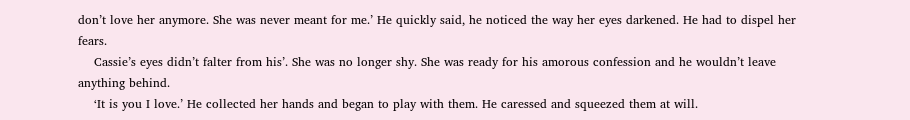don’t love her anymore. She was never meant for me.’ He quickly said, he noticed the way her eyes darkened. He had to dispel her fears.
    Cassie’s eyes didn’t falter from his’. She was no longer shy. She was ready for his amorous confession and he wouldn’t leave anything behind.
    ‘It is you I love.’ He collected her hands and began to play with them. He caressed and squeezed them at will.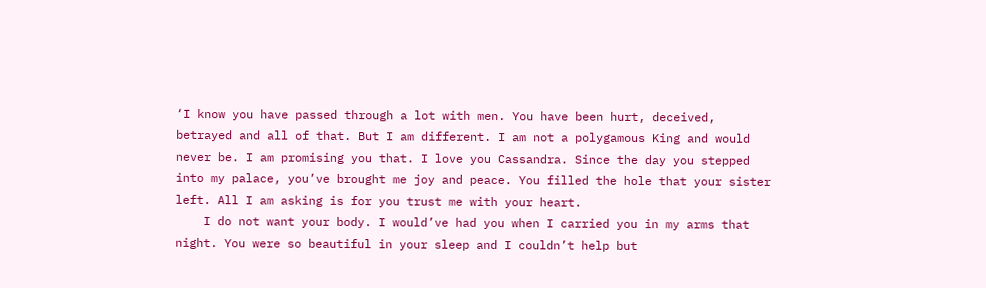‘I know you have passed through a lot with men. You have been hurt, deceived, betrayed and all of that. But I am different. I am not a polygamous King and would never be. I am promising you that. I love you Cassandra. Since the day you stepped into my palace, you’ve brought me joy and peace. You filled the hole that your sister left. All I am asking is for you trust me with your heart.
    I do not want your body. I would’ve had you when I carried you in my arms that night. You were so beautiful in your sleep and I couldn’t help but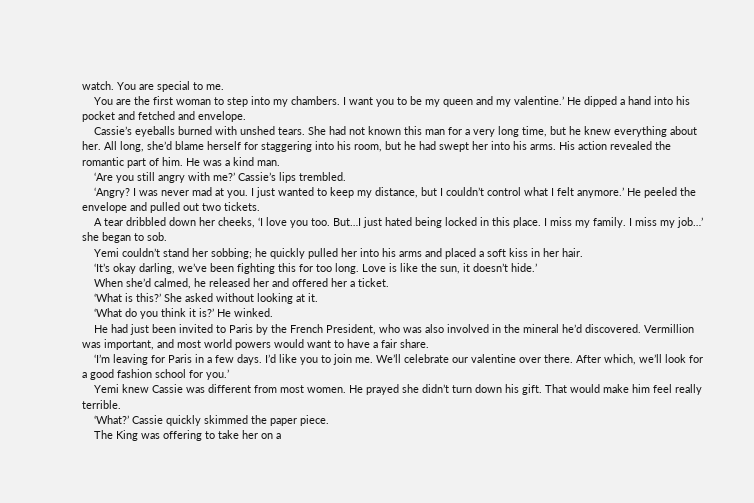watch. You are special to me.
    You are the first woman to step into my chambers. I want you to be my queen and my valentine.’ He dipped a hand into his pocket and fetched and envelope.
    Cassie’s eyeballs burned with unshed tears. She had not known this man for a very long time, but he knew everything about her. All long, she’d blame herself for staggering into his room, but he had swept her into his arms. His action revealed the romantic part of him. He was a kind man.
    ‘Are you still angry with me?’ Cassie’s lips trembled.
    ‘Angry? I was never mad at you. I just wanted to keep my distance, but I couldn’t control what I felt anymore.’ He peeled the envelope and pulled out two tickets.
    A tear dribbled down her cheeks, ‘I love you too. But…I just hated being locked in this place. I miss my family. I miss my job…’ she began to sob.
    Yemi couldn’t stand her sobbing; he quickly pulled her into his arms and placed a soft kiss in her hair.
    ‘It’s okay darling, we’ve been fighting this for too long. Love is like the sun, it doesn’t hide.’
    When she’d calmed, he released her and offered her a ticket.
    ‘What is this?’ She asked without looking at it.
    ‘What do you think it is?’ He winked.
    He had just been invited to Paris by the French President, who was also involved in the mineral he’d discovered. Vermillion was important, and most world powers would want to have a fair share.
    ‘I’m leaving for Paris in a few days. I’d like you to join me. We’ll celebrate our valentine over there. After which, we’ll look for a good fashion school for you.’
    Yemi knew Cassie was different from most women. He prayed she didn’t turn down his gift. That would make him feel really terrible.
    ‘What?’ Cassie quickly skimmed the paper piece.
    The King was offering to take her on a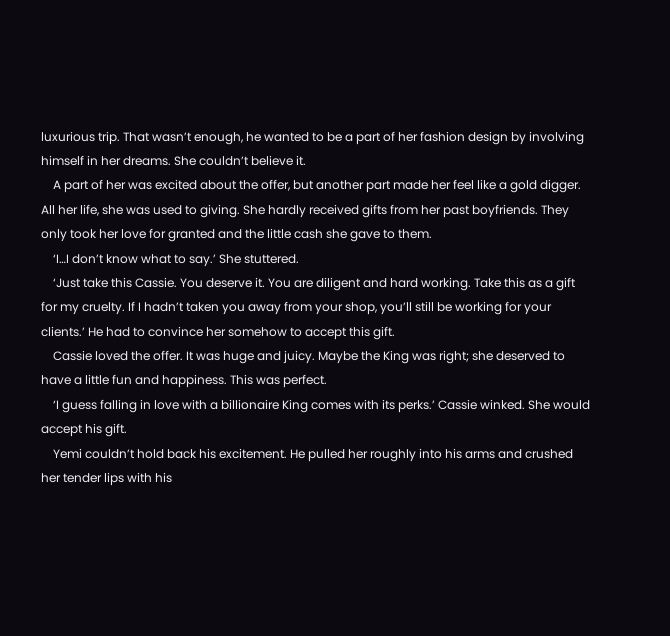luxurious trip. That wasn’t enough, he wanted to be a part of her fashion design by involving himself in her dreams. She couldn’t believe it.
    A part of her was excited about the offer, but another part made her feel like a gold digger. All her life, she was used to giving. She hardly received gifts from her past boyfriends. They only took her love for granted and the little cash she gave to them.
    ‘I…I don’t know what to say.’ She stuttered.
    ‘Just take this Cassie. You deserve it. You are diligent and hard working. Take this as a gift for my cruelty. If I hadn’t taken you away from your shop, you’ll still be working for your clients.’ He had to convince her somehow to accept this gift.
    Cassie loved the offer. It was huge and juicy. Maybe the King was right; she deserved to have a little fun and happiness. This was perfect.
    ‘I guess falling in love with a billionaire King comes with its perks.’ Cassie winked. She would accept his gift.
    Yemi couldn’t hold back his excitement. He pulled her roughly into his arms and crushed her tender lips with his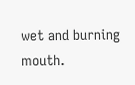wet and burning mouth.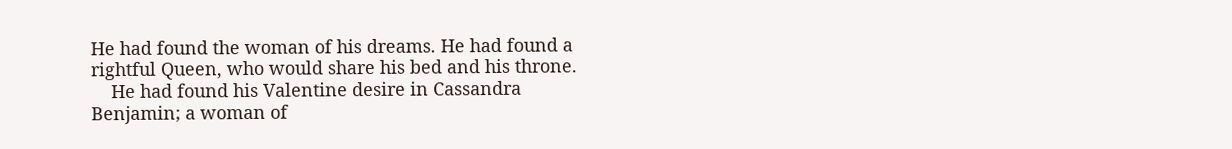He had found the woman of his dreams. He had found a rightful Queen, who would share his bed and his throne.
    He had found his Valentine desire in Cassandra Benjamin; a woman of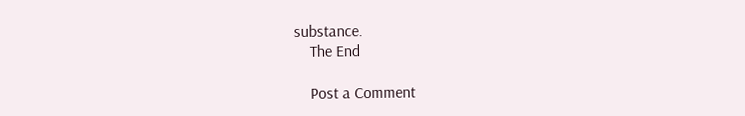substance.
    The End

    Post a Comment